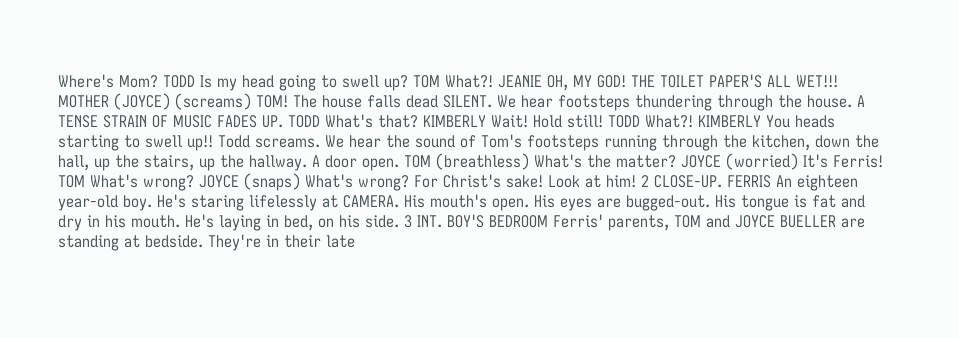Where's Mom? TODD Is my head going to swell up? TOM What?! JEANIE OH, MY GOD! THE TOILET PAPER'S ALL WET!!! MOTHER (JOYCE) (screams) TOM! The house falls dead SILENT. We hear footsteps thundering through the house. A TENSE STRAIN OF MUSIC FADES UP. TODD What's that? KIMBERLY Wait! Hold still! TODD What?! KIMBERLY You heads starting to swell up!! Todd screams. We hear the sound of Tom's footsteps running through the kitchen, down the hall, up the stairs, up the hallway. A door open. TOM (breathless) What's the matter? JOYCE (worried) It's Ferris! TOM What's wrong? JOYCE (snaps) What's wrong? For Christ's sake! Look at him! 2 CLOSE-UP. FERRIS An eighteen year-old boy. He's staring lifelessly at CAMERA. His mouth's open. His eyes are bugged-out. His tongue is fat and dry in his mouth. He's laying in bed, on his side. 3 INT. BOY'S BEDROOM Ferris' parents, TOM and JOYCE BUELLER are standing at bedside. They're in their late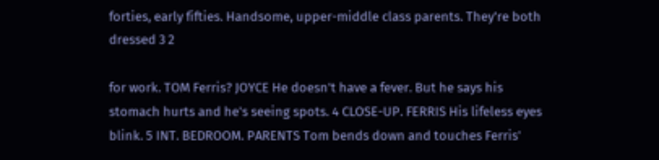forties, early fifties. Handsome, upper-middle class parents. They're both dressed 3 2

for work. TOM Ferris? JOYCE He doesn't have a fever. But he says his stomach hurts and he's seeing spots. 4 CLOSE-UP. FERRIS His lifeless eyes blink. 5 INT. BEDROOM. PARENTS Tom bends down and touches Ferris'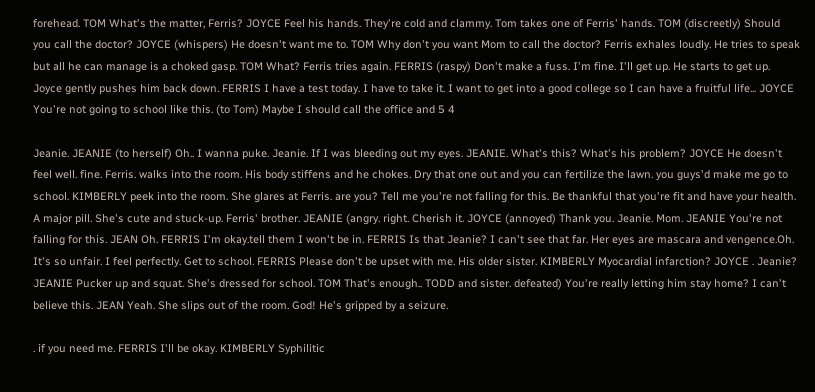forehead. TOM What's the matter, Ferris? JOYCE Feel his hands. They're cold and clammy. Tom takes one of Ferris' hands. TOM (discreetly) Should you call the doctor? JOYCE (whispers) He doesn't want me to. TOM Why don't you want Mom to call the doctor? Ferris exhales loudly. He tries to speak but all he can manage is a choked gasp. TOM What? Ferris tries again. FERRIS (raspy) Don't make a fuss. I'm fine. I'll get up. He starts to get up. Joyce gently pushes him back down. FERRIS I have a test today. I have to take it. I want to get into a good college so I can have a fruitful life... JOYCE You're not going to school like this. (to Tom) Maybe I should call the office and 5 4

Jeanie. JEANIE (to herself) Oh.. I wanna puke. Jeanie. If I was bleeding out my eyes. JEANIE. What's this? What's his problem? JOYCE He doesn't feel well. fine. Ferris. walks into the room. His body stiffens and he chokes. Dry that one out and you can fertilize the lawn. you guys'd make me go to school. KIMBERLY peek into the room. She glares at Ferris. are you? Tell me you're not falling for this. Be thankful that you're fit and have your health. A major pill. She's cute and stuck-up. Ferris' brother. JEANIE (angry. right. Cherish it. JOYCE (annoyed) Thank you. Jeanie. Mom. JEANIE You're not falling for this. JEAN Oh. FERRIS I'm okay.tell them I won't be in. FERRIS Is that Jeanie? I can't see that far. Her eyes are mascara and vengence.Oh. It's so unfair. I feel perfectly. Get to school. FERRIS Please don't be upset with me. His older sister. KIMBERLY Myocardial infarction? JOYCE . Jeanie? JEANIE Pucker up and squat. She's dressed for school. TOM That's enough.. TODD and sister. defeated) You're really letting him stay home? I can't believe this. JEAN Yeah. She slips out of the room. God! He's gripped by a seizure.

. if you need me. FERRIS I'll be okay. KIMBERLY Syphilitic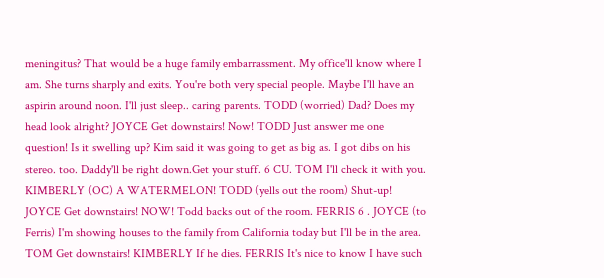meningitus? That would be a huge family embarrassment. My office'll know where I am. She turns sharply and exits. You're both very special people. Maybe I'll have an aspirin around noon. I'll just sleep.. caring parents. TODD (worried) Dad? Does my head look alright? JOYCE Get downstairs! Now! TODD Just answer me one question! Is it swelling up? Kim said it was going to get as big as. I got dibs on his stereo. too. Daddy'll be right down.Get your stuff. 6 CU. TOM I'll check it with you. KIMBERLY (OC) A WATERMELON! TODD (yells out the room) Shut-up! JOYCE Get downstairs! NOW! Todd backs out of the room. FERRIS 6 . JOYCE (to Ferris) I'm showing houses to the family from California today but I'll be in the area. TOM Get downstairs! KIMBERLY If he dies. FERRIS It's nice to know I have such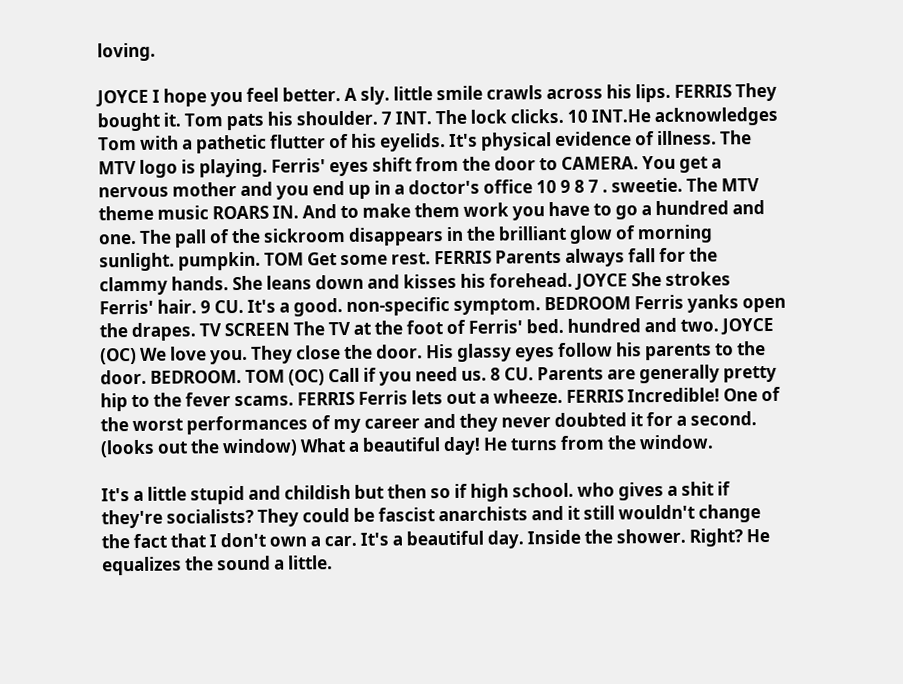loving.

JOYCE I hope you feel better. A sly. little smile crawls across his lips. FERRIS They bought it. Tom pats his shoulder. 7 INT. The lock clicks. 10 INT.He acknowledges Tom with a pathetic flutter of his eyelids. It's physical evidence of illness. The MTV logo is playing. Ferris' eyes shift from the door to CAMERA. You get a nervous mother and you end up in a doctor's office 10 9 8 7 . sweetie. The MTV theme music ROARS IN. And to make them work you have to go a hundred and one. The pall of the sickroom disappears in the brilliant glow of morning sunlight. pumpkin. TOM Get some rest. FERRIS Parents always fall for the clammy hands. She leans down and kisses his forehead. JOYCE She strokes Ferris' hair. 9 CU. It's a good. non-specific symptom. BEDROOM Ferris yanks open the drapes. TV SCREEN The TV at the foot of Ferris' bed. hundred and two. JOYCE (OC) We love you. They close the door. His glassy eyes follow his parents to the door. BEDROOM. TOM (OC) Call if you need us. 8 CU. Parents are generally pretty hip to the fever scams. FERRIS Ferris lets out a wheeze. FERRIS Incredible! One of the worst performances of my career and they never doubted it for a second. (looks out the window) What a beautiful day! He turns from the window.

It's a little stupid and childish but then so if high school. who gives a shit if they're socialists? They could be fascist anarchists and it still wouldn't change the fact that I don't own a car. It's a beautiful day. Inside the shower. Right? He equalizes the sound a little.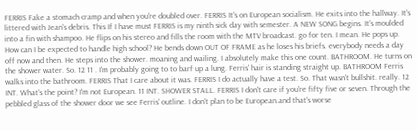FERRIS Fake a stomach cramp and when you're doubled over. FERRIS It's on European socialism. He exits into the hallway. It's littered with Jean's debris. This If I have must FERRIS is my ninth sick day with semester. A NEW SONG begins. It's moulded into a fin with shampoo. He flips on his stereo and fills the room with the MTV broadcast. go for ten. I mean. He pops up. How can I be expected to handle high school? He bends down OUT OF FRAME as he loses his briefs. everybody needs a day off now and then. He steps into the shower. moaning and wailing. I absolutely make this one count. BATHROOM. He turns on the shower water. So. 12 11 . I'm probably going to to barf up a lung. Ferris' hair is standing straight up. BATHROOM Ferris walks into the bathroom. FERRIS That I care about it was. FERRIS I do actually have a test. So. That wasn't bullshit. really. 12 INT. What's the point? I'm not European. 11 INT. SHOWER STALL. FERRIS I don't care if you're fifty five or seven. Through the pebbled glass of the shower door we see Ferris' outline. I don't plan to be European.and that's worse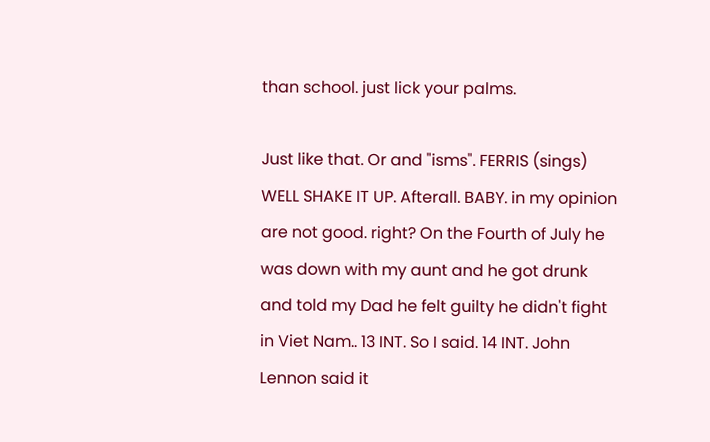than school. just lick your palms.

Just like that. Or and "isms". FERRIS (sings) WELL SHAKE IT UP. Afterall. BABY. in my opinion are not good. right? On the Fourth of July he was down with my aunt and he got drunk and told my Dad he felt guilty he didn't fight in Viet Nam.. 13 INT. So I said. 14 INT. John Lennon said it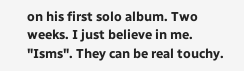on his first solo album. Two weeks. I just believe in me. "Isms". They can be real touchy.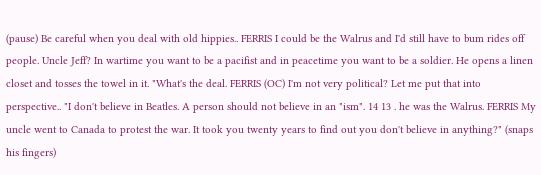(pause) Be careful when you deal with old hippies.. FERRIS I could be the Walrus and I'd still have to bum rides off people. Uncle Jeff? In wartime you want to be a pacifist and in peacetime you want to be a soldier. He opens a linen closet and tosses the towel in it. "What's the deal. FERRIS (OC) I'm not very political? Let me put that into perspective.. "I don't believe in Beatles. A person should not believe in an "ism". 14 13 . he was the Walrus. FERRIS My uncle went to Canada to protest the war. It took you twenty years to find out you don't believe in anything?" (snaps his fingers)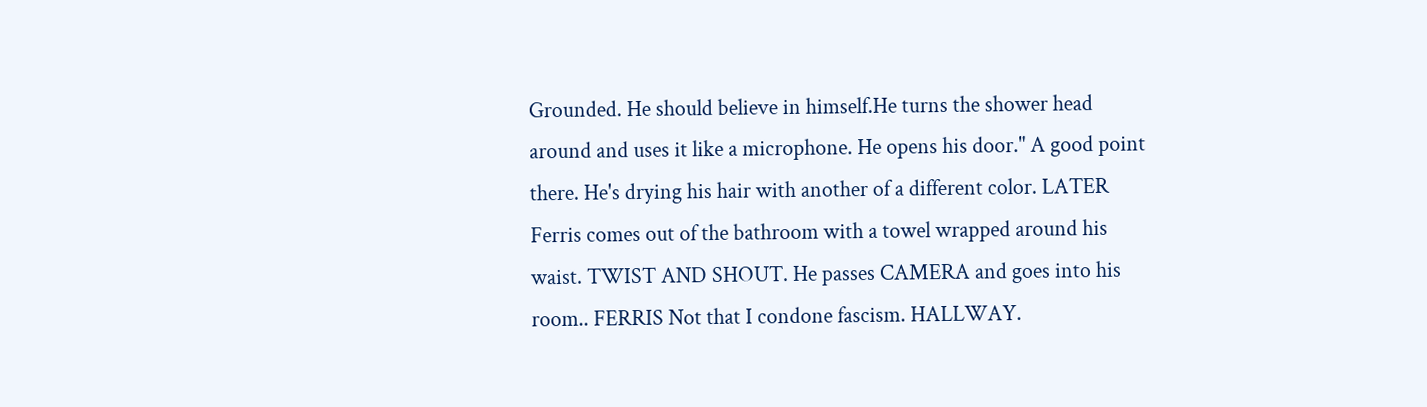Grounded. He should believe in himself.He turns the shower head around and uses it like a microphone. He opens his door." A good point there. He's drying his hair with another of a different color. LATER Ferris comes out of the bathroom with a towel wrapped around his waist. TWIST AND SHOUT. He passes CAMERA and goes into his room.. FERRIS Not that I condone fascism. HALLWAY.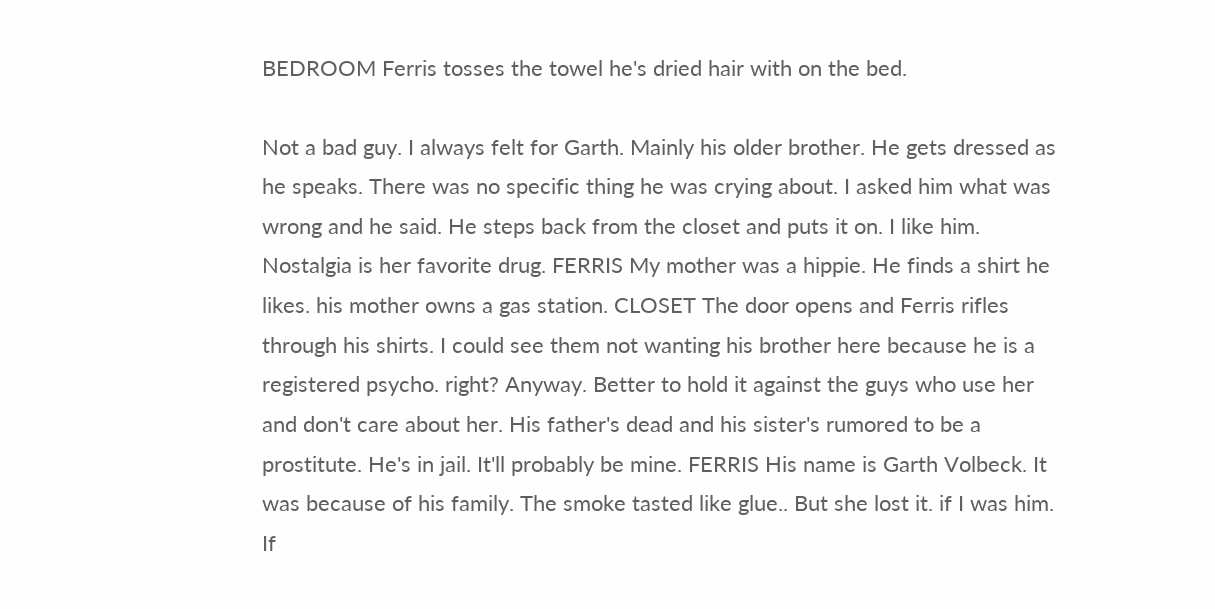BEDROOM Ferris tosses the towel he's dried hair with on the bed.

Not a bad guy. I always felt for Garth. Mainly his older brother. He gets dressed as he speaks. There was no specific thing he was crying about. I asked him what was wrong and he said. He steps back from the closet and puts it on. I like him. Nostalgia is her favorite drug. FERRIS My mother was a hippie. He finds a shirt he likes. his mother owns a gas station. CLOSET The door opens and Ferris rifles through his shirts. I could see them not wanting his brother here because he is a registered psycho. right? Anyway. Better to hold it against the guys who use her and don't care about her. His father's dead and his sister's rumored to be a prostitute. He's in jail. It'll probably be mine. FERRIS His name is Garth Volbeck. It was because of his family. The smoke tasted like glue.. But she lost it. if I was him. If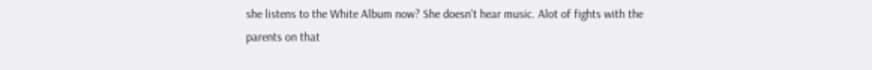she listens to the White Album now? She doesn't hear music. Alot of fights with the parents on that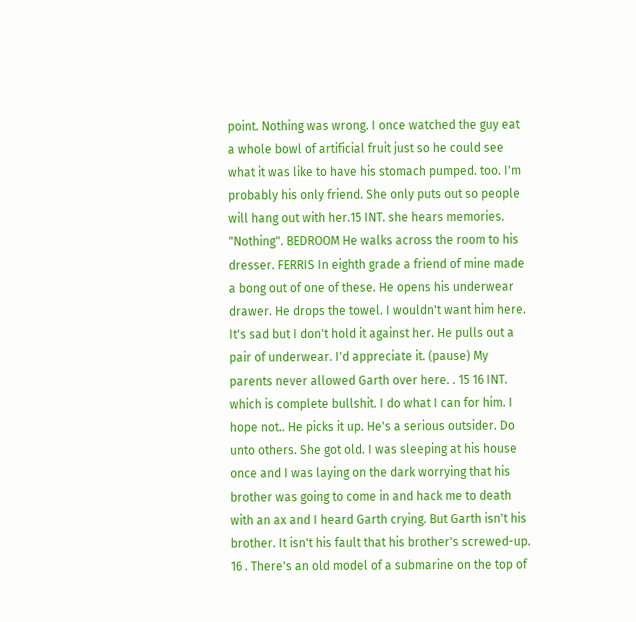point. Nothing was wrong. I once watched the guy eat a whole bowl of artificial fruit just so he could see what it was like to have his stomach pumped. too. I'm probably his only friend. She only puts out so people will hang out with her.15 INT. she hears memories. "Nothing". BEDROOM He walks across the room to his dresser. FERRIS In eighth grade a friend of mine made a bong out of one of these. He opens his underwear drawer. He drops the towel. I wouldn't want him here. It's sad but I don't hold it against her. He pulls out a pair of underwear. I'd appreciate it. (pause) My parents never allowed Garth over here. . 15 16 INT. which is complete bullshit. I do what I can for him. I hope not.. He picks it up. He's a serious outsider. Do unto others. She got old. I was sleeping at his house once and I was laying on the dark worrying that his brother was going to come in and hack me to death with an ax and I heard Garth crying. But Garth isn't his brother. It isn't his fault that his brother's screwed-up. 16 . There's an old model of a submarine on the top of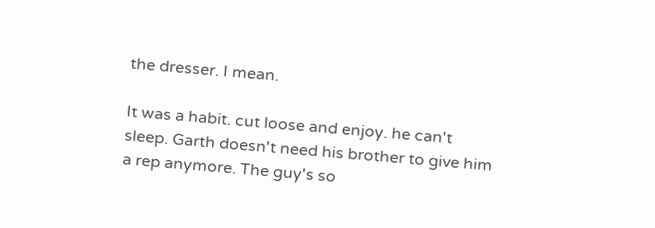the dresser. I mean.

It was a habit. cut loose and enjoy. he can't sleep. Garth doesn't need his brother to give him a rep anymore. The guy's so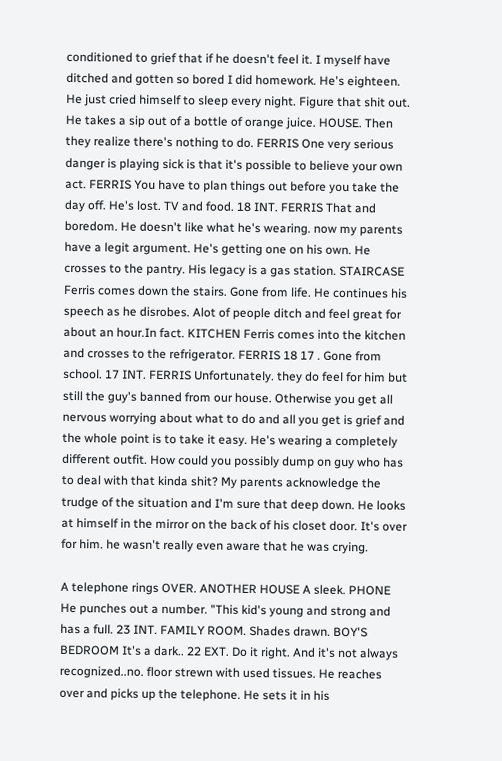conditioned to grief that if he doesn't feel it. I myself have ditched and gotten so bored I did homework. He's eighteen. He just cried himself to sleep every night. Figure that shit out. He takes a sip out of a bottle of orange juice. HOUSE. Then they realize there's nothing to do. FERRIS One very serious danger is playing sick is that it's possible to believe your own act. FERRIS You have to plan things out before you take the day off. He's lost. TV and food. 18 INT. FERRIS That and boredom. He doesn't like what he's wearing. now my parents have a legit argument. He's getting one on his own. He crosses to the pantry. His legacy is a gas station. STAIRCASE Ferris comes down the stairs. Gone from life. He continues his speech as he disrobes. Alot of people ditch and feel great for about an hour.In fact. KITCHEN Ferris comes into the kitchen and crosses to the refrigerator. FERRIS 18 17 . Gone from school. 17 INT. FERRIS Unfortunately. they do feel for him but still the guy's banned from our house. Otherwise you get all nervous worrying about what to do and all you get is grief and the whole point is to take it easy. He's wearing a completely different outfit. How could you possibly dump on guy who has to deal with that kinda shit? My parents acknowledge the trudge of the situation and I'm sure that deep down. He looks at himself in the mirror on the back of his closet door. It's over for him. he wasn't really even aware that he was crying.

A telephone rings OVER. ANOTHER HOUSE A sleek. PHONE He punches out a number. "This kid's young and strong and has a full. 23 INT. FAMILY ROOM. Shades drawn. BOY'S BEDROOM It's a dark.. 22 EXT. Do it right. And it's not always recognized..no. floor strewn with used tissues. He reaches over and picks up the telephone. He sets it in his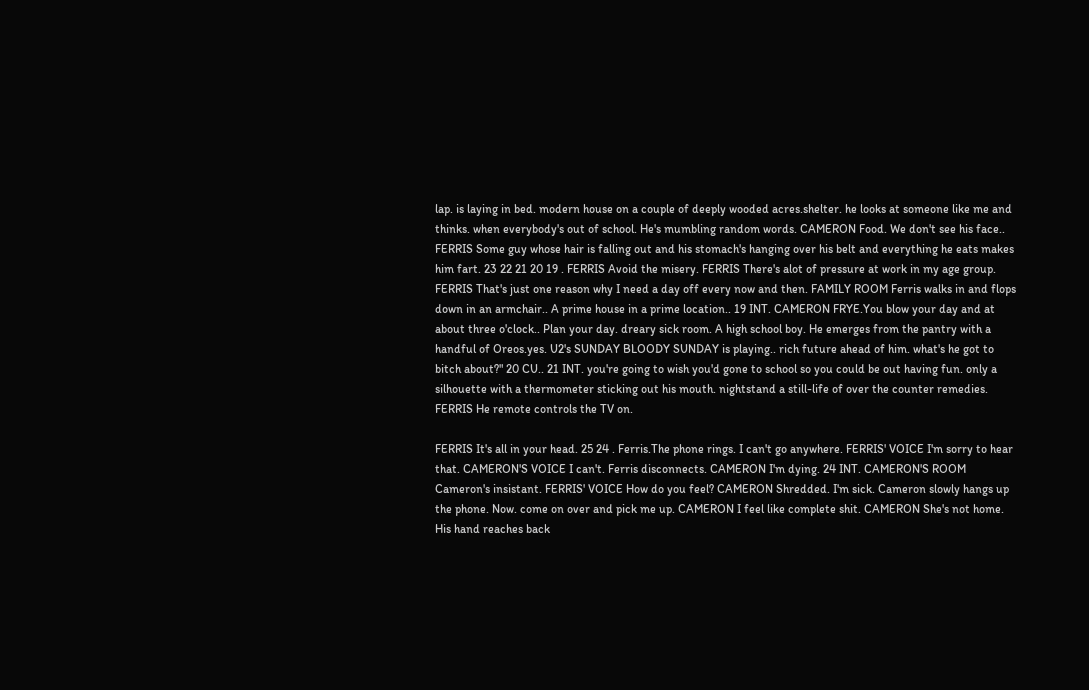lap. is laying in bed. modern house on a couple of deeply wooded acres.shelter. he looks at someone like me and thinks. when everybody's out of school. He's mumbling random words. CAMERON Food. We don't see his face.. FERRIS Some guy whose hair is falling out and his stomach's hanging over his belt and everything he eats makes him fart. 23 22 21 20 19 . FERRIS Avoid the misery. FERRIS There's alot of pressure at work in my age group. FERRIS That's just one reason why I need a day off every now and then. FAMILY ROOM Ferris walks in and flops down in an armchair.. A prime house in a prime location.. 19 INT. CAMERON FRYE.You blow your day and at about three o'clock.. Plan your day. dreary sick room. A high school boy. He emerges from the pantry with a handful of Oreos.yes. U2's SUNDAY BLOODY SUNDAY is playing.. rich future ahead of him. what's he got to bitch about?" 20 CU.. 21 INT. you're going to wish you'd gone to school so you could be out having fun. only a silhouette with a thermometer sticking out his mouth. nightstand a still-life of over the counter remedies. FERRIS He remote controls the TV on.

FERRIS It's all in your head. 25 24 . Ferris.The phone rings. I can't go anywhere. FERRIS' VOICE I'm sorry to hear that. CAMERON'S VOICE I can't. Ferris disconnects. CAMERON I'm dying. 24 INT. CAMERON'S ROOM Cameron's insistant. FERRIS' VOICE How do you feel? CAMERON Shredded. I'm sick. Cameron slowly hangs up the phone. Now. come on over and pick me up. CAMERON I feel like complete shit. CAMERON She's not home. His hand reaches back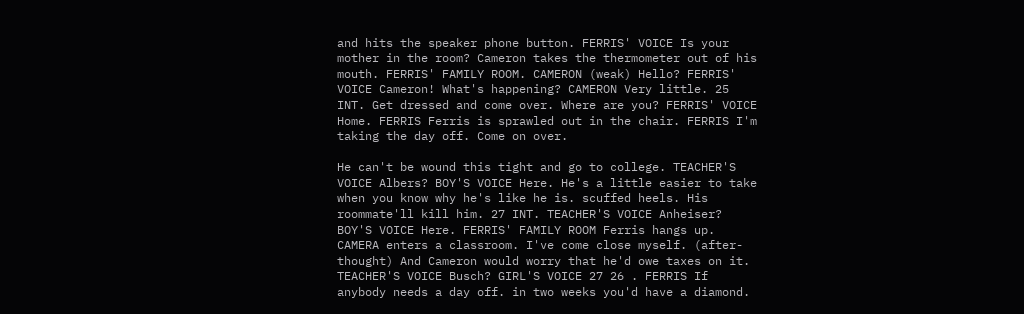and hits the speaker phone button. FERRIS' VOICE Is your mother in the room? Cameron takes the thermometer out of his mouth. FERRIS' FAMILY ROOM. CAMERON (weak) Hello? FERRIS' VOICE Cameron! What's happening? CAMERON Very little. 25 INT. Get dressed and come over. Where are you? FERRIS' VOICE Home. FERRIS Ferris is sprawled out in the chair. FERRIS I'm taking the day off. Come on over.

He can't be wound this tight and go to college. TEACHER'S VOICE Albers? BOY'S VOICE Here. He's a little easier to take when you know why he's like he is. scuffed heels. His roommate'll kill him. 27 INT. TEACHER'S VOICE Anheiser? BOY'S VOICE Here. FERRIS' FAMILY ROOM Ferris hangs up. CAMERA enters a classroom. I've come close myself. (after-thought) And Cameron would worry that he'd owe taxes on it. TEACHER'S VOICE Busch? GIRL'S VOICE 27 26 . FERRIS If anybody needs a day off. in two weeks you'd have a diamond.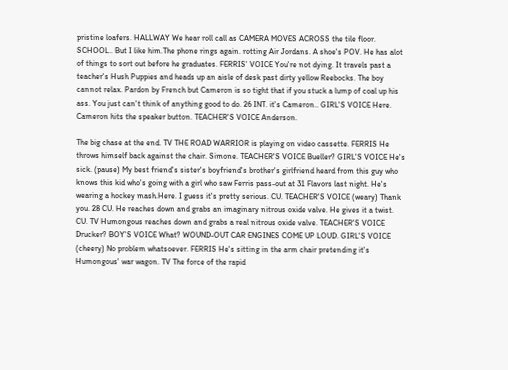pristine loafers. HALLWAY We hear roll call as CAMERA MOVES ACROSS the tile floor. SCHOOL.. But I like him.The phone rings again. rotting Air Jordans. A shoe's POV. He has alot of things to sort out before he graduates. FERRIS' VOICE You're not dying. It travels past a teacher's Hush Puppies and heads up an aisle of desk past dirty yellow Reebocks. The boy cannot relax. Pardon by French but Cameron is so tight that if you stuck a lump of coal up his ass. You just can't think of anything good to do. 26 INT. it's Cameron.. GIRL'S VOICE Here. Cameron hits the speaker button. TEACHER'S VOICE Anderson.

The big chase at the end. TV THE ROAD WARRIOR is playing on video cassette. FERRIS He throws himself back against the chair. Simone. TEACHER'S VOICE Bueller? GIRL'S VOICE He's sick. (pause) My best friend's sister's boyfriend's brother's girlfriend heard from this guy who knows this kid who's going with a girl who saw Ferris pass-out at 31 Flavors last night. He's wearing a hockey mash.Here. I guess it's pretty serious. CU. TEACHER'S VOICE (weary) Thank you. 28 CU. He reaches down and grabs an imaginary nitrous oxide valve. He gives it a twist. CU. TV Humongous reaches down and grabs a real nitrous oxide valve. TEACHER'S VOICE Drucker? BOY'S VOICE What? WOUND-OUT CAR ENGINES COME UP LOUD. GIRL'S VOICE (cheery) No problem whatsoever. FERRIS He's sitting in the arm chair pretending it's Humongous' war wagon. TV The force of the rapid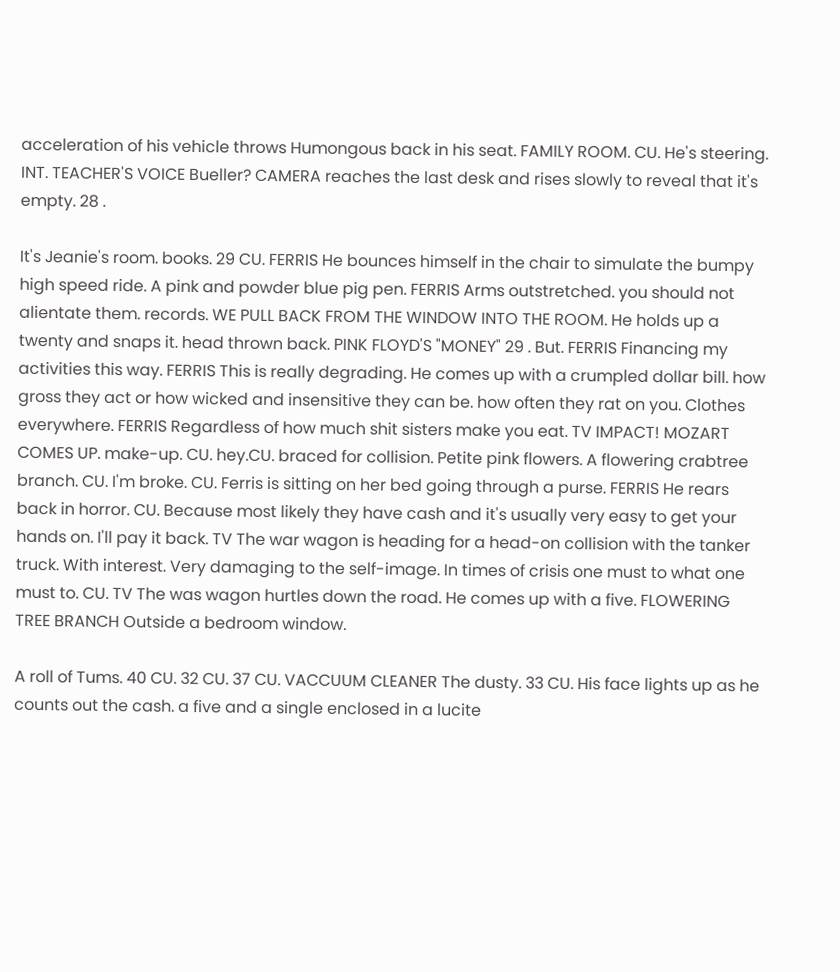acceleration of his vehicle throws Humongous back in his seat. FAMILY ROOM. CU. He's steering. INT. TEACHER'S VOICE Bueller? CAMERA reaches the last desk and rises slowly to reveal that it's empty. 28 .

It's Jeanie's room. books. 29 CU. FERRIS He bounces himself in the chair to simulate the bumpy high speed ride. A pink and powder blue pig pen. FERRIS Arms outstretched. you should not alientate them. records. WE PULL BACK FROM THE WINDOW INTO THE ROOM. He holds up a twenty and snaps it. head thrown back. PINK FLOYD'S "MONEY" 29 . But. FERRIS Financing my activities this way. FERRIS This is really degrading. He comes up with a crumpled dollar bill. how gross they act or how wicked and insensitive they can be. how often they rat on you. Clothes everywhere. FERRIS Regardless of how much shit sisters make you eat. TV IMPACT! MOZART COMES UP. make-up. CU. hey.CU. braced for collision. Petite pink flowers. A flowering crabtree branch. CU. I'm broke. CU. Ferris is sitting on her bed going through a purse. FERRIS He rears back in horror. CU. Because most likely they have cash and it's usually very easy to get your hands on. I'll pay it back. TV The war wagon is heading for a head-on collision with the tanker truck. With interest. Very damaging to the self-image. In times of crisis one must to what one must to. CU. TV The was wagon hurtles down the road. He comes up with a five. FLOWERING TREE BRANCH Outside a bedroom window.

A roll of Tums. 40 CU. 32 CU. 37 CU. VACCUUM CLEANER The dusty. 33 CU. His face lights up as he counts out the cash. a five and a single enclosed in a lucite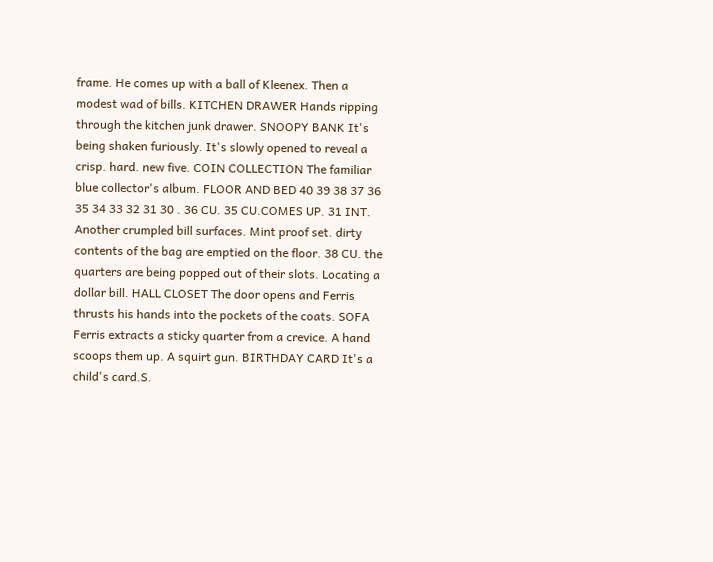frame. He comes up with a ball of Kleenex. Then a modest wad of bills. KITCHEN DRAWER Hands ripping through the kitchen junk drawer. SNOOPY BANK It's being shaken furiously. It's slowly opened to reveal a crisp. hard. new five. COIN COLLECTION The familiar blue collector's album. FLOOR AND BED 40 39 38 37 36 35 34 33 32 31 30 . 36 CU. 35 CU.COMES UP. 31 INT. Another crumpled bill surfaces. Mint proof set. dirty contents of the bag are emptied on the floor. 38 CU. the quarters are being popped out of their slots. Locating a dollar bill. HALL CLOSET The door opens and Ferris thrusts his hands into the pockets of the coats. SOFA Ferris extracts a sticky quarter from a crevice. A hand scoops them up. A squirt gun. BIRTHDAY CARD It's a child's card.S.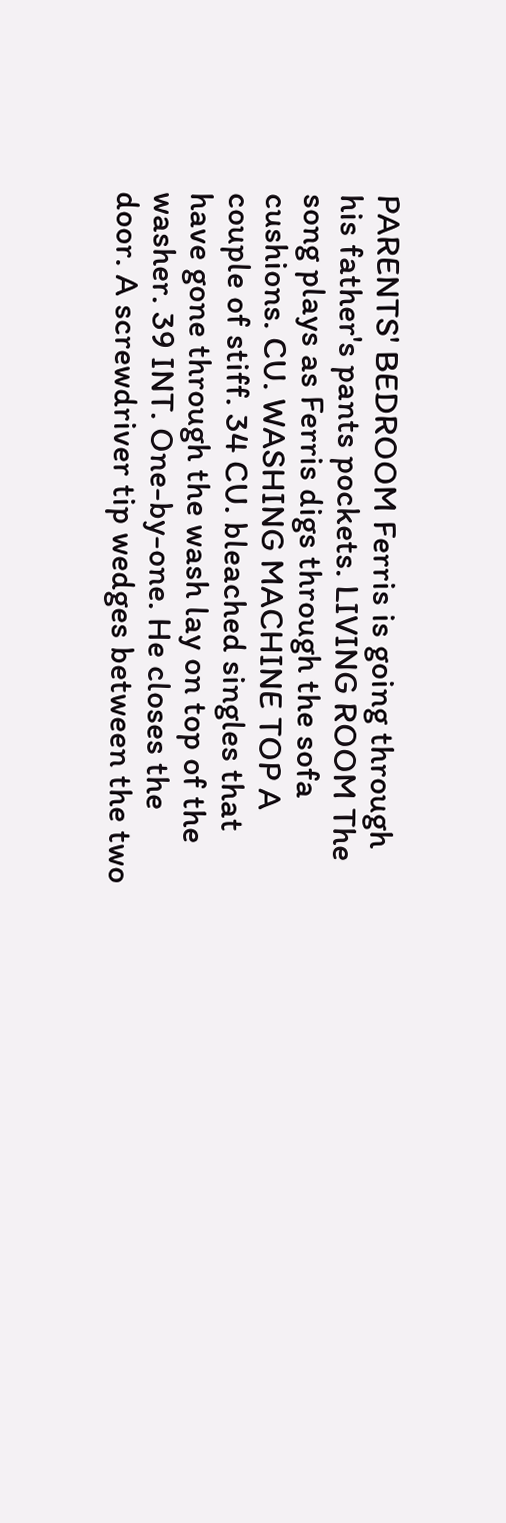PARENTS' BEDROOM Ferris is going through his father's pants pockets. LIVING ROOM The song plays as Ferris digs through the sofa cushions. CU. WASHING MACHINE TOP A couple of stiff. 34 CU. bleached singles that have gone through the wash lay on top of the washer. 39 INT. One-by-one. He closes the door. A screwdriver tip wedges between the two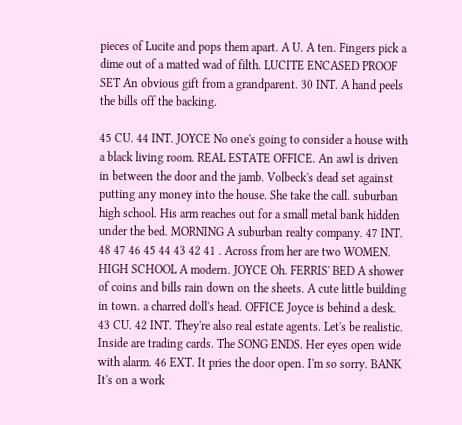pieces of Lucite and pops them apart. A U. A ten. Fingers pick a dime out of a matted wad of filth. LUCITE ENCASED PROOF SET An obvious gift from a grandparent. 30 INT. A hand peels the bills off the backing.

45 CU. 44 INT. JOYCE No one's going to consider a house with a black living room. REAL ESTATE OFFICE. An awl is driven in between the door and the jamb. Volbeck's dead set against putting any money into the house. She take the call. suburban high school. His arm reaches out for a small metal bank hidden under the bed. MORNING A suburban realty company. 47 INT. 48 47 46 45 44 43 42 41 . Across from her are two WOMEN. HIGH SCHOOL A modern. JOYCE Oh. FERRIS' BED A shower of coins and bills rain down on the sheets. A cute little building in town. a charred doll's head. OFFICE Joyce is behind a desk. 43 CU. 42 INT. They're also real estate agents. Let's be realistic. Inside are trading cards. The SONG ENDS. Her eyes open wide with alarm. 46 EXT. It pries the door open. I'm so sorry. BANK It's on a work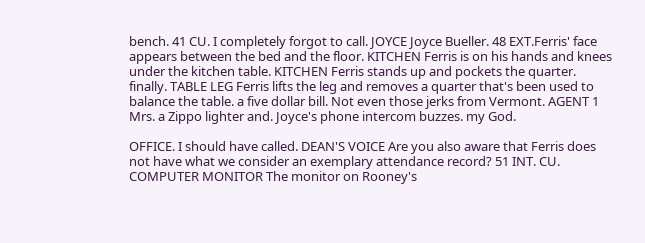bench. 41 CU. I completely forgot to call. JOYCE Joyce Bueller. 48 EXT.Ferris' face appears between the bed and the floor. KITCHEN Ferris is on his hands and knees under the kitchen table. KITCHEN Ferris stands up and pockets the quarter. finally. TABLE LEG Ferris lifts the leg and removes a quarter that's been used to balance the table. a five dollar bill. Not even those jerks from Vermont. AGENT 1 Mrs. a Zippo lighter and. Joyce's phone intercom buzzes. my God.

OFFICE. I should have called. DEAN'S VOICE Are you also aware that Ferris does not have what we consider an exemplary attendance record? 51 INT. CU. COMPUTER MONITOR The monitor on Rooney's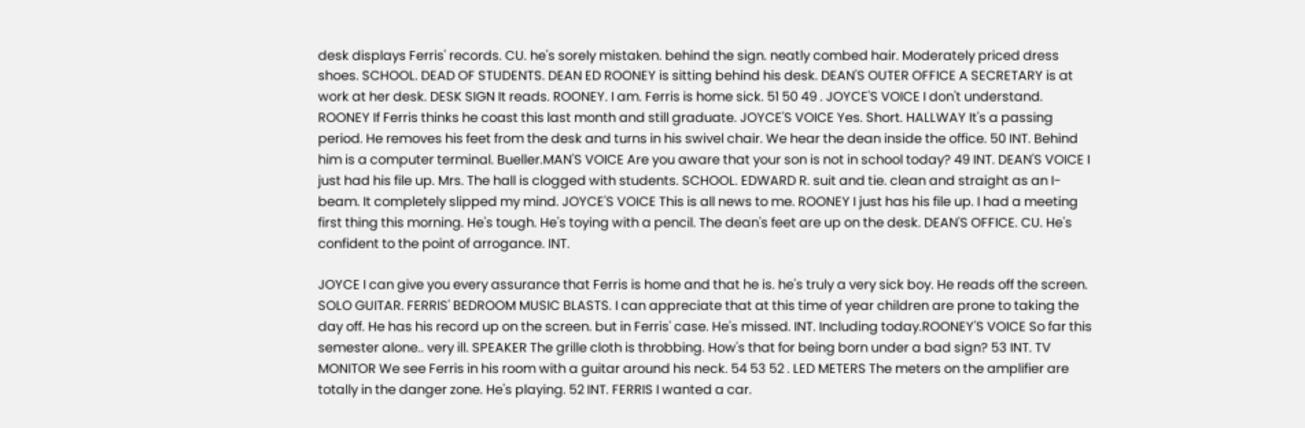desk displays Ferris' records. CU. he's sorely mistaken. behind the sign. neatly combed hair. Moderately priced dress shoes. SCHOOL. DEAD OF STUDENTS. DEAN ED ROONEY is sitting behind his desk. DEAN'S OUTER OFFICE A SECRETARY is at work at her desk. DESK SIGN It reads. ROONEY. I am. Ferris is home sick. 51 50 49 . JOYCE'S VOICE I don't understand. ROONEY If Ferris thinks he coast this last month and still graduate. JOYCE'S VOICE Yes. Short. HALLWAY It's a passing period. He removes his feet from the desk and turns in his swivel chair. We hear the dean inside the office. 50 INT. Behind him is a computer terminal. Bueller.MAN'S VOICE Are you aware that your son is not in school today? 49 INT. DEAN'S VOICE I just had his file up. Mrs. The hall is clogged with students. SCHOOL. EDWARD R. suit and tie. clean and straight as an I-beam. It completely slipped my mind. JOYCE'S VOICE This is all news to me. ROONEY I just has his file up. I had a meeting first thing this morning. He's tough. He's toying with a pencil. The dean's feet are up on the desk. DEAN'S OFFICE. CU. He's confident to the point of arrogance. INT.

JOYCE I can give you every assurance that Ferris is home and that he is. he's truly a very sick boy. He reads off the screen. SOLO GUITAR. FERRIS' BEDROOM MUSIC BLASTS. I can appreciate that at this time of year children are prone to taking the day off. He has his record up on the screen. but in Ferris' case. He's missed. INT. Including today.ROONEY'S VOICE So far this semester alone.. very ill. SPEAKER The grille cloth is throbbing. How's that for being born under a bad sign? 53 INT. TV MONITOR We see Ferris in his room with a guitar around his neck. 54 53 52 . LED METERS The meters on the amplifier are totally in the danger zone. He's playing. 52 INT. FERRIS I wanted a car.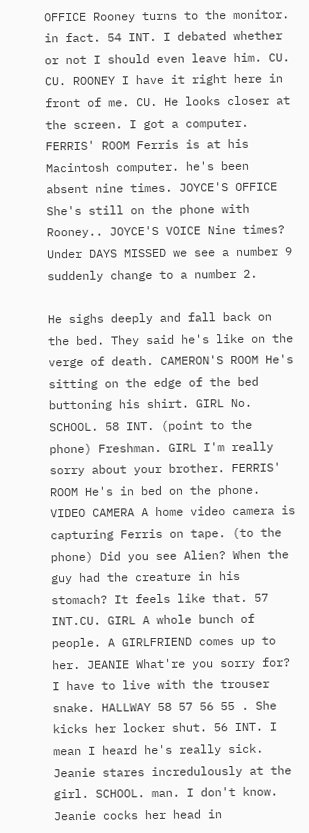OFFICE Rooney turns to the monitor. in fact. 54 INT. I debated whether or not I should even leave him. CU. CU. ROONEY I have it right here in front of me. CU. He looks closer at the screen. I got a computer. FERRIS' ROOM Ferris is at his Macintosh computer. he's been absent nine times. JOYCE'S OFFICE She's still on the phone with Rooney.. JOYCE'S VOICE Nine times? Under DAYS MISSED we see a number 9 suddenly change to a number 2.

He sighs deeply and fall back on the bed. They said he's like on the verge of death. CAMERON'S ROOM He's sitting on the edge of the bed buttoning his shirt. GIRL No. SCHOOL. 58 INT. (point to the phone) Freshman. GIRL I'm really sorry about your brother. FERRIS' ROOM He's in bed on the phone. VIDEO CAMERA A home video camera is capturing Ferris on tape. (to the phone) Did you see Alien? When the guy had the creature in his stomach? It feels like that. 57 INT.CU. GIRL A whole bunch of people. A GIRLFRIEND comes up to her. JEANIE What're you sorry for? I have to live with the trouser snake. HALLWAY 58 57 56 55 . She kicks her locker shut. 56 INT. I mean I heard he's really sick. Jeanie stares incredulously at the girl. SCHOOL. man. I don't know. Jeanie cocks her head in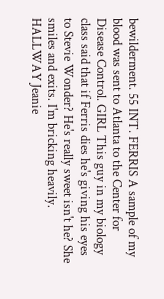bewilderment. 55 INT. FERRIS A sample of my blood was sent to Atlanta to the Center for Disease Control. GIRL This guy in my biology class said that if Ferris dies he's giving his eyes to Stevie Wonder? He's really sweet isn't he? She smiles and exits. I'm bricking heavily. HALLWAY Jeanie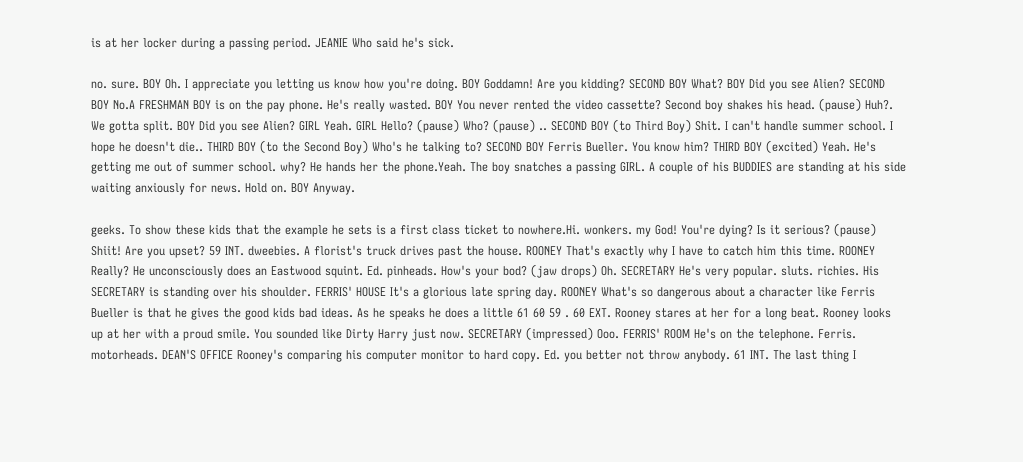is at her locker during a passing period. JEANIE Who said he's sick.

no. sure. BOY Oh. I appreciate you letting us know how you're doing. BOY Goddamn! Are you kidding? SECOND BOY What? BOY Did you see Alien? SECOND BOY No.A FRESHMAN BOY is on the pay phone. He's really wasted. BOY You never rented the video cassette? Second boy shakes his head. (pause) Huh?. We gotta split. BOY Did you see Alien? GIRL Yeah. GIRL Hello? (pause) Who? (pause) .. SECOND BOY (to Third Boy) Shit. I can't handle summer school. I hope he doesn't die.. THIRD BOY (to the Second Boy) Who's he talking to? SECOND BOY Ferris Bueller. You know him? THIRD BOY (excited) Yeah. He's getting me out of summer school. why? He hands her the phone.Yeah. The boy snatches a passing GIRL. A couple of his BUDDIES are standing at his side waiting anxiously for news. Hold on. BOY Anyway.

geeks. To show these kids that the example he sets is a first class ticket to nowhere.Hi. wonkers. my God! You're dying? Is it serious? (pause) Shiit! Are you upset? 59 INT. dweebies. A florist's truck drives past the house. ROONEY That's exactly why I have to catch him this time. ROONEY Really? He unconsciously does an Eastwood squint. Ed. pinheads. How's your bod? (jaw drops) Oh. SECRETARY He's very popular. sluts. richies. His SECRETARY is standing over his shoulder. FERRIS' HOUSE It's a glorious late spring day. ROONEY What's so dangerous about a character like Ferris Bueller is that he gives the good kids bad ideas. As he speaks he does a little 61 60 59 . 60 EXT. Rooney stares at her for a long beat. Rooney looks up at her with a proud smile. You sounded like Dirty Harry just now. SECRETARY (impressed) Ooo. FERRIS' ROOM He's on the telephone. Ferris. motorheads. DEAN'S OFFICE Rooney's comparing his computer monitor to hard copy. Ed. you better not throw anybody. 61 INT. The last thing I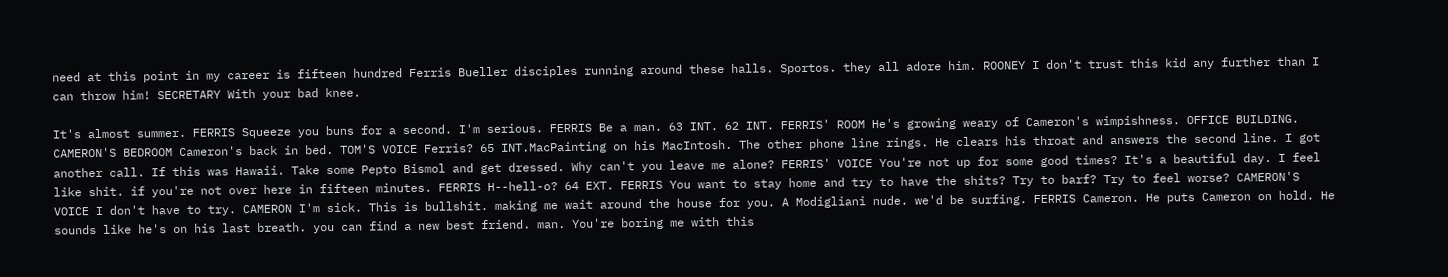need at this point in my career is fifteen hundred Ferris Bueller disciples running around these halls. Sportos. they all adore him. ROONEY I don't trust this kid any further than I can throw him! SECRETARY With your bad knee.

It's almost summer. FERRIS Squeeze you buns for a second. I'm serious. FERRIS Be a man. 63 INT. 62 INT. FERRIS' ROOM He's growing weary of Cameron's wimpishness. OFFICE BUILDING. CAMERON'S BEDROOM Cameron's back in bed. TOM'S VOICE Ferris? 65 INT.MacPainting on his MacIntosh. The other phone line rings. He clears his throat and answers the second line. I got another call. If this was Hawaii. Take some Pepto Bismol and get dressed. Why can't you leave me alone? FERRIS' VOICE You're not up for some good times? It's a beautiful day. I feel like shit. if you're not over here in fifteen minutes. FERRIS H--hell-o? 64 EXT. FERRIS You want to stay home and try to have the shits? Try to barf? Try to feel worse? CAMERON'S VOICE I don't have to try. CAMERON I'm sick. This is bullshit. making me wait around the house for you. A Modigliani nude. we'd be surfing. FERRIS Cameron. He puts Cameron on hold. He sounds like he's on his last breath. you can find a new best friend. man. You're boring me with this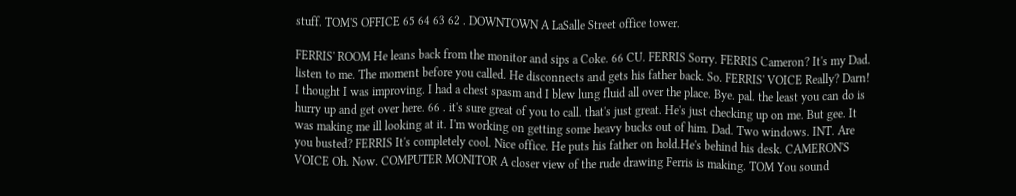stuff. TOM'S OFFICE 65 64 63 62 . DOWNTOWN A LaSalle Street office tower.

FERRIS' ROOM He leans back from the monitor and sips a Coke. 66 CU. FERRIS Sorry. FERRIS Cameron? It's my Dad. listen to me. The moment before you called. He disconnects and gets his father back. So. FERRIS' VOICE Really? Darn! I thought I was improving. I had a chest spasm and I blew lung fluid all over the place. Bye. pal. the least you can do is hurry up and get over here. 66 . it's sure great of you to call. that's just great. He's just checking up on me. But gee. It was making me ill looking at it. I'm working on getting some heavy bucks out of him. Dad. Two windows. INT. Are you busted? FERRIS It's completely cool. Nice office. He puts his father on hold.He's behind his desk. CAMERON'S VOICE Oh. Now. COMPUTER MONITOR A closer view of the rude drawing Ferris is making. TOM You sound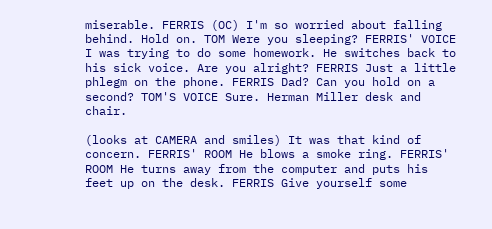miserable. FERRIS (OC) I'm so worried about falling behind. Hold on. TOM Were you sleeping? FERRIS' VOICE I was trying to do some homework. He switches back to his sick voice. Are you alright? FERRIS Just a little phlegm on the phone. FERRIS Dad? Can you hold on a second? TOM'S VOICE Sure. Herman Miller desk and chair.

(looks at CAMERA and smiles) It was that kind of concern. FERRIS' ROOM He blows a smoke ring. FERRIS' ROOM He turns away from the computer and puts his feet up on the desk. FERRIS Give yourself some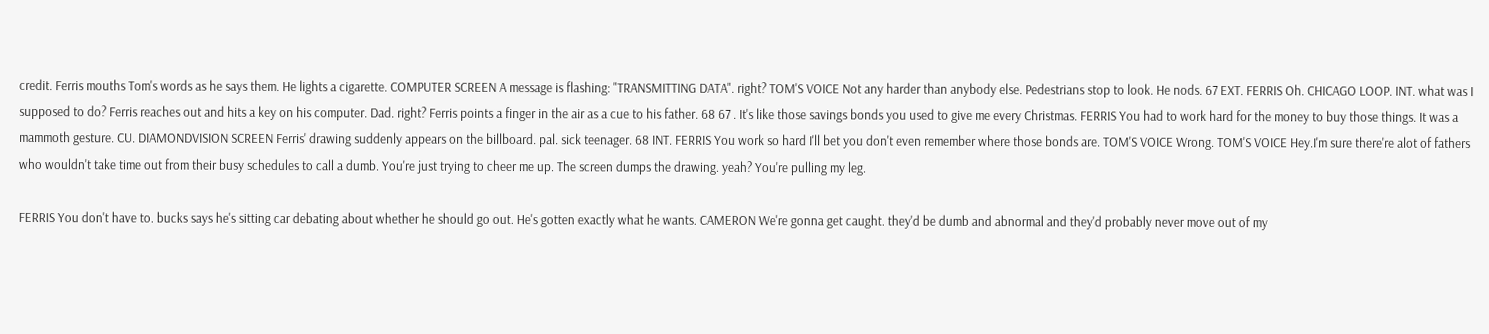credit. Ferris mouths Tom's words as he says them. He lights a cigarette. COMPUTER SCREEN A message is flashing: "TRANSMITTING DATA". right? TOM'S VOICE Not any harder than anybody else. Pedestrians stop to look. He nods. 67 EXT. FERRIS Oh. CHICAGO LOOP. INT. what was I supposed to do? Ferris reaches out and hits a key on his computer. Dad. right? Ferris points a finger in the air as a cue to his father. 68 67 . It's like those savings bonds you used to give me every Christmas. FERRIS You had to work hard for the money to buy those things. It was a mammoth gesture. CU. DIAMONDVISION SCREEN Ferris' drawing suddenly appears on the billboard. pal. sick teenager. 68 INT. FERRIS You work so hard I'll bet you don't even remember where those bonds are. TOM'S VOICE Wrong. TOM'S VOICE Hey.I'm sure there're alot of fathers who wouldn't take time out from their busy schedules to call a dumb. You're just trying to cheer me up. The screen dumps the drawing. yeah? You're pulling my leg.

FERRIS You don't have to. bucks says he's sitting car debating about whether he should go out. He's gotten exactly what he wants. CAMERON We're gonna get caught. they'd be dumb and abnormal and they'd probably never move out of my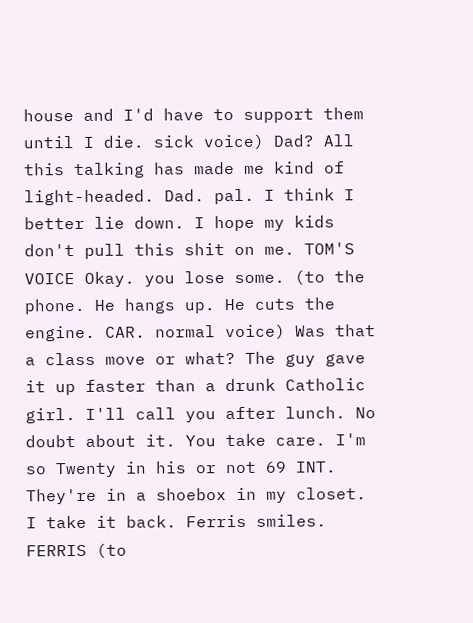house and I'd have to support them until I die. sick voice) Dad? All this talking has made me kind of light-headed. Dad. pal. I think I better lie down. I hope my kids don't pull this shit on me. TOM'S VOICE Okay. you lose some. (to the phone. He hangs up. He cuts the engine. CAR. normal voice) Was that a class move or what? The guy gave it up faster than a drunk Catholic girl. I'll call you after lunch. No doubt about it. You take care. I'm so Twenty in his or not 69 INT. They're in a shoebox in my closet. I take it back. Ferris smiles. FERRIS (to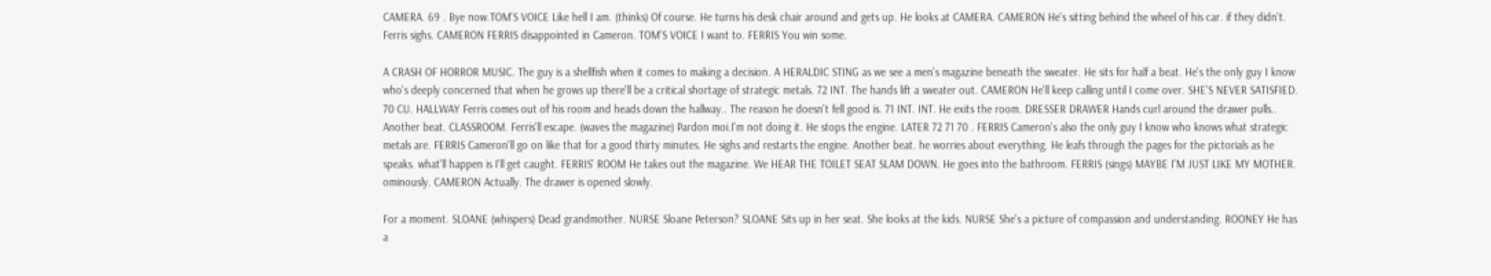CAMERA. 69 . Bye now.TOM'S VOICE Like hell I am. (thinks) Of course. He turns his desk chair around and gets up. He looks at CAMERA. CAMERON He's sitting behind the wheel of his car. if they didn't. Ferris sighs. CAMERON FERRIS disappointed in Cameron. TOM'S VOICE I want to. FERRIS You win some.

A CRASH OF HORROR MUSIC. The guy is a shellfish when it comes to making a decision. A HERALDIC STING as we see a men's magazine beneath the sweater. He sits for half a beat. He's the only guy I know who's deeply concerned that when he grows up there'll be a critical shortage of strategic metals. 72 INT. The hands lift a sweater out. CAMERON He'll keep calling until I come over. SHE'S NEVER SATISFIED. 70 CU. HALLWAY Ferris comes out of his room and heads down the hallway.. The reason he doesn't fell good is. 71 INT. INT. He exits the room. DRESSER DRAWER Hands curl around the drawer pulls.. Another beat. CLASSROOM. Ferris'll escape. (waves the magazine) Pardon moi.I'm not doing it. He stops the engine. LATER 72 71 70 . FERRIS Cameron's also the only guy I know who knows what strategic metals are. FERRIS Cameron'll go on like that for a good thirty minutes. He sighs and restarts the engine. Another beat. he worries about everything. He leafs through the pages for the pictorials as he speaks. what'll happen is I'll get caught. FERRIS' ROOM He takes out the magazine. We HEAR THE TOILET SEAT SLAM DOWN. He goes into the bathroom. FERRIS (sings) MAYBE I'M JUST LIKE MY MOTHER. ominously. CAMERON Actually. The drawer is opened slowly.

For a moment. SLOANE (whispers) Dead grandmother. NURSE Sloane Peterson? SLOANE Sits up in her seat. She looks at the kids. NURSE She's a picture of compassion and understanding. ROONEY He has a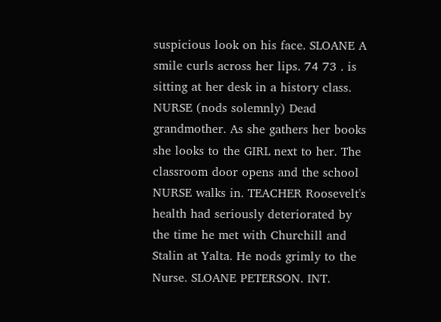suspicious look on his face. SLOANE A smile curls across her lips. 74 73 . is sitting at her desk in a history class. NURSE (nods solemnly) Dead grandmother. As she gathers her books she looks to the GIRL next to her. The classroom door opens and the school NURSE walks in. TEACHER Roosevelt's health had seriously deteriorated by the time he met with Churchill and Stalin at Yalta. He nods grimly to the Nurse. SLOANE PETERSON. INT.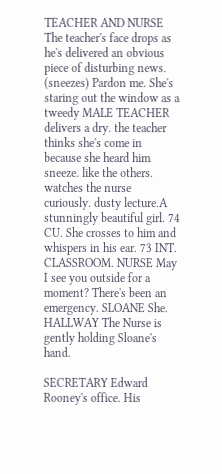TEACHER AND NURSE The teacher's face drops as he's delivered an obvious piece of disturbing news. (sneezes) Pardon me. She's staring out the window as a tweedy MALE TEACHER delivers a dry. the teacher thinks she's come in because she heard him sneeze. like the others. watches the nurse curiously. dusty lecture.A stunningly beautiful girl. 74 CU. She crosses to him and whispers in his ear. 73 INT. CLASSROOM. NURSE May I see you outside for a moment? There's been an emergency. SLOANE She. HALLWAY The Nurse is gently holding Sloane's hand.

SECRETARY Edward Rooney's office. His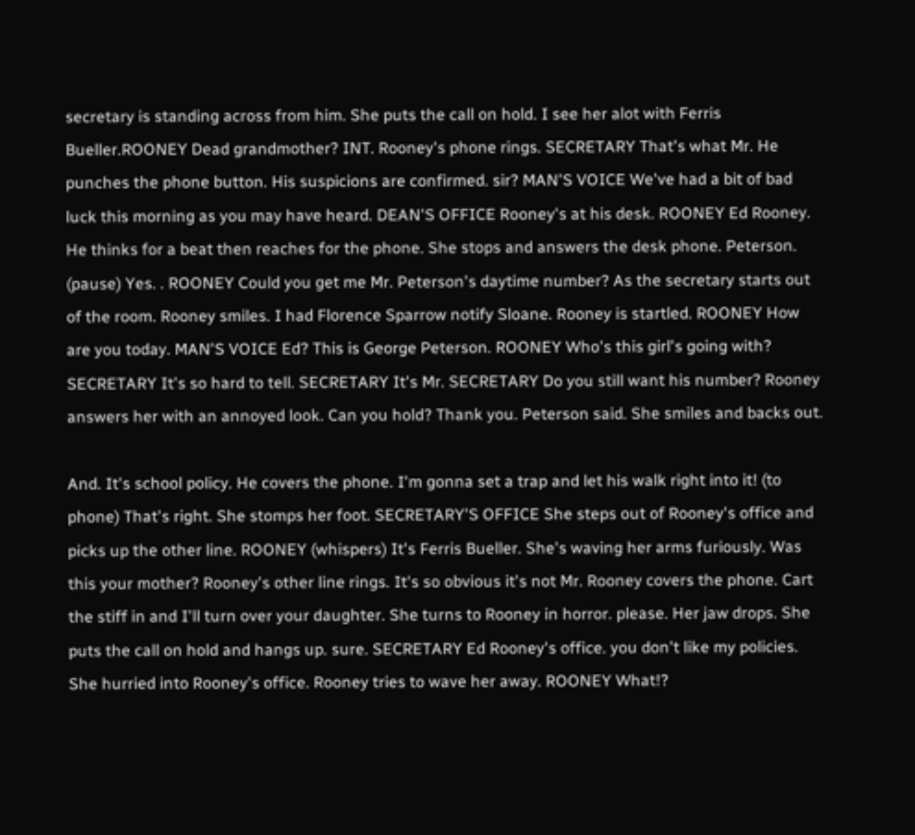secretary is standing across from him. She puts the call on hold. I see her alot with Ferris Bueller.ROONEY Dead grandmother? INT. Rooney's phone rings. SECRETARY That's what Mr. He punches the phone button. His suspicions are confirmed. sir? MAN'S VOICE We've had a bit of bad luck this morning as you may have heard. DEAN'S OFFICE Rooney's at his desk. ROONEY Ed Rooney. He thinks for a beat then reaches for the phone. She stops and answers the desk phone. Peterson. (pause) Yes. . ROONEY Could you get me Mr. Peterson's daytime number? As the secretary starts out of the room. Rooney smiles. I had Florence Sparrow notify Sloane. Rooney is startled. ROONEY How are you today. MAN'S VOICE Ed? This is George Peterson. ROONEY Who's this girl's going with? SECRETARY It's so hard to tell. SECRETARY It's Mr. SECRETARY Do you still want his number? Rooney answers her with an annoyed look. Can you hold? Thank you. Peterson said. She smiles and backs out.

And. It's school policy. He covers the phone. I'm gonna set a trap and let his walk right into it! (to phone) That's right. She stomps her foot. SECRETARY'S OFFICE She steps out of Rooney's office and picks up the other line. ROONEY (whispers) It's Ferris Bueller. She's waving her arms furiously. Was this your mother? Rooney's other line rings. It's so obvious it's not Mr. Rooney covers the phone. Cart the stiff in and I'll turn over your daughter. She turns to Rooney in horror. please. Her jaw drops. She puts the call on hold and hangs up. sure. SECRETARY Ed Rooney's office. you don't like my policies. She hurried into Rooney's office. Rooney tries to wave her away. ROONEY What!?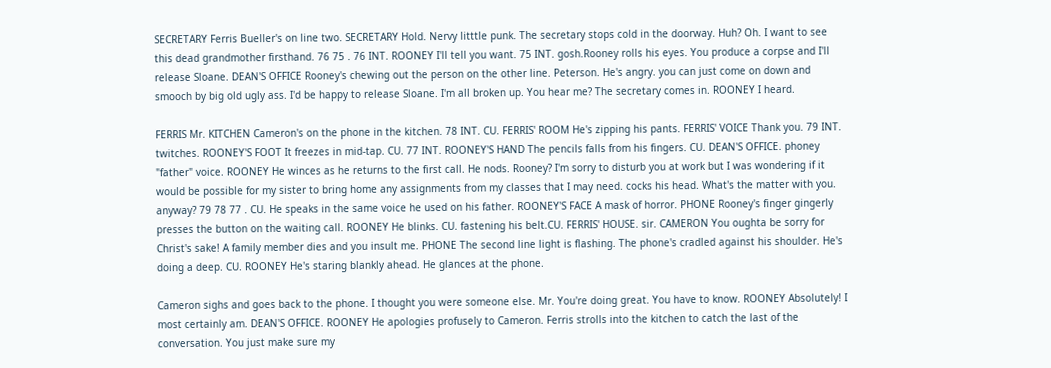SECRETARY Ferris Bueller's on line two. SECRETARY Hold. Nervy litttle punk. The secretary stops cold in the doorway. Huh? Oh. I want to see this dead grandmother firsthand. 76 75 . 76 INT. ROONEY I'll tell you want. 75 INT. gosh.Rooney rolls his eyes. You produce a corpse and I'll release Sloane. DEAN'S OFFICE Rooney's chewing out the person on the other line. Peterson. He's angry. you can just come on down and smooch by big old ugly ass. I'd be happy to release Sloane. I'm all broken up. You hear me? The secretary comes in. ROONEY I heard.

FERRIS Mr. KITCHEN Cameron's on the phone in the kitchen. 78 INT. CU. FERRIS' ROOM He's zipping his pants. FERRIS' VOICE Thank you. 79 INT. twitches. ROONEY'S FOOT It freezes in mid-tap. CU. 77 INT. ROONEY'S HAND The pencils falls from his fingers. CU. DEAN'S OFFICE. phoney "father" voice. ROONEY He winces as he returns to the first call. He nods. Rooney? I'm sorry to disturb you at work but I was wondering if it would be possible for my sister to bring home any assignments from my classes that I may need. cocks his head. What's the matter with you. anyway? 79 78 77 . CU. He speaks in the same voice he used on his father. ROONEY'S FACE A mask of horror. PHONE Rooney's finger gingerly presses the button on the waiting call. ROONEY He blinks. CU. fastening his belt.CU. FERRIS' HOUSE. sir. CAMERON You oughta be sorry for Christ's sake! A family member dies and you insult me. PHONE The second line light is flashing. The phone's cradled against his shoulder. He's doing a deep. CU. ROONEY He's staring blankly ahead. He glances at the phone.

Cameron sighs and goes back to the phone. I thought you were someone else. Mr. You're doing great. You have to know. ROONEY Absolutely! I most certainly am. DEAN'S OFFICE. ROONEY He apologies profusely to Cameron. Ferris strolls into the kitchen to catch the last of the conversation. You just make sure my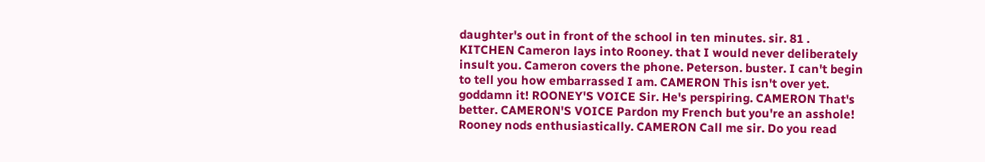daughter's out in front of the school in ten minutes. sir. 81 . KITCHEN Cameron lays into Rooney. that I would never deliberately insult you. Cameron covers the phone. Peterson. buster. I can't begin to tell you how embarrassed I am. CAMERON This isn't over yet. goddamn it! ROONEY'S VOICE Sir. He's perspiring. CAMERON That's better. CAMERON'S VOICE Pardon my French but you're an asshole! Rooney nods enthusiastically. CAMERON Call me sir. Do you read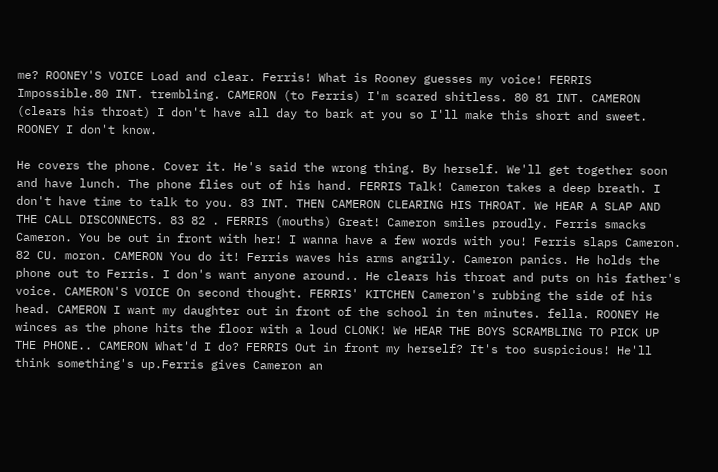me? ROONEY'S VOICE Load and clear. Ferris! What is Rooney guesses my voice! FERRIS Impossible.80 INT. trembling. CAMERON (to Ferris) I'm scared shitless. 80 81 INT. CAMERON (clears his throat) I don't have all day to bark at you so I'll make this short and sweet. ROONEY I don't know.

He covers the phone. Cover it. He's said the wrong thing. By herself. We'll get together soon and have lunch. The phone flies out of his hand. FERRIS Talk! Cameron takes a deep breath. I don't have time to talk to you. 83 INT. THEN CAMERON CLEARING HIS THROAT. We HEAR A SLAP AND THE CALL DISCONNECTS. 83 82 . FERRIS (mouths) Great! Cameron smiles proudly. Ferris smacks Cameron. You be out in front with her! I wanna have a few words with you! Ferris slaps Cameron. 82 CU. moron. CAMERON You do it! Ferris waves his arms angrily. Cameron panics. He holds the phone out to Ferris. I don's want anyone around.. He clears his throat and puts on his father's voice. CAMERON'S VOICE On second thought. FERRIS' KITCHEN Cameron's rubbing the side of his head. CAMERON I want my daughter out in front of the school in ten minutes. fella. ROONEY He winces as the phone hits the floor with a loud CLONK! We HEAR THE BOYS SCRAMBLING TO PICK UP THE PHONE.. CAMERON What'd I do? FERRIS Out in front my herself? It's too suspicious! He'll think something's up.Ferris gives Cameron an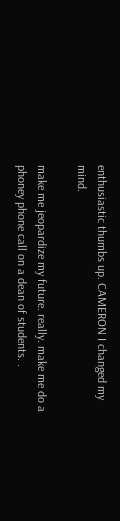enthusiastic thumbs up. CAMERON I changed my mind.

make me jeopardize my future. really. make me do a phoney phone call on a dean of students. .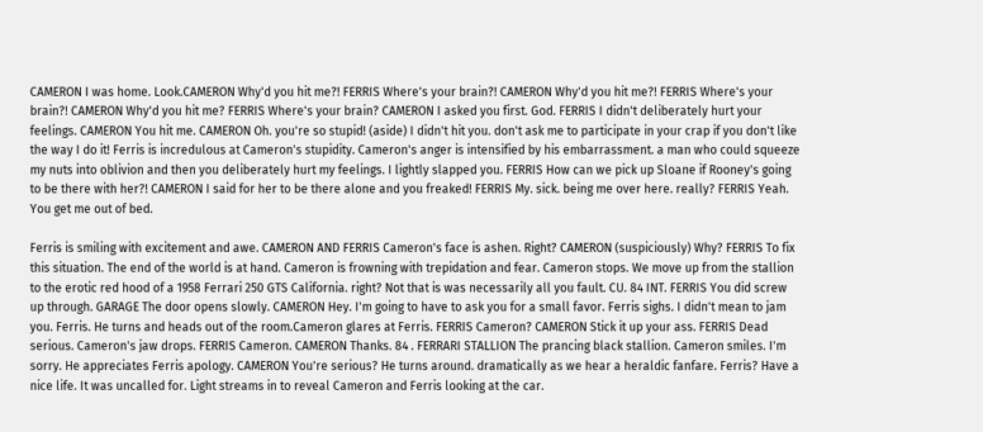CAMERON I was home. Look.CAMERON Why'd you hit me?! FERRIS Where's your brain?! CAMERON Why'd you hit me?! FERRIS Where's your brain?! CAMERON Why'd you hit me? FERRIS Where's your brain? CAMERON I asked you first. God. FERRIS I didn't deliberately hurt your feelings. CAMERON You hit me. CAMERON Oh. you're so stupid! (aside) I didn't hit you. don't ask me to participate in your crap if you don't like the way I do it! Ferris is incredulous at Cameron's stupidity. Cameron's anger is intensified by his embarrassment. a man who could squeeze my nuts into oblivion and then you deliberately hurt my feelings. I lightly slapped you. FERRIS How can we pick up Sloane if Rooney's going to be there with her?! CAMERON I said for her to be there alone and you freaked! FERRIS My. sick. being me over here. really? FERRIS Yeah. You get me out of bed.

Ferris is smiling with excitement and awe. CAMERON AND FERRIS Cameron's face is ashen. Right? CAMERON (suspiciously) Why? FERRIS To fix this situation. The end of the world is at hand. Cameron is frowning with trepidation and fear. Cameron stops. We move up from the stallion to the erotic red hood of a 1958 Ferrari 250 GTS California. right? Not that is was necessarily all you fault. CU. 84 INT. FERRIS You did screw up through. GARAGE The door opens slowly. CAMERON Hey. I'm going to have to ask you for a small favor. Ferris sighs. I didn't mean to jam you. Ferris. He turns and heads out of the room.Cameron glares at Ferris. FERRIS Cameron? CAMERON Stick it up your ass. FERRIS Dead serious. Cameron's jaw drops. FERRIS Cameron. CAMERON Thanks. 84 . FERRARI STALLION The prancing black stallion. Cameron smiles. I'm sorry. He appreciates Ferris apology. CAMERON You're serious? He turns around. dramatically as we hear a heraldic fanfare. Ferris? Have a nice life. It was uncalled for. Light streams in to reveal Cameron and Ferris looking at the car.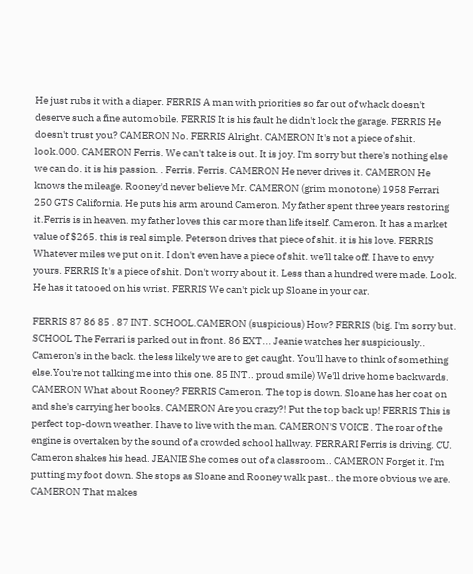He just rubs it with a diaper. FERRIS A man with priorities so far out of whack doesn't deserve such a fine automobile. FERRIS It is his fault he didn't lock the garage. FERRIS He doesn't trust you? CAMERON No. FERRIS Alright. CAMERON It's not a piece of shit. look.000. CAMERON Ferris. We can't take is out. It is joy. I'm sorry but there's nothing else we can do. it is his passion. . Ferris. Ferris. CAMERON He never drives it. CAMERON He knows the mileage. Rooney'd never believe Mr. CAMERON (grim monotone) 1958 Ferrari 250 GTS California. He puts his arm around Cameron. My father spent three years restoring it.Ferris is in heaven. my father loves this car more than life itself. Cameron. It has a market value of $265. this is real simple. Peterson drives that piece of shit. it is his love. FERRIS Whatever miles we put on it. I don't even have a piece of shit. we'll take off. I have to envy yours. FERRIS It's a piece of shit. Don't worry about it. Less than a hundred were made. Look. He has it tatooed on his wrist. FERRIS We can't pick up Sloane in your car.

FERRIS 87 86 85 . 87 INT. SCHOOL.CAMERON (suspicious) How? FERRIS (big. I'm sorry but. SCHOOL The Ferrari is parked out in front. 86 EXT... Jeanie watches her suspiciously.. Cameron's in the back. the less likely we are to get caught. You'll have to think of something else.You're not talking me into this one. 85 INT.. proud smile) We'll drive home backwards. CAMERON What about Rooney? FERRIS Cameron. The top is down. Sloane has her coat on and she's carrying her books. CAMERON Are you crazy?! Put the top back up! FERRIS This is perfect top-down weather. I have to live with the man. CAMERON'S VOICE . The roar of the engine is overtaken by the sound of a crowded school hallway. FERRARI Ferris is driving. CU. Cameron shakes his head. JEANIE She comes out of a classroom.. CAMERON Forget it. I'm putting my foot down. She stops as Sloane and Rooney walk past.. the more obvious we are. CAMERON That makes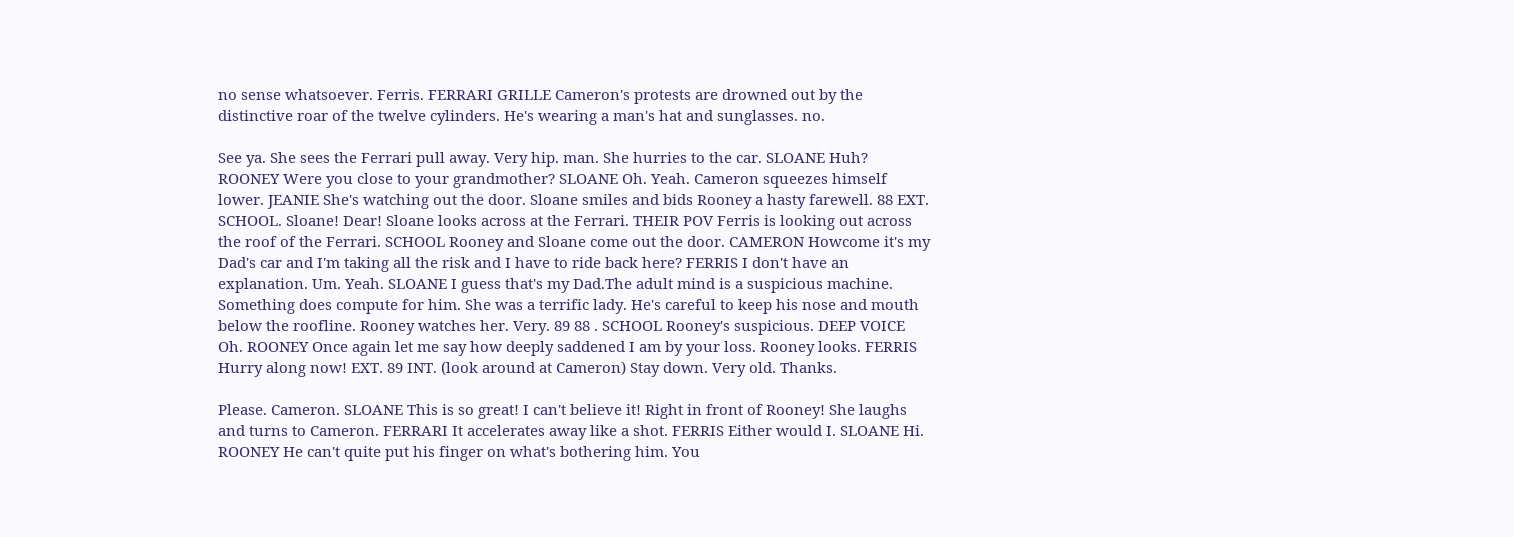no sense whatsoever. Ferris. FERRARI GRILLE Cameron's protests are drowned out by the distinctive roar of the twelve cylinders. He's wearing a man's hat and sunglasses. no.

See ya. She sees the Ferrari pull away. Very hip. man. She hurries to the car. SLOANE Huh? ROONEY Were you close to your grandmother? SLOANE Oh. Yeah. Cameron squeezes himself lower. JEANIE She's watching out the door. Sloane smiles and bids Rooney a hasty farewell. 88 EXT. SCHOOL. Sloane! Dear! Sloane looks across at the Ferrari. THEIR POV Ferris is looking out across the roof of the Ferrari. SCHOOL Rooney and Sloane come out the door. CAMERON Howcome it's my Dad's car and I'm taking all the risk and I have to ride back here? FERRIS I don't have an explanation. Um. Yeah. SLOANE I guess that's my Dad.The adult mind is a suspicious machine. Something does compute for him. She was a terrific lady. He's careful to keep his nose and mouth below the roofline. Rooney watches her. Very. 89 88 . SCHOOL Rooney's suspicious. DEEP VOICE Oh. ROONEY Once again let me say how deeply saddened I am by your loss. Rooney looks. FERRIS Hurry along now! EXT. 89 INT. (look around at Cameron) Stay down. Very old. Thanks.

Please. Cameron. SLOANE This is so great! I can't believe it! Right in front of Rooney! She laughs and turns to Cameron. FERRARI It accelerates away like a shot. FERRIS Either would I. SLOANE Hi. ROONEY He can't quite put his finger on what's bothering him. You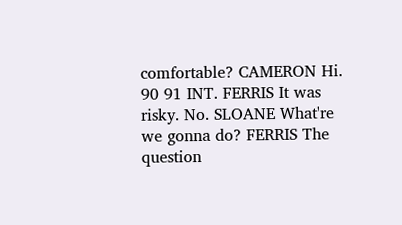comfortable? CAMERON Hi. 90 91 INT. FERRIS It was risky. No. SLOANE What're we gonna do? FERRIS The question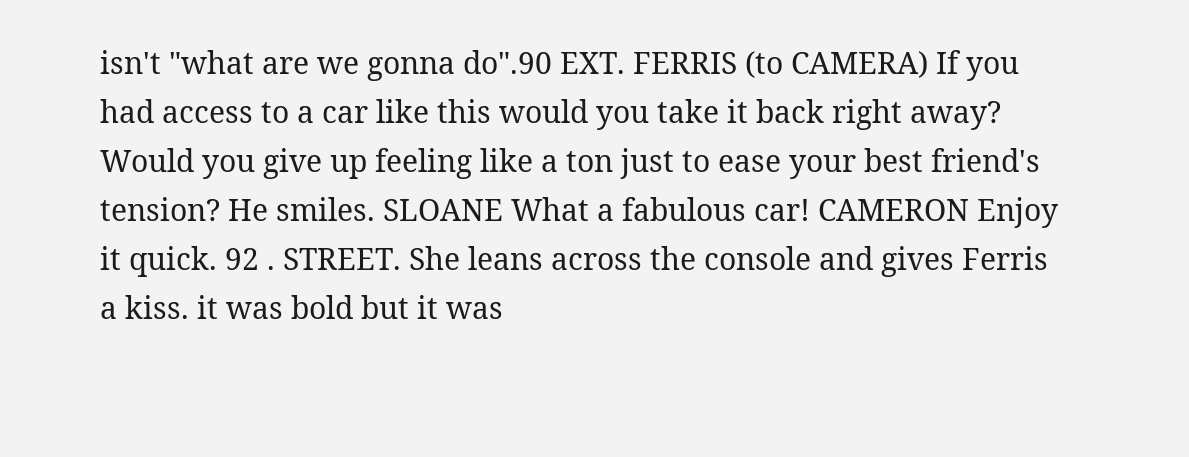isn't "what are we gonna do".90 EXT. FERRIS (to CAMERA) If you had access to a car like this would you take it back right away? Would you give up feeling like a ton just to ease your best friend's tension? He smiles. SLOANE What a fabulous car! CAMERON Enjoy it quick. 92 . STREET. She leans across the console and gives Ferris a kiss. it was bold but it was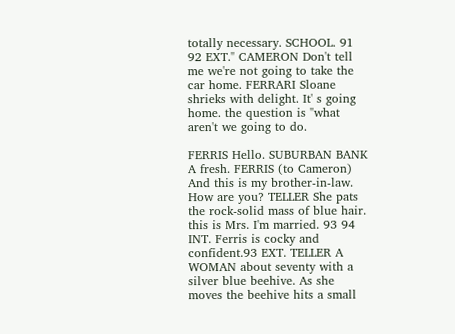totally necessary. SCHOOL. 91 92 EXT." CAMERON Don't tell me we're not going to take the car home. FERRARI Sloane shrieks with delight. It' s going home. the question is "what aren't we going to do.

FERRIS Hello. SUBURBAN BANK A fresh. FERRIS (to Cameron) And this is my brother-in-law. How are you? TELLER She pats the rock-solid mass of blue hair. this is Mrs. I'm married. 93 94 INT. Ferris is cocky and confident.93 EXT. TELLER A WOMAN about seventy with a silver blue beehive. As she moves the beehive hits a small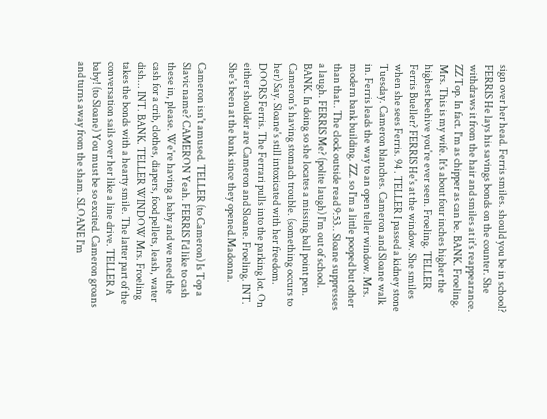sign over her head. Ferris smiles. should you be in school? FERRIS He lays his savings bonds on the counter. She withdraws it from the hair and smiles at it's reappearance. ZZ Top. In fact. I'm as chipper as can be. BANK. Froeling. Mrs. This is my wife. It's about four inches higher the highest beehive you're ever seen. Froeling. TELLER Ferris Bueller? FERRIS He's at the window. She smiles when she sees Ferris. 94 . TELLER I passed a kidney stone Tuesday. Cameron blanches. Cameron and Sloane walk in. Ferris leads the way to an open teller window. Mrs. modern bank building. ZZ. so I'm a little pooped but other than that.. The clock outside read 9:53.. Sloane suppresses a laugh. FERRIS Me? (polite laugh) I'm out of school. BANK. In doing so she locates a missing ball point pen. Cameron's having stomach trouble. (something occurs to her) Say. Sloane's still intoxicated with her freedom. DOORS Ferris. The Ferrari pulls into the parking lot. On either shoulder are Cameron and Sloane. Froeling. INT. She's been at the bank since they opened.Madonna.

Cameron isn't amused. TELLER (to Cameron) Is Top a Slavic name? CAMERON Yeah. FERRIS I'd like to cash these in, please. We're having a baby and we need the cash for a crib, clothes, diapers, food pellets, leash, water dish... INT. BANK. TELLER WINDOW Mrs. Froeling takes the bonds with a hearty smile. The latter part of the conversation sails over her like a line drive. TELLER A baby! (to Sloane) You must be so excited. Cameron groans and turns away from the sham. SLOANE I'm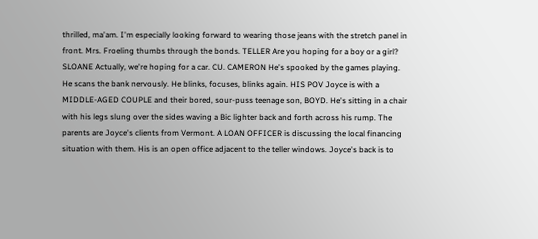thrilled, ma'am. I'm especially looking forward to wearing those jeans with the stretch panel in front. Mrs. Froeling thumbs through the bonds. TELLER Are you hoping for a boy or a girl? SLOANE Actually, we're hoping for a car. CU. CAMERON He's spooked by the games playing. He scans the bank nervously. He blinks, focuses, blinks again. HIS POV Joyce is with a MIDDLE-AGED COUPLE and their bored, sour-puss teenage son, BOYD. He's sitting in a chair with his legs slung over the sides waving a Bic lighter back and forth across his rump. The parents are Joyce's clients from Vermont. A LOAN OFFICER is discussing the local financing situation with them. His is an open office adjacent to the teller windows. Joyce's back is to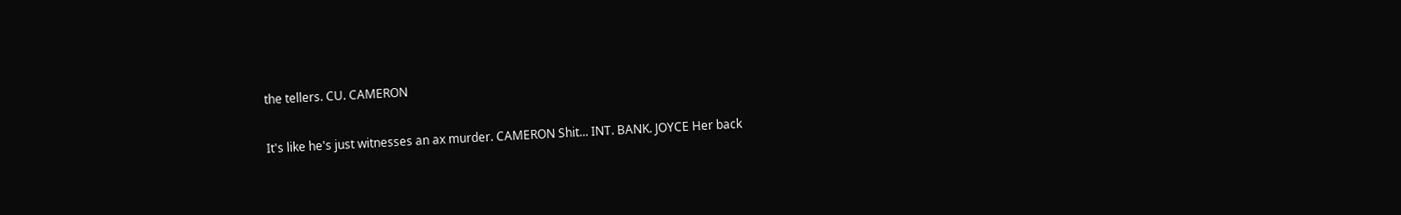the tellers. CU. CAMERON

It's like he's just witnesses an ax murder. CAMERON Shit... INT. BANK. JOYCE Her back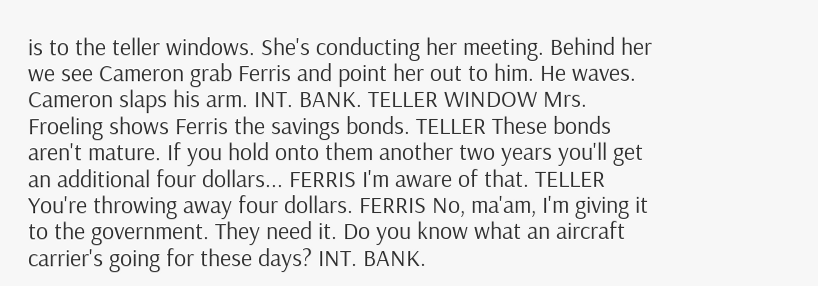is to the teller windows. She's conducting her meeting. Behind her we see Cameron grab Ferris and point her out to him. He waves. Cameron slaps his arm. INT. BANK. TELLER WINDOW Mrs. Froeling shows Ferris the savings bonds. TELLER These bonds aren't mature. If you hold onto them another two years you'll get an additional four dollars... FERRIS I'm aware of that. TELLER You're throwing away four dollars. FERRIS No, ma'am, I'm giving it to the government. They need it. Do you know what an aircraft carrier's going for these days? INT. BANK.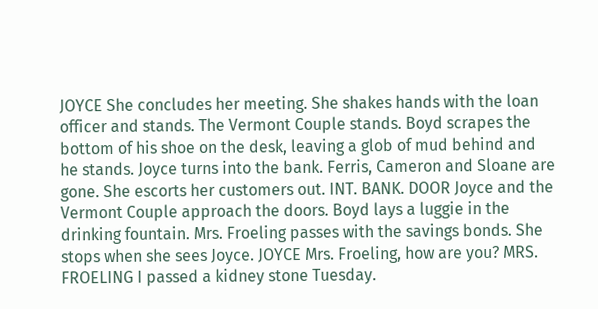JOYCE She concludes her meeting. She shakes hands with the loan officer and stands. The Vermont Couple stands. Boyd scrapes the bottom of his shoe on the desk, leaving a glob of mud behind and he stands. Joyce turns into the bank. Ferris, Cameron and Sloane are gone. She escorts her customers out. INT. BANK. DOOR Joyce and the Vermont Couple approach the doors. Boyd lays a luggie in the drinking fountain. Mrs. Froeling passes with the savings bonds. She stops when she sees Joyce. JOYCE Mrs. Froeling, how are you? MRS. FROELING I passed a kidney stone Tuesday.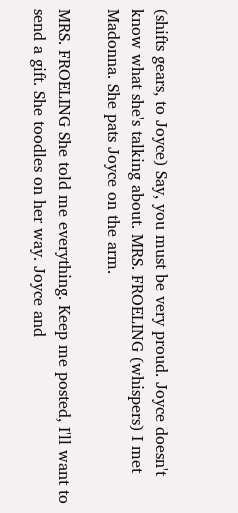(shifts gears, to Joyce) Say, you must be very proud. Joyce doesn't know what she's talking about. MRS. FROELING (whispers) I met Madonna. She pats Joyce on the arm.

MRS. FROELING She told me everything. Keep me posted, I'll want to send a gift. She toodles on her way. Joyce and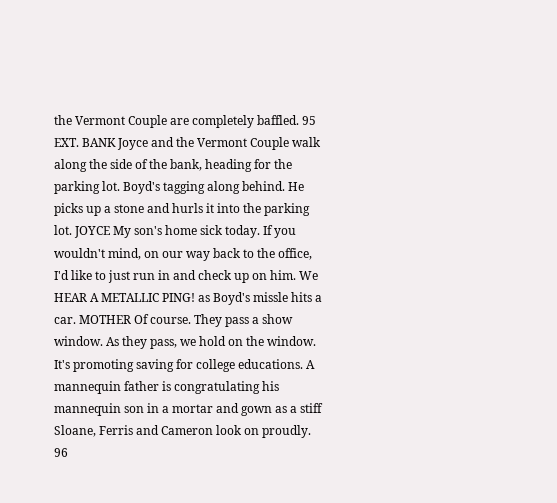the Vermont Couple are completely baffled. 95 EXT. BANK Joyce and the Vermont Couple walk along the side of the bank, heading for the parking lot. Boyd's tagging along behind. He picks up a stone and hurls it into the parking lot. JOYCE My son's home sick today. If you wouldn't mind, on our way back to the office, I'd like to just run in and check up on him. We HEAR A METALLIC PING! as Boyd's missle hits a car. MOTHER Of course. They pass a show window. As they pass, we hold on the window. It's promoting saving for college educations. A mannequin father is congratulating his mannequin son in a mortar and gown as a stiff Sloane, Ferris and Cameron look on proudly. 96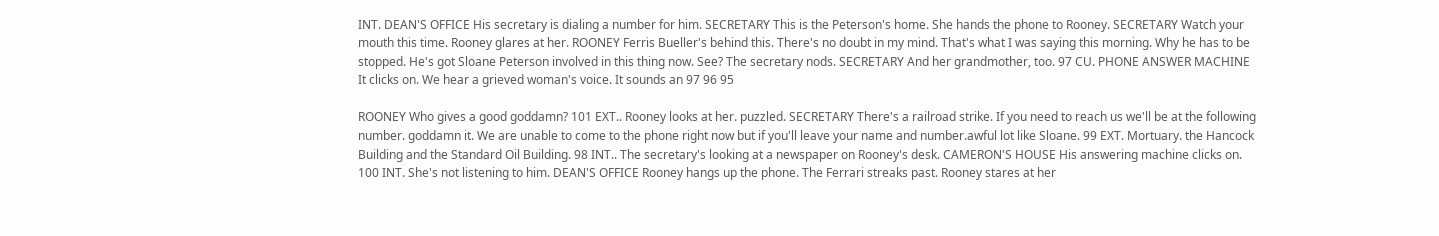INT. DEAN'S OFFICE His secretary is dialing a number for him. SECRETARY This is the Peterson's home. She hands the phone to Rooney. SECRETARY Watch your mouth this time. Rooney glares at her. ROONEY Ferris Bueller's behind this. There's no doubt in my mind. That's what I was saying this morning. Why he has to be stopped. He's got Sloane Peterson involved in this thing now. See? The secretary nods. SECRETARY And her grandmother, too. 97 CU. PHONE ANSWER MACHINE It clicks on. We hear a grieved woman's voice. It sounds an 97 96 95

ROONEY Who gives a good goddamn? 101 EXT.. Rooney looks at her. puzzled. SECRETARY There's a railroad strike. If you need to reach us we'll be at the following number. goddamn it. We are unable to come to the phone right now but if you'll leave your name and number.awful lot like Sloane. 99 EXT. Mortuary. the Hancock Building and the Standard Oil Building. 98 INT.. The secretary's looking at a newspaper on Rooney's desk. CAMERON'S HOUSE His answering machine clicks on. 100 INT. She's not listening to him. DEAN'S OFFICE Rooney hangs up the phone. The Ferrari streaks past. Rooney stares at her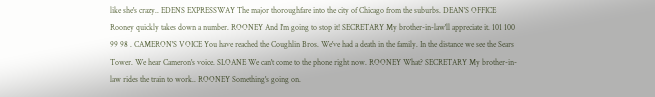like she's crazy.. EDENS EXPRESSWAY The major thoroughfare into the city of Chicago from the suburbs. DEAN'S OFFICE Rooney quickly takes down a number. ROONEY And I'm going to stop it! SECRETARY My brother-in-law'll appreciate it. 101 100 99 98 . CAMERON'S VOICE You have reached the Coughlin Bros. We've had a death in the family. In the distance we see the Sears Tower. We hear Cameron's voice. SLOANE We can't come to the phone right now. ROONEY What? SECRETARY My brother-in-law rides the train to work.. ROONEY Something's going on.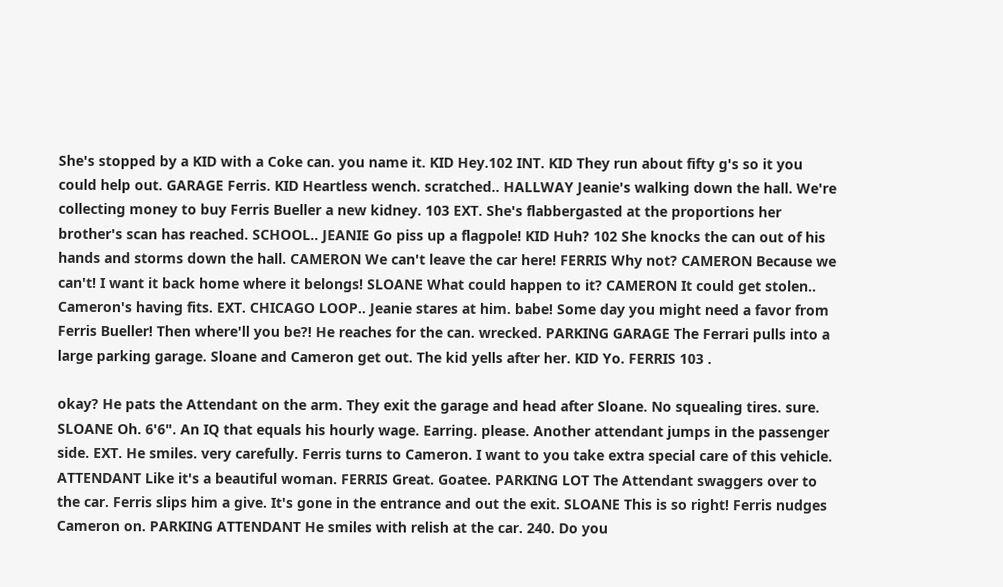She's stopped by a KID with a Coke can. you name it. KID Hey.102 INT. KID They run about fifty g's so it you could help out. GARAGE Ferris. KID Heartless wench. scratched.. HALLWAY Jeanie's walking down the hall. We're collecting money to buy Ferris Bueller a new kidney. 103 EXT. She's flabbergasted at the proportions her brother's scan has reached. SCHOOL.. JEANIE Go piss up a flagpole! KID Huh? 102 She knocks the can out of his hands and storms down the hall. CAMERON We can't leave the car here! FERRIS Why not? CAMERON Because we can't! I want it back home where it belongs! SLOANE What could happen to it? CAMERON It could get stolen.. Cameron's having fits. EXT. CHICAGO LOOP.. Jeanie stares at him. babe! Some day you might need a favor from Ferris Bueller! Then where'll you be?! He reaches for the can. wrecked. PARKING GARAGE The Ferrari pulls into a large parking garage. Sloane and Cameron get out. The kid yells after her. KID Yo. FERRIS 103 .

okay? He pats the Attendant on the arm. They exit the garage and head after Sloane. No squealing tires. sure. SLOANE Oh. 6'6". An IQ that equals his hourly wage. Earring. please. Another attendant jumps in the passenger side. EXT. He smiles. very carefully. Ferris turns to Cameron. I want to you take extra special care of this vehicle. ATTENDANT Like it's a beautiful woman. FERRIS Great. Goatee. PARKING LOT The Attendant swaggers over to the car. Ferris slips him a give. It's gone in the entrance and out the exit. SLOANE This is so right! Ferris nudges Cameron on. PARKING ATTENDANT He smiles with relish at the car. 240. Do you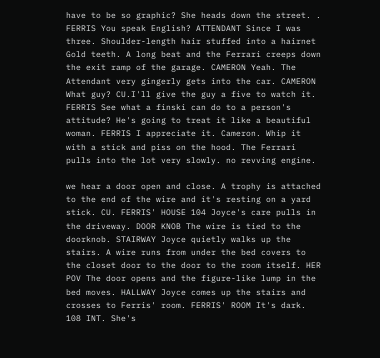have to be so graphic? She heads down the street. . FERRIS You speak English? ATTENDANT Since I was three. Shoulder-length hair stuffed into a hairnet Gold teeth. A long beat and the Ferrari creeps down the exit ramp of the garage. CAMERON Yeah. The Attendant very gingerly gets into the car. CAMERON What guy? CU.I'll give the guy a five to watch it. FERRIS See what a finski can do to a person's attitude? He's going to treat it like a beautiful woman. FERRIS I appreciate it. Cameron. Whip it with a stick and piss on the hood. The Ferrari pulls into the lot very slowly. no revving engine.

we hear a door open and close. A trophy is attached to the end of the wire and it's resting on a yard stick. CU. FERRIS' HOUSE 104 Joyce's care pulls in the driveway. DOOR KNOB The wire is tied to the doorknob. STAIRWAY Joyce quietly walks up the stairs. A wire runs from under the bed covers to the closet door to the door to the room itself. HER POV The door opens and the figure-like lump in the bed moves. HALLWAY Joyce comes up the stairs and crosses to Ferris' room. FERRIS' ROOM It's dark. 108 INT. She's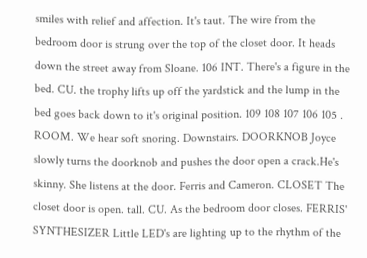smiles with relief and affection. It's taut. The wire from the bedroom door is strung over the top of the closet door. It heads down the street away from Sloane. 106 INT. There's a figure in the bed. CU. the trophy lifts up off the yardstick and the lump in the bed goes back down to it's original position. 109 108 107 106 105 . ROOM. We hear soft snoring. Downstairs. DOORKNOB Joyce slowly turns the doorknob and pushes the door open a crack.He's skinny. She listens at the door. Ferris and Cameron. CLOSET The closet door is open. tall. CU. As the bedroom door closes. FERRIS' SYNTHESIZER Little LED's are lighting up to the rhythm of the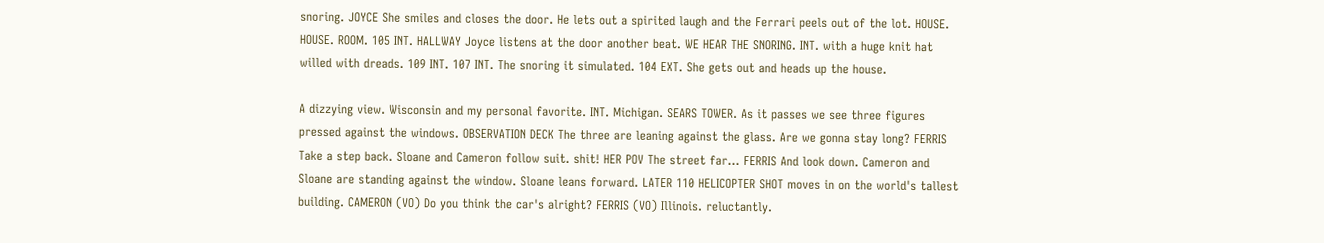snoring. JOYCE She smiles and closes the door. He lets out a spirited laugh and the Ferrari peels out of the lot. HOUSE. HOUSE. ROOM. 105 INT. HALLWAY Joyce listens at the door another beat. WE HEAR THE SNORING. INT. with a huge knit hat willed with dreads. 109 INT. 107 INT. The snoring it simulated. 104 EXT. She gets out and heads up the house.

A dizzying view. Wisconsin and my personal favorite. INT. Michigan. SEARS TOWER. As it passes we see three figures pressed against the windows. OBSERVATION DECK The three are leaning against the glass. Are we gonna stay long? FERRIS Take a step back. Sloane and Cameron follow suit. shit! HER POV The street far... FERRIS And look down. Cameron and Sloane are standing against the window. Sloane leans forward. LATER 110 HELICOPTER SHOT moves in on the world's tallest building. CAMERON (VO) Do you think the car's alright? FERRIS (VO) Illinois. reluctantly.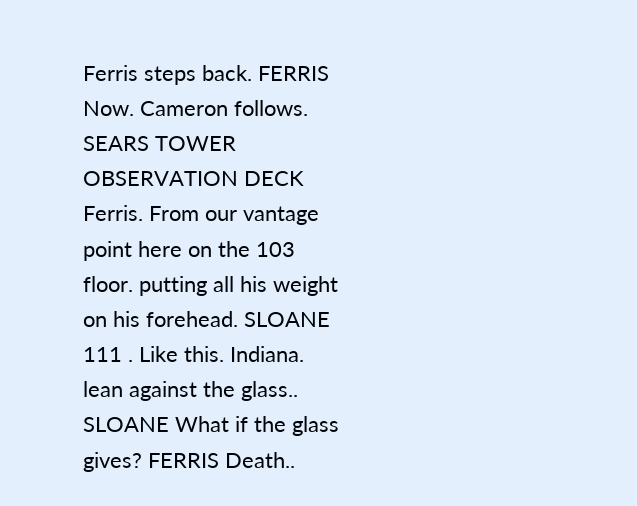Ferris steps back. FERRIS Now. Cameron follows. SEARS TOWER OBSERVATION DECK Ferris. From our vantage point here on the 103 floor. putting all his weight on his forehead. SLOANE 111 . Like this. Indiana. lean against the glass.. SLOANE What if the glass gives? FERRIS Death..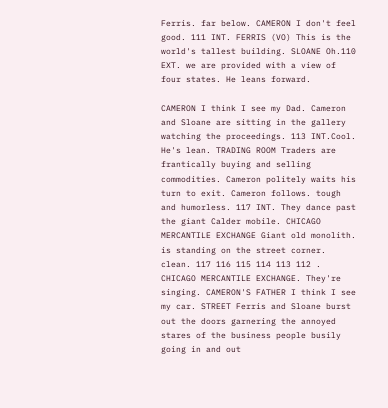Ferris. far below. CAMERON I don't feel good. 111 INT. FERRIS (VO) This is the world's tallest building. SLOANE Oh.110 EXT. we are provided with a view of four states. He leans forward.

CAMERON I think I see my Dad. Cameron and Sloane are sitting in the gallery watching the proceedings. 113 INT.Cool. He's lean. TRADING ROOM Traders are frantically buying and selling commodities. Cameron politely waits his turn to exit. Cameron follows. tough and humorless. 117 INT. They dance past the giant Calder mobile. CHICAGO MERCANTILE EXCHANGE Giant old monolith. is standing on the street corner. clean. 117 116 115 114 113 112 . CHICAGO MERCANTILE EXCHANGE. They're singing. CAMERON'S FATHER I think I see my car. STREET Ferris and Sloane burst out the doors garnering the annoyed stares of the business people busily going in and out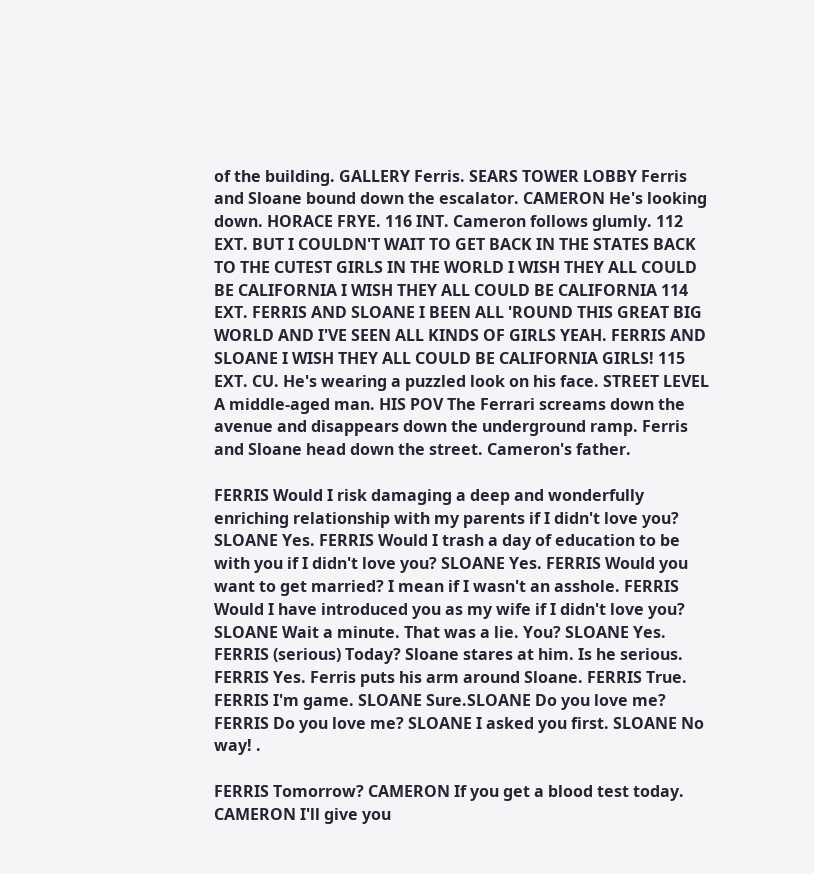of the building. GALLERY Ferris. SEARS TOWER LOBBY Ferris and Sloane bound down the escalator. CAMERON He's looking down. HORACE FRYE. 116 INT. Cameron follows glumly. 112 EXT. BUT I COULDN'T WAIT TO GET BACK IN THE STATES BACK TO THE CUTEST GIRLS IN THE WORLD I WISH THEY ALL COULD BE CALIFORNIA I WISH THEY ALL COULD BE CALIFORNIA 114 EXT. FERRIS AND SLOANE I BEEN ALL 'ROUND THIS GREAT BIG WORLD AND I'VE SEEN ALL KINDS OF GIRLS YEAH. FERRIS AND SLOANE I WISH THEY ALL COULD BE CALIFORNIA GIRLS! 115 EXT. CU. He's wearing a puzzled look on his face. STREET LEVEL A middle-aged man. HIS POV The Ferrari screams down the avenue and disappears down the underground ramp. Ferris and Sloane head down the street. Cameron's father.

FERRIS Would I risk damaging a deep and wonderfully enriching relationship with my parents if I didn't love you? SLOANE Yes. FERRIS Would I trash a day of education to be with you if I didn't love you? SLOANE Yes. FERRIS Would you want to get married? I mean if I wasn't an asshole. FERRIS Would I have introduced you as my wife if I didn't love you? SLOANE Wait a minute. That was a lie. You? SLOANE Yes. FERRIS (serious) Today? Sloane stares at him. Is he serious. FERRIS Yes. Ferris puts his arm around Sloane. FERRIS True. FERRIS I'm game. SLOANE Sure.SLOANE Do you love me? FERRIS Do you love me? SLOANE I asked you first. SLOANE No way! .

FERRIS Tomorrow? CAMERON If you get a blood test today. CAMERON I'll give you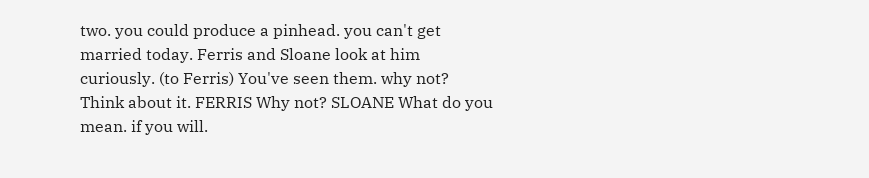two. you could produce a pinhead. you can't get married today. Ferris and Sloane look at him curiously. (to Ferris) You've seen them. why not? Think about it. FERRIS Why not? SLOANE What do you mean. if you will.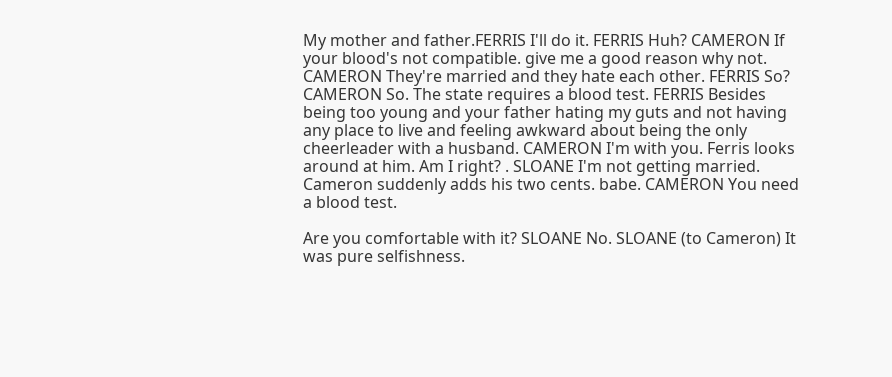My mother and father.FERRIS I'll do it. FERRIS Huh? CAMERON If your blood's not compatible. give me a good reason why not. CAMERON They're married and they hate each other. FERRIS So? CAMERON So. The state requires a blood test. FERRIS Besides being too young and your father hating my guts and not having any place to live and feeling awkward about being the only cheerleader with a husband. CAMERON I'm with you. Ferris looks around at him. Am I right? . SLOANE I'm not getting married. Cameron suddenly adds his two cents. babe. CAMERON You need a blood test.

Are you comfortable with it? SLOANE No. SLOANE (to Cameron) It was pure selfishness.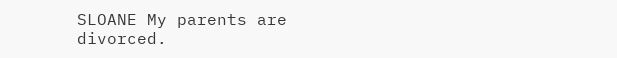SLOANE My parents are divorced.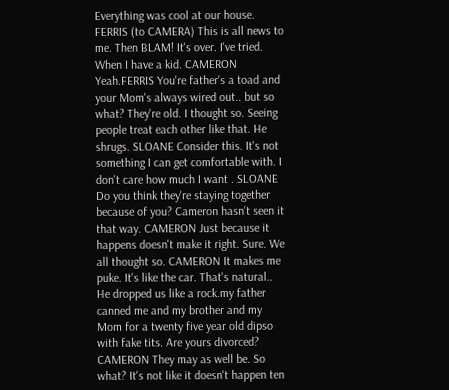Everything was cool at our house. FERRIS (to CAMERA) This is all news to me. Then BLAM! It's over. I've tried. When I have a kid. CAMERON Yeah.FERRIS You're father's a toad and your Mom's always wired out.. but so what? They're old. I thought so. Seeing people treat each other like that. He shrugs. SLOANE Consider this. It's not something I can get comfortable with. I don't care how much I want . SLOANE Do you think they're staying together because of you? Cameron hasn't seen it that way. CAMERON Just because it happens doesn't make it right. Sure. We all thought so. CAMERON It makes me puke. It's like the car. That's natural.. He dropped us like a rock.my father canned me and my brother and my Mom for a twenty five year old dipso with fake tits. Are yours divorced? CAMERON They may as well be. So what? It's not like it doesn't happen ten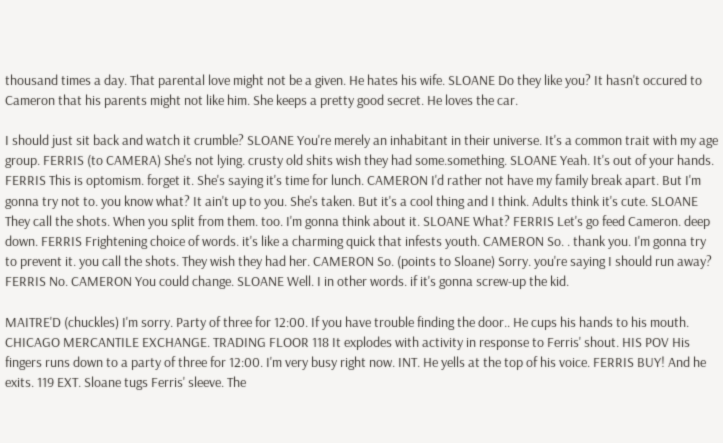thousand times a day. That parental love might not be a given. He hates his wife. SLOANE Do they like you? It hasn't occured to Cameron that his parents might not like him. She keeps a pretty good secret. He loves the car.

I should just sit back and watch it crumble? SLOANE You're merely an inhabitant in their universe. It's a common trait with my age group. FERRIS (to CAMERA) She's not lying. crusty old shits wish they had some.something. SLOANE Yeah. It's out of your hands. FERRIS This is optomism. forget it. She's saying it's time for lunch. CAMERON I'd rather not have my family break apart. But I'm gonna try not to. you know what? It ain't up to you. She's taken. But it's a cool thing and I think. Adults think it's cute. SLOANE They call the shots. When you split from them. too. I'm gonna think about it. SLOANE What? FERRIS Let's go feed Cameron. deep down. FERRIS Frightening choice of words. it's like a charming quick that infests youth. CAMERON So. . thank you. I'm gonna try to prevent it. you call the shots. They wish they had her. CAMERON So. (points to Sloane) Sorry. you're saying I should run away? FERRIS No. CAMERON You could change. SLOANE Well. I in other words. if it's gonna screw-up the kid.

MAITRE'D (chuckles) I'm sorry. Party of three for 12:00. If you have trouble finding the door.. He cups his hands to his mouth. CHICAGO MERCANTILE EXCHANGE. TRADING FLOOR 118 It explodes with activity in response to Ferris' shout. HIS POV His fingers runs down to a party of three for 12:00. I'm very busy right now. INT. He yells at the top of his voice. FERRIS BUY! And he exits. 119 EXT. Sloane tugs Ferris' sleeve. The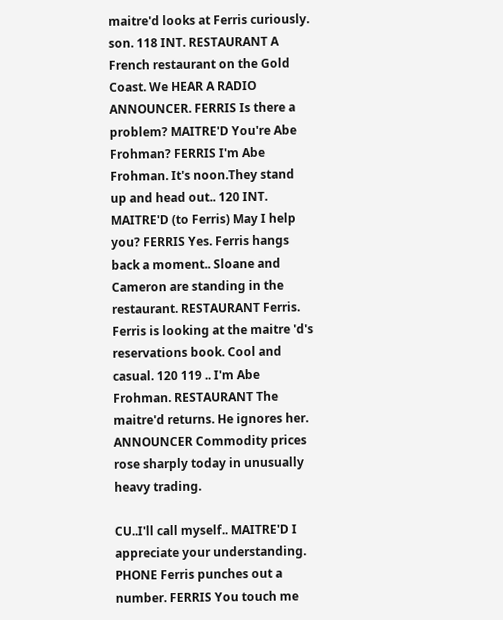maitre'd looks at Ferris curiously. son. 118 INT. RESTAURANT A French restaurant on the Gold Coast. We HEAR A RADIO ANNOUNCER. FERRIS Is there a problem? MAITRE'D You're Abe Frohman? FERRIS I'm Abe Frohman. It's noon.They stand up and head out.. 120 INT. MAITRE'D (to Ferris) May I help you? FERRIS Yes. Ferris hangs back a moment.. Sloane and Cameron are standing in the restaurant. RESTAURANT Ferris. Ferris is looking at the maitre 'd's reservations book. Cool and casual. 120 119 .. I'm Abe Frohman. RESTAURANT The maitre'd returns. He ignores her. ANNOUNCER Commodity prices rose sharply today in unusually heavy trading.

CU..I'll call myself.. MAITRE'D I appreciate your understanding. PHONE Ferris punches out a number. FERRIS You touch me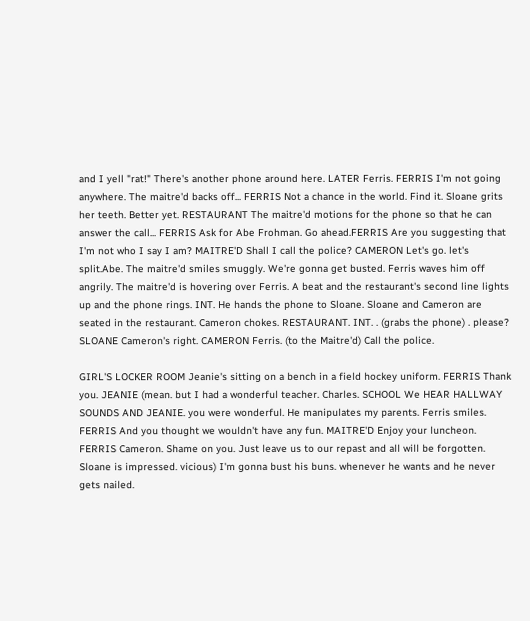and I yell "rat!" There's another phone around here. LATER Ferris. FERRIS I'm not going anywhere. The maitre'd backs off... FERRIS Not a chance in the world. Find it. Sloane grits her teeth. Better yet. RESTAURANT The maitre'd motions for the phone so that he can answer the call... FERRIS Ask for Abe Frohman. Go ahead.FERRIS Are you suggesting that I'm not who I say I am? MAITRE'D Shall I call the police? CAMERON Let's go. let's split.Abe. The maitre'd smiles smuggly. We're gonna get busted. Ferris waves him off angrily. The maitre'd is hovering over Ferris. A beat and the restaurant's second line lights up and the phone rings. INT. He hands the phone to Sloane. Sloane and Cameron are seated in the restaurant. Cameron chokes. RESTAURANT. INT. . (grabs the phone) . please? SLOANE Cameron's right. CAMERON Ferris. (to the Maitre'd) Call the police.

GIRL'S LOCKER ROOM Jeanie's sitting on a bench in a field hockey uniform. FERRIS Thank you. JEANIE (mean. but I had a wonderful teacher. Charles. SCHOOL We HEAR HALLWAY SOUNDS AND JEANIE. you were wonderful. He manipulates my parents. Ferris smiles. FERRIS And you thought we wouldn't have any fun. MAITRE'D Enjoy your luncheon. FERRIS Cameron. Shame on you. Just leave us to our repast and all will be forgotten. Sloane is impressed. vicious) I'm gonna bust his buns. whenever he wants and he never gets nailed.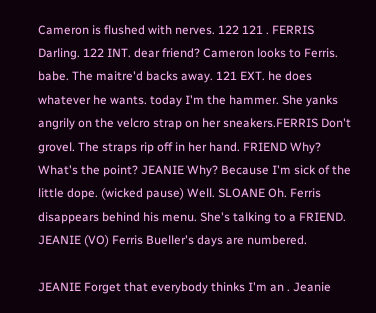Cameron is flushed with nerves. 122 121 . FERRIS Darling. 122 INT. dear friend? Cameron looks to Ferris. babe. The maitre'd backs away. 121 EXT. he does whatever he wants. today I'm the hammer. She yanks angrily on the velcro strap on her sneakers.FERRIS Don't grovel. The straps rip off in her hand. FRIEND Why? What's the point? JEANIE Why? Because I'm sick of the little dope. (wicked pause) Well. SLOANE Oh. Ferris disappears behind his menu. She's talking to a FRIEND. JEANIE (VO) Ferris Bueller's days are numbered.

JEANIE Forget that everybody thinks I'm an . Jeanie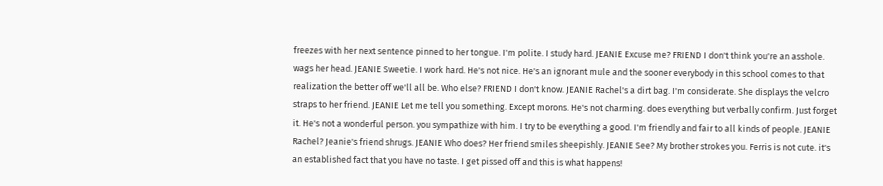freezes with her next sentence pinned to her tongue. I'm polite. I study hard. JEANIE Excuse me? FRIEND I don't think you're an asshole. wags her head. JEANIE Sweetie. I work hard. He's not nice. He's an ignorant mule and the sooner everybody in this school comes to that realization the better off we'll all be. Who else? FRIEND I don't know. JEANIE Rachel's a dirt bag. I'm considerate. She displays the velcro straps to her friend. JEANIE Let me tell you something. Except morons. He's not charming. does everything but verbally confirm. Just forget it. He's not a wonderful person. you sympathize with him. I try to be everything a good. I'm friendly and fair to all kinds of people. JEANIE Rachel? Jeanie's friend shrugs. JEANIE Who does? Her friend smiles sheepishly. JEANIE See? My brother strokes you. Ferris is not cute. it's an established fact that you have no taste. I get pissed off and this is what happens!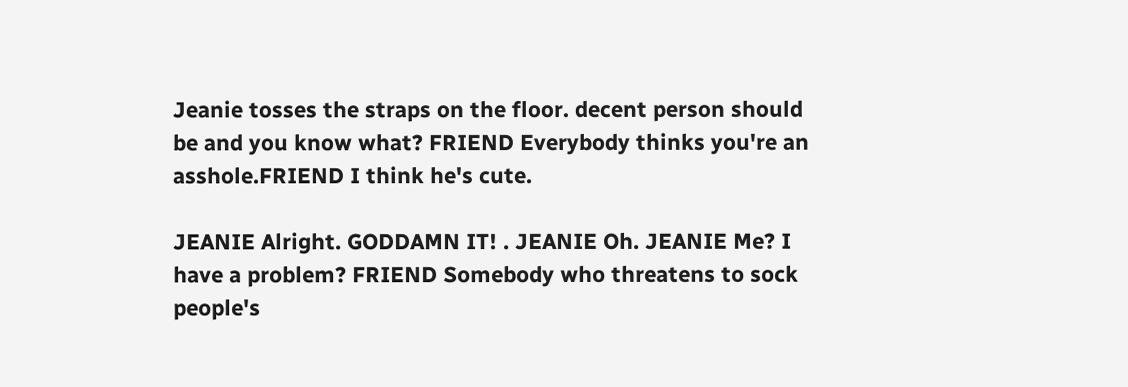Jeanie tosses the straps on the floor. decent person should be and you know what? FRIEND Everybody thinks you're an asshole.FRIEND I think he's cute.

JEANIE Alright. GODDAMN IT! . JEANIE Oh. JEANIE Me? I have a problem? FRIEND Somebody who threatens to sock people's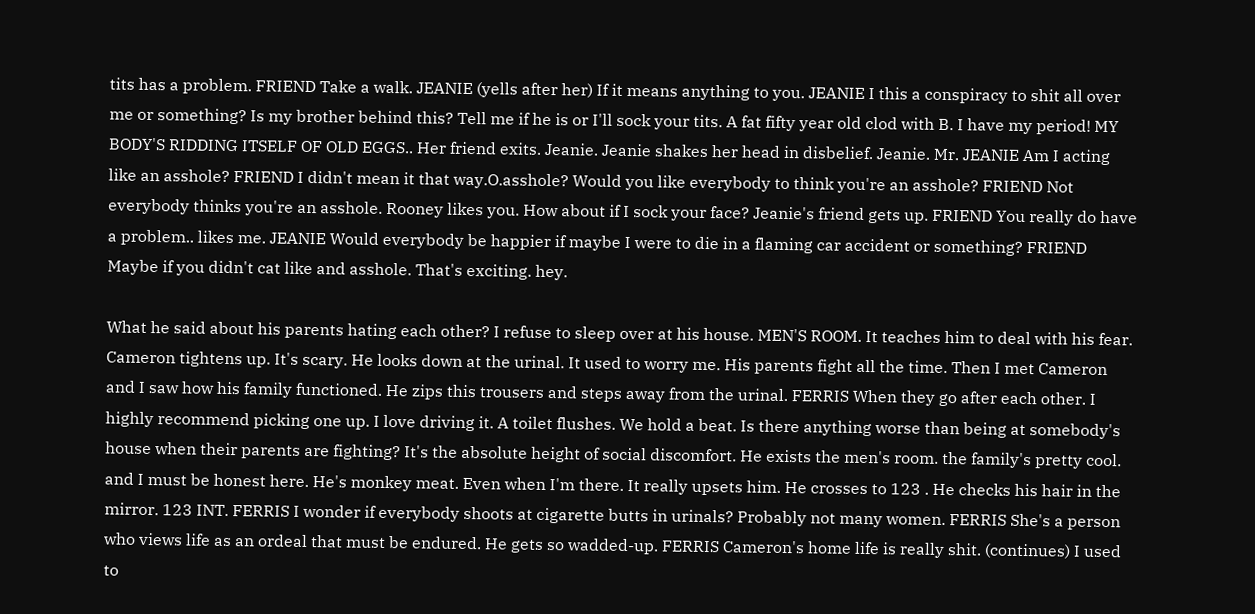tits has a problem. FRIEND Take a walk. JEANIE (yells after her) If it means anything to you. JEANIE I this a conspiracy to shit all over me or something? Is my brother behind this? Tell me if he is or I'll sock your tits. A fat fifty year old clod with B. I have my period! MY BODY'S RIDDING ITSELF OF OLD EGGS.. Her friend exits. Jeanie. Jeanie shakes her head in disbelief. Jeanie. Mr. JEANIE Am I acting like an asshole? FRIEND I didn't mean it that way.O.asshole? Would you like everybody to think you're an asshole? FRIEND Not everybody thinks you're an asshole. Rooney likes you. How about if I sock your face? Jeanie's friend gets up. FRIEND You really do have a problem.. likes me. JEANIE Would everybody be happier if maybe I were to die in a flaming car accident or something? FRIEND Maybe if you didn't cat like and asshole. That's exciting. hey.

What he said about his parents hating each other? I refuse to sleep over at his house. MEN'S ROOM. It teaches him to deal with his fear. Cameron tightens up. It's scary. He looks down at the urinal. It used to worry me. His parents fight all the time. Then I met Cameron and I saw how his family functioned. He zips this trousers and steps away from the urinal. FERRIS When they go after each other. I highly recommend picking one up. I love driving it. A toilet flushes. We hold a beat. Is there anything worse than being at somebody's house when their parents are fighting? It's the absolute height of social discomfort. He exists the men's room. the family's pretty cool. and I must be honest here. He's monkey meat. Even when I'm there. It really upsets him. He crosses to 123 . He checks his hair in the mirror. 123 INT. FERRIS I wonder if everybody shoots at cigarette butts in urinals? Probably not many women. FERRIS She's a person who views life as an ordeal that must be endured. He gets so wadded-up. FERRIS Cameron's home life is really shit. (continues) I used to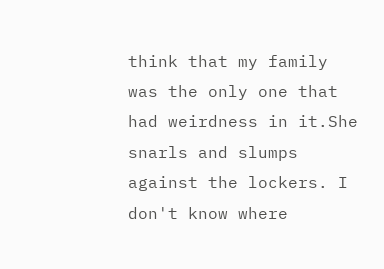think that my family was the only one that had weirdness in it.She snarls and slumps against the lockers. I don't know where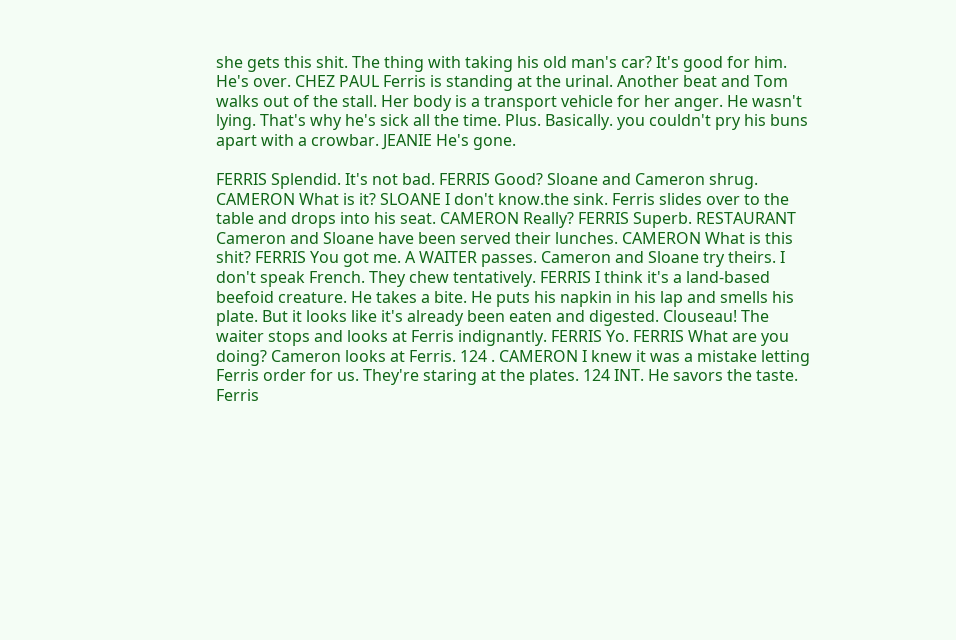she gets this shit. The thing with taking his old man's car? It's good for him. He's over. CHEZ PAUL Ferris is standing at the urinal. Another beat and Tom walks out of the stall. Her body is a transport vehicle for her anger. He wasn't lying. That's why he's sick all the time. Plus. Basically. you couldn't pry his buns apart with a crowbar. JEANIE He's gone.

FERRIS Splendid. It's not bad. FERRIS Good? Sloane and Cameron shrug. CAMERON What is it? SLOANE I don't know.the sink. Ferris slides over to the table and drops into his seat. CAMERON Really? FERRIS Superb. RESTAURANT Cameron and Sloane have been served their lunches. CAMERON What is this shit? FERRIS You got me. A WAITER passes. Cameron and Sloane try theirs. I don't speak French. They chew tentatively. FERRIS I think it's a land-based beefoid creature. He takes a bite. He puts his napkin in his lap and smells his plate. But it looks like it's already been eaten and digested. Clouseau! The waiter stops and looks at Ferris indignantly. FERRIS Yo. FERRIS What are you doing? Cameron looks at Ferris. 124 . CAMERON I knew it was a mistake letting Ferris order for us. They're staring at the plates. 124 INT. He savors the taste. Ferris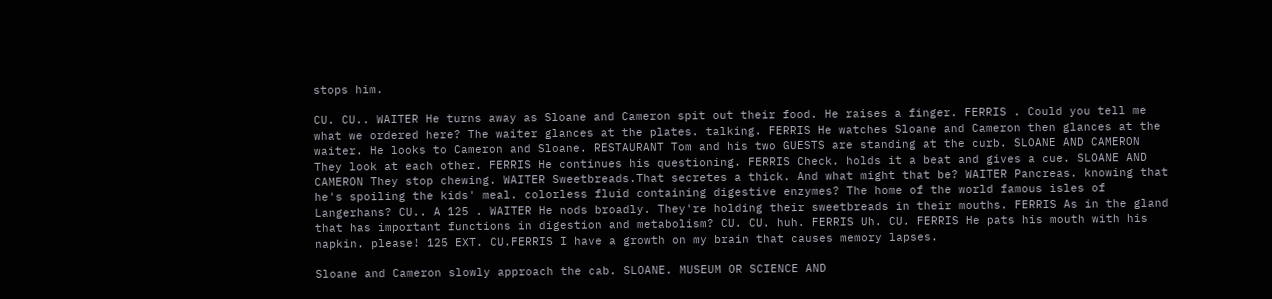stops him.

CU. CU.. WAITER He turns away as Sloane and Cameron spit out their food. He raises a finger. FERRIS . Could you tell me what we ordered here? The waiter glances at the plates. talking. FERRIS He watches Sloane and Cameron then glances at the waiter. He looks to Cameron and Sloane. RESTAURANT Tom and his two GUESTS are standing at the curb. SLOANE AND CAMERON They look at each other. FERRIS He continues his questioning. FERRIS Check. holds it a beat and gives a cue. SLOANE AND CAMERON They stop chewing. WAITER Sweetbreads.That secretes a thick. And what might that be? WAITER Pancreas. knowing that he's spoiling the kids' meal. colorless fluid containing digestive enzymes? The home of the world famous isles of Langerhans? CU.. A 125 . WAITER He nods broadly. They're holding their sweetbreads in their mouths. FERRIS As in the gland that has important functions in digestion and metabolism? CU. CU. huh. FERRIS Uh. CU. FERRIS He pats his mouth with his napkin. please! 125 EXT. CU.FERRIS I have a growth on my brain that causes memory lapses.

Sloane and Cameron slowly approach the cab. SLOANE. MUSEUM OR SCIENCE AND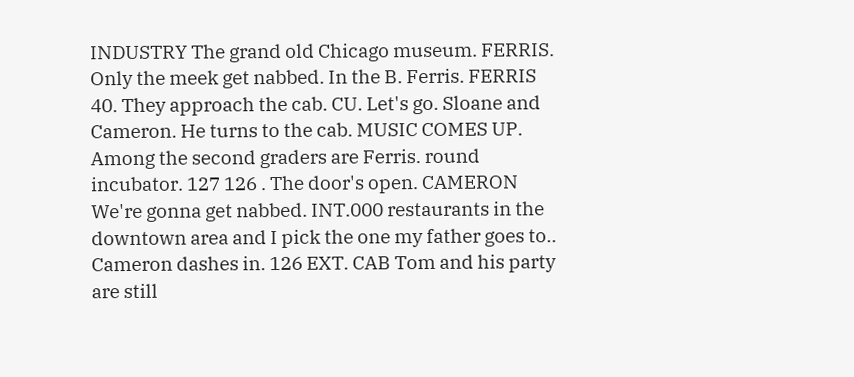INDUSTRY The grand old Chicago museum. FERRIS. Only the meek get nabbed. In the B. Ferris. FERRIS 40. They approach the cab. CU. Let's go. Sloane and Cameron. He turns to the cab. MUSIC COMES UP. Among the second graders are Ferris. round incubator. 127 126 . The door's open. CAMERON We're gonna get nabbed. INT.000 restaurants in the downtown area and I pick the one my father goes to.. Cameron dashes in. 126 EXT. CAB Tom and his party are still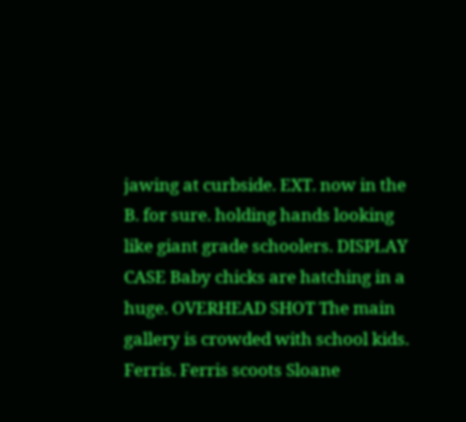jawing at curbside. EXT. now in the B. for sure. holding hands looking like giant grade schoolers. DISPLAY CASE Baby chicks are hatching in a huge. OVERHEAD SHOT The main gallery is crowded with school kids. Ferris. Ferris scoots Sloane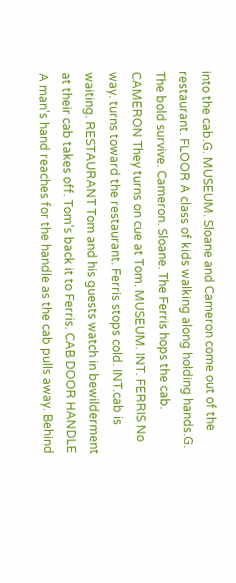into the cab.G. MUSEUM. Sloane and Cameron come out of the restaurant. FLOOR A class of kids walking along holding hands.G. The bold survive. Cameron. Sloane. The Ferris hops the cab. CAMERON They turns on cue at Tom. MUSEUM. INT. FERRIS No way. turns toward the restaurant. Ferris stops cold. INT.cab is waiting. RESTAURANT Tom and his guests watch in bewilderment at their cab takes off. Tom's back it to Ferris. CAB DOOR HANDLE A man's hand reaches for the handle as the cab pulls away. Behind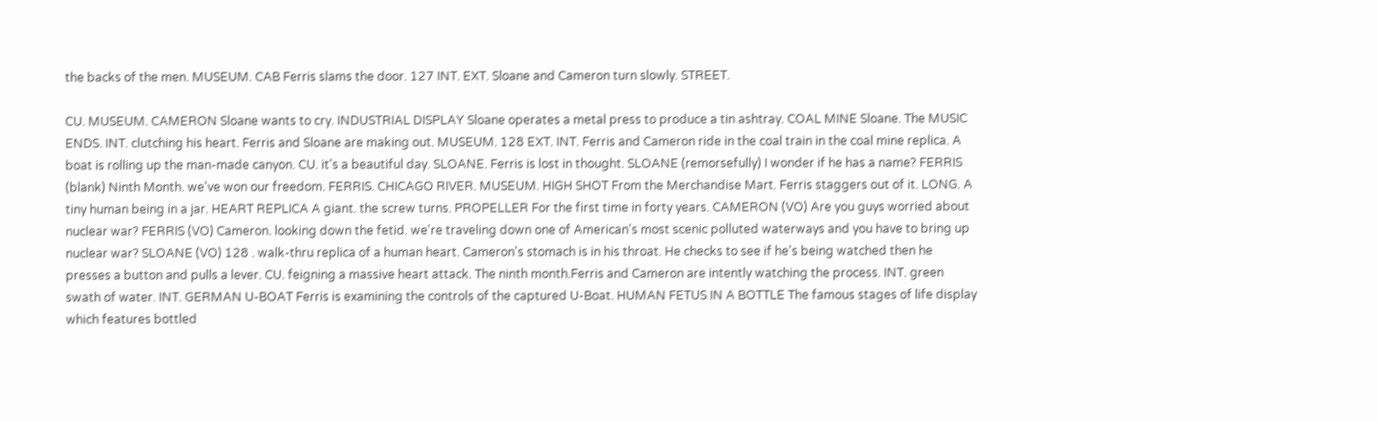the backs of the men. MUSEUM. CAB Ferris slams the door. 127 INT. EXT. Sloane and Cameron turn slowly. STREET.

CU. MUSEUM. CAMERON Sloane wants to cry. INDUSTRIAL DISPLAY Sloane operates a metal press to produce a tin ashtray. COAL MINE Sloane. The MUSIC ENDS. INT. clutching his heart. Ferris and Sloane are making out. MUSEUM. 128 EXT. INT. Ferris and Cameron ride in the coal train in the coal mine replica. A boat is rolling up the man-made canyon. CU. it's a beautiful day. SLOANE. Ferris is lost in thought. SLOANE (remorsefully) I wonder if he has a name? FERRIS (blank) Ninth Month. we've won our freedom. FERRIS. CHICAGO RIVER. MUSEUM. HIGH SHOT From the Merchandise Mart. Ferris staggers out of it. LONG. A tiny human being in a jar. HEART REPLICA A giant. the screw turns. PROPELLER For the first time in forty years. CAMERON (VO) Are you guys worried about nuclear war? FERRIS (VO) Cameron. looking down the fetid. we're traveling down one of American's most scenic polluted waterways and you have to bring up nuclear war? SLOANE (VO) 128 . walk-thru replica of a human heart. Cameron's stomach is in his throat. He checks to see if he's being watched then he presses a button and pulls a lever. CU. feigning a massive heart attack. The ninth month.Ferris and Cameron are intently watching the process. INT. green swath of water. INT. GERMAN U-BOAT Ferris is examining the controls of the captured U-Boat. HUMAN FETUS IN A BOTTLE The famous stages of life display which features bottled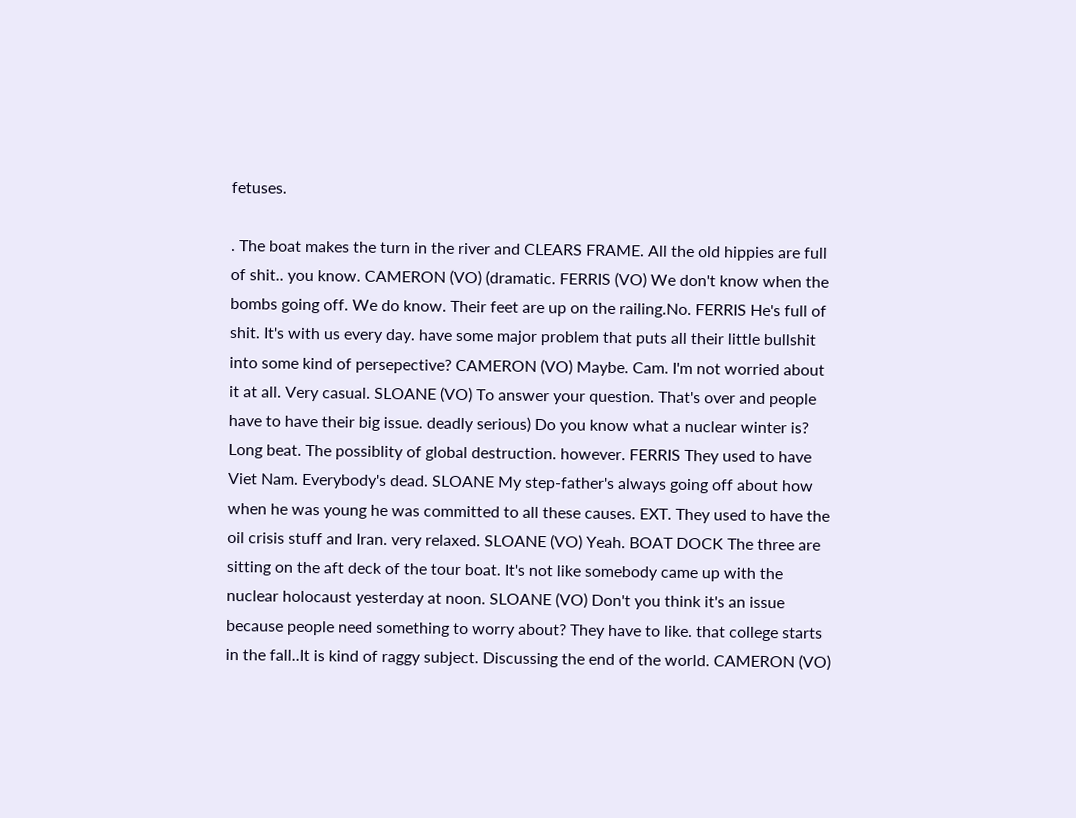fetuses.

. The boat makes the turn in the river and CLEARS FRAME. All the old hippies are full of shit.. you know. CAMERON (VO) (dramatic. FERRIS (VO) We don't know when the bombs going off. We do know. Their feet are up on the railing.No. FERRIS He's full of shit. It's with us every day. have some major problem that puts all their little bullshit into some kind of persepective? CAMERON (VO) Maybe. Cam. I'm not worried about it at all. Very casual. SLOANE (VO) To answer your question. That's over and people have to have their big issue. deadly serious) Do you know what a nuclear winter is? Long beat. The possiblity of global destruction. however. FERRIS They used to have Viet Nam. Everybody's dead. SLOANE My step-father's always going off about how when he was young he was committed to all these causes. EXT. They used to have the oil crisis stuff and Iran. very relaxed. SLOANE (VO) Yeah. BOAT DOCK The three are sitting on the aft deck of the tour boat. It's not like somebody came up with the nuclear holocaust yesterday at noon. SLOANE (VO) Don't you think it's an issue because people need something to worry about? They have to like. that college starts in the fall..It is kind of raggy subject. Discussing the end of the world. CAMERON (VO)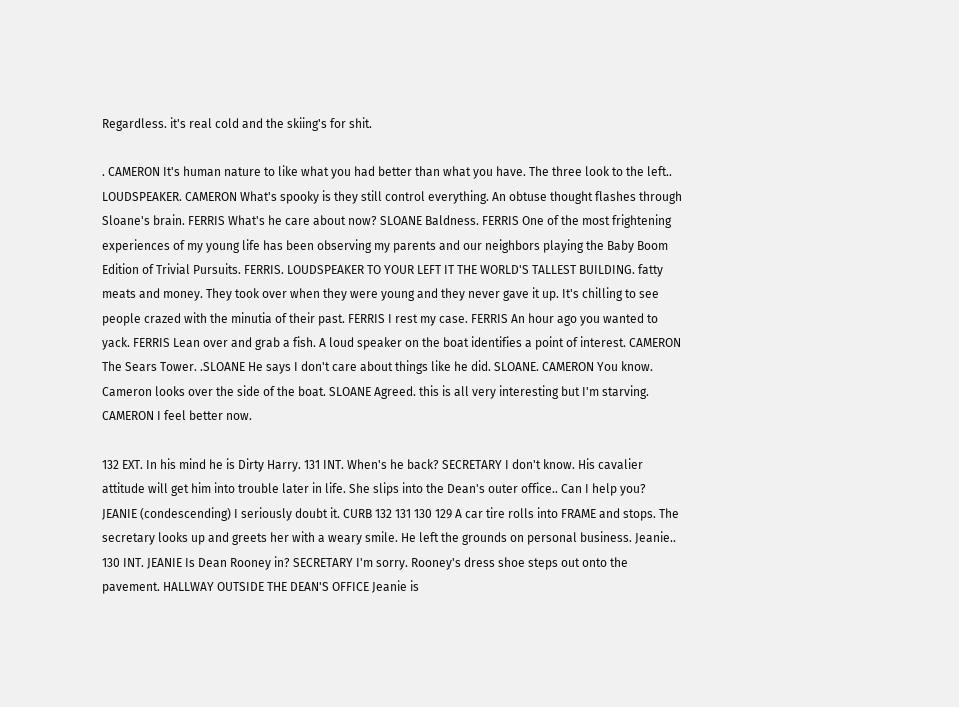Regardless. it's real cold and the skiing's for shit.

. CAMERON It's human nature to like what you had better than what you have. The three look to the left.. LOUDSPEAKER. CAMERON What's spooky is they still control everything. An obtuse thought flashes through Sloane's brain. FERRIS What's he care about now? SLOANE Baldness. FERRIS One of the most frightening experiences of my young life has been observing my parents and our neighbors playing the Baby Boom Edition of Trivial Pursuits. FERRIS. LOUDSPEAKER TO YOUR LEFT IT THE WORLD'S TALLEST BUILDING. fatty meats and money. They took over when they were young and they never gave it up. It's chilling to see people crazed with the minutia of their past. FERRIS I rest my case. FERRIS An hour ago you wanted to yack. FERRIS Lean over and grab a fish. A loud speaker on the boat identifies a point of interest. CAMERON The Sears Tower. .SLOANE He says I don't care about things like he did. SLOANE. CAMERON You know. Cameron looks over the side of the boat. SLOANE Agreed. this is all very interesting but I'm starving. CAMERON I feel better now.

132 EXT. In his mind he is Dirty Harry. 131 INT. When's he back? SECRETARY I don't know. His cavalier attitude will get him into trouble later in life. She slips into the Dean's outer office.. Can I help you? JEANIE (condescending) I seriously doubt it. CURB 132 131 130 129 A car tire rolls into FRAME and stops. The secretary looks up and greets her with a weary smile. He left the grounds on personal business. Jeanie.. 130 INT. JEANIE Is Dean Rooney in? SECRETARY I'm sorry. Rooney's dress shoe steps out onto the pavement. HALLWAY OUTSIDE THE DEAN'S OFFICE Jeanie is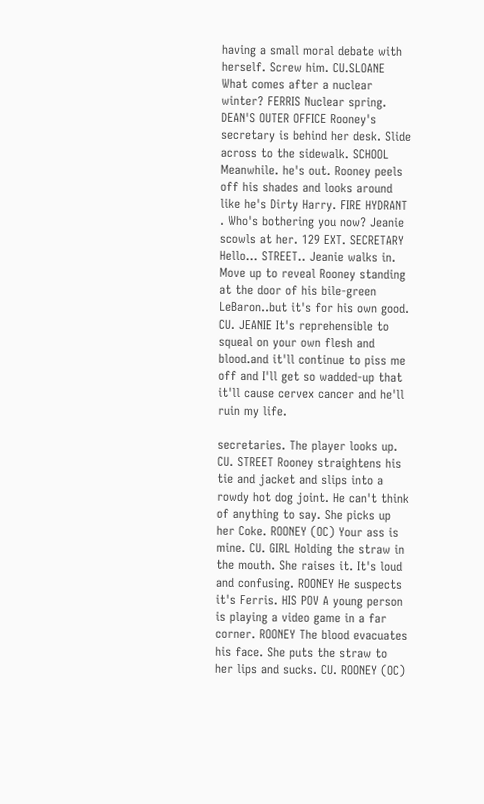having a small moral debate with herself. Screw him. CU.SLOANE What comes after a nuclear winter? FERRIS Nuclear spring. DEAN'S OUTER OFFICE Rooney's secretary is behind her desk. Slide across to the sidewalk. SCHOOL Meanwhile. he's out. Rooney peels off his shades and looks around like he's Dirty Harry. FIRE HYDRANT . Who's bothering you now? Jeanie scowls at her. 129 EXT. SECRETARY Hello... STREET.. Jeanie walks in. Move up to reveal Rooney standing at the door of his bile-green LeBaron..but it's for his own good. CU. JEANIE It's reprehensible to squeal on your own flesh and blood.and it'll continue to piss me off and I'll get so wadded-up that it'll cause cervex cancer and he'll ruin my life.

secretaries. The player looks up. CU. STREET Rooney straightens his tie and jacket and slips into a rowdy hot dog joint. He can't think of anything to say. She picks up her Coke. ROONEY (OC) Your ass is mine. CU. GIRL Holding the straw in the mouth. She raises it. It's loud and confusing. ROONEY He suspects it's Ferris. HIS POV A young person is playing a video game in a far corner. ROONEY The blood evacuates his face. She puts the straw to her lips and sucks. CU. ROONEY (OC)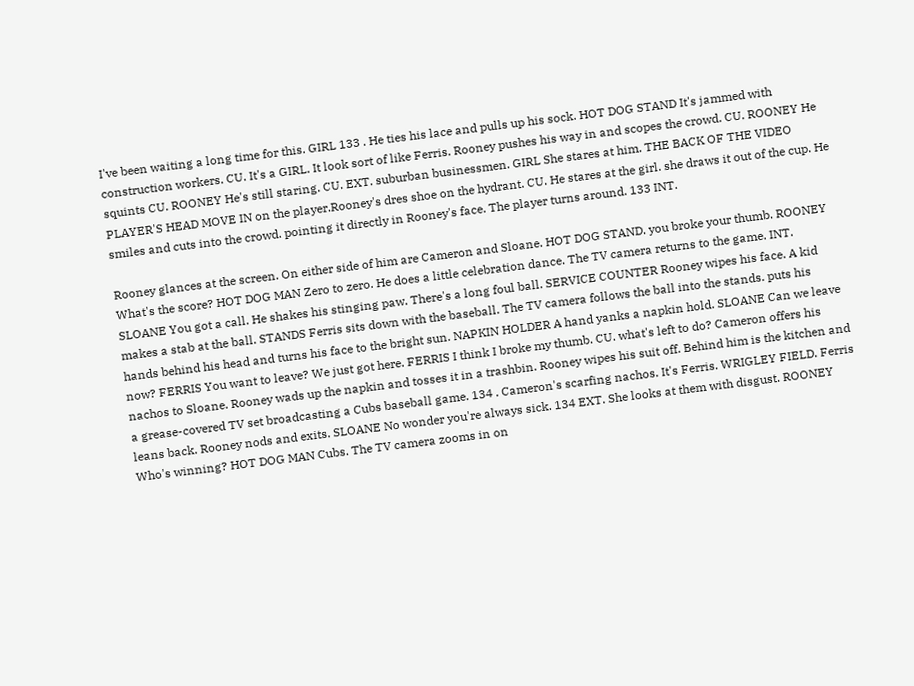I've been waiting a long time for this. GIRL 133 . He ties his lace and pulls up his sock. HOT DOG STAND It's jammed with construction workers. CU. It's a GIRL. It look sort of like Ferris. Rooney pushes his way in and scopes the crowd. CU. ROONEY He squints CU. ROONEY He's still staring. CU. EXT. suburban businessmen. GIRL She stares at him. THE BACK OF THE VIDEO PLAYER'S HEAD MOVE IN on the player.Rooney's dres shoe on the hydrant. CU. He stares at the girl. she draws it out of the cup. He smiles and cuts into the crowd. pointing it directly in Rooney's face. The player turns around. 133 INT.

Rooney glances at the screen. On either side of him are Cameron and Sloane. HOT DOG STAND. you broke your thumb. ROONEY What's the score? HOT DOG MAN Zero to zero. He does a little celebration dance. The TV camera returns to the game. INT. SLOANE You got a call. He shakes his stinging paw. There's a long foul ball. SERVICE COUNTER Rooney wipes his face. A kid makes a stab at the ball. STANDS Ferris sits down with the baseball. The TV camera follows the ball into the stands. puts his hands behind his head and turns his face to the bright sun. NAPKIN HOLDER A hand yanks a napkin hold. SLOANE Can we leave now? FERRIS You want to leave? We just got here. FERRIS I think I broke my thumb. CU. what's left to do? Cameron offers his nachos to Sloane. Rooney wads up the napkin and tosses it in a trashbin. Rooney wipes his suit off. Behind him is the kitchen and a grease-covered TV set broadcasting a Cubs baseball game. 134 . Cameron's scarfing nachos. It's Ferris. WRIGLEY FIELD. Ferris leans back. Rooney nods and exits. SLOANE No wonder you're always sick. 134 EXT. She looks at them with disgust. ROONEY Who's winning? HOT DOG MAN Cubs. The TV camera zooms in on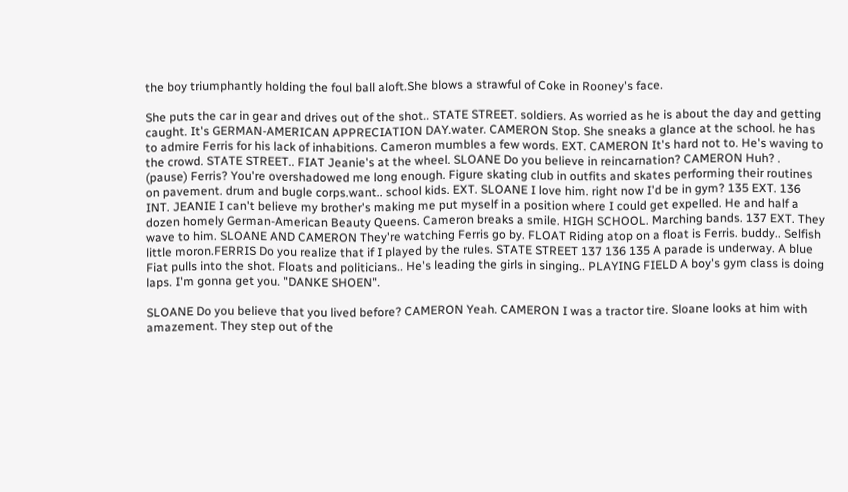the boy triumphantly holding the foul ball aloft.She blows a strawful of Coke in Rooney's face.

She puts the car in gear and drives out of the shot.. STATE STREET. soldiers. As worried as he is about the day and getting caught. It's GERMAN-AMERICAN APPRECIATION DAY.water. CAMERON Stop. She sneaks a glance at the school. he has to admire Ferris for his lack of inhabitions. Cameron mumbles a few words. EXT. CAMERON It's hard not to. He's waving to the crowd. STATE STREET.. FIAT Jeanie's at the wheel. SLOANE Do you believe in reincarnation? CAMERON Huh? . (pause) Ferris? You're overshadowed me long enough. Figure skating club in outfits and skates performing their routines on pavement. drum and bugle corps.want.. school kids. EXT. SLOANE I love him. right now I'd be in gym? 135 EXT. 136 INT. JEANIE I can't believe my brother's making me put myself in a position where I could get expelled. He and half a dozen homely German-American Beauty Queens. Cameron breaks a smile. HIGH SCHOOL. Marching bands. 137 EXT. They wave to him. SLOANE AND CAMERON They're watching Ferris go by. FLOAT Riding atop on a float is Ferris. buddy.. Selfish little moron.FERRIS Do you realize that if I played by the rules. STATE STREET 137 136 135 A parade is underway. A blue Fiat pulls into the shot. Floats and politicians.. He's leading the girls in singing.. PLAYING FIELD A boy's gym class is doing laps. I'm gonna get you. "DANKE SHOEN".

SLOANE Do you believe that you lived before? CAMERON Yeah. CAMERON I was a tractor tire. Sloane looks at him with amazement. They step out of the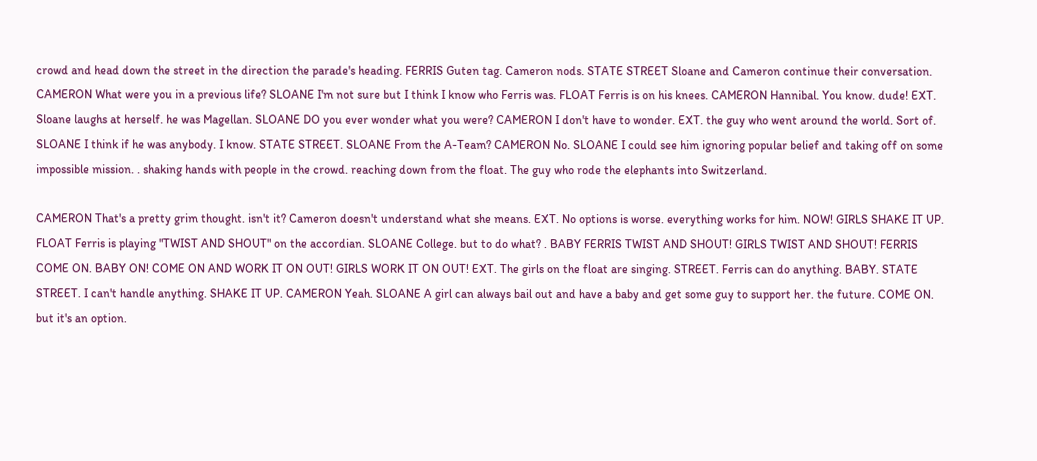crowd and head down the street in the direction the parade's heading. FERRIS Guten tag. Cameron nods. STATE STREET Sloane and Cameron continue their conversation. CAMERON What were you in a previous life? SLOANE I'm not sure but I think I know who Ferris was. FLOAT Ferris is on his knees. CAMERON Hannibal. You know. dude! EXT. Sloane laughs at herself. he was Magellan. SLOANE DO you ever wonder what you were? CAMERON I don't have to wonder. EXT. the guy who went around the world. Sort of. SLOANE I think if he was anybody. I know. STATE STREET. SLOANE From the A-Team? CAMERON No. SLOANE I could see him ignoring popular belief and taking off on some impossible mission. . shaking hands with people in the crowd. reaching down from the float. The guy who rode the elephants into Switzerland.

CAMERON That's a pretty grim thought. isn't it? Cameron doesn't understand what she means. EXT. No options is worse. everything works for him. NOW! GIRLS SHAKE IT UP. FLOAT Ferris is playing "TWIST AND SHOUT" on the accordian. SLOANE College. but to do what? . BABY FERRIS TWIST AND SHOUT! GIRLS TWIST AND SHOUT! FERRIS COME ON. BABY ON! COME ON AND WORK IT ON OUT! GIRLS WORK IT ON OUT! EXT. The girls on the float are singing. STREET. Ferris can do anything. BABY. STATE STREET. I can't handle anything. SHAKE IT UP. CAMERON Yeah. SLOANE A girl can always bail out and have a baby and get some guy to support her. the future. COME ON. but it's an option.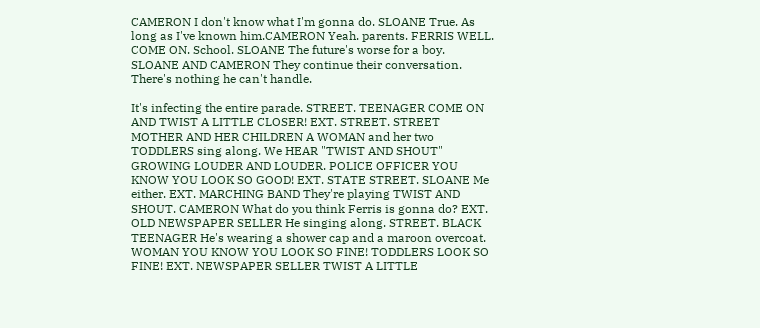CAMERON I don't know what I'm gonna do. SLOANE True. As long as I've known him.CAMERON Yeah. parents. FERRIS WELL. COME ON. School. SLOANE The future's worse for a boy. SLOANE AND CAMERON They continue their conversation. There's nothing he can't handle.

It's infecting the entire parade. STREET. TEENAGER COME ON AND TWIST A LITTLE CLOSER! EXT. STREET. STREET MOTHER AND HER CHILDREN A WOMAN and her two TODDLERS sing along. We HEAR "TWIST AND SHOUT" GROWING LOUDER AND LOUDER. POLICE OFFICER YOU KNOW YOU LOOK SO GOOD! EXT. STATE STREET. SLOANE Me either. EXT. MARCHING BAND They're playing TWIST AND SHOUT. CAMERON What do you think Ferris is gonna do? EXT. OLD NEWSPAPER SELLER He singing along. STREET. BLACK TEENAGER He's wearing a shower cap and a maroon overcoat. WOMAN YOU KNOW YOU LOOK SO FINE! TODDLERS LOOK SO FINE! EXT. NEWSPAPER SELLER TWIST A LITTLE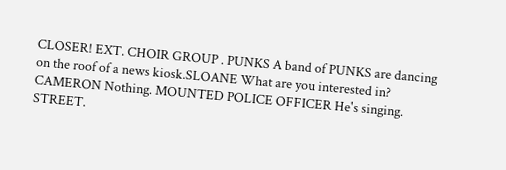CLOSER! EXT. CHOIR GROUP . PUNKS A band of PUNKS are dancing on the roof of a news kiosk.SLOANE What are you interested in? CAMERON Nothing. MOUNTED POLICE OFFICER He's singing. STREET.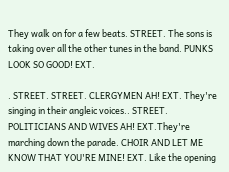They walk on for a few beats. STREET. The sons is taking over all the other tunes in the band. PUNKS LOOK SO GOOD! EXT.

. STREET. STREET. CLERGYMEN AH! EXT. They're singing in their angleic voices.. STREET. POLITICIANS AND WIVES AH! EXT.They're marching down the parade. CHOIR AND LET ME KNOW THAT YOU'RE MINE! EXT. Like the opening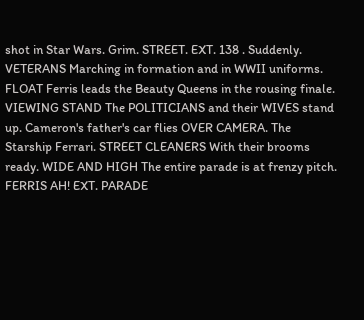shot in Star Wars. Grim. STREET. EXT. 138 . Suddenly. VETERANS Marching in formation and in WWII uniforms. FLOAT Ferris leads the Beauty Queens in the rousing finale. VIEWING STAND The POLITICIANS and their WIVES stand up. Cameron's father's car flies OVER CAMERA. The Starship Ferrari. STREET CLEANERS With their brooms ready. WIDE AND HIGH The entire parade is at frenzy pitch. FERRIS AH! EXT. PARADE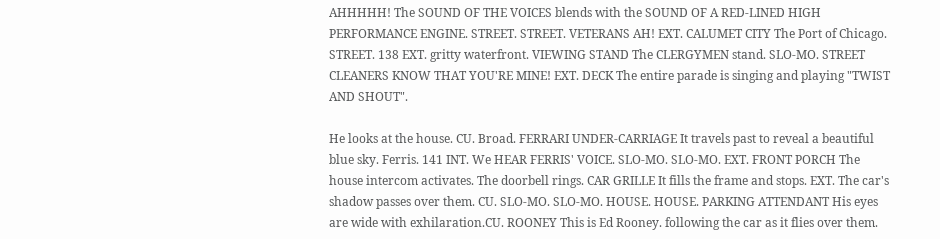AHHHHH! The SOUND OF THE VOICES blends with the SOUND OF A RED-LINED HIGH PERFORMANCE ENGINE. STREET. STREET. VETERANS AH! EXT. CALUMET CITY The Port of Chicago. STREET. 138 EXT. gritty waterfront. VIEWING STAND The CLERGYMEN stand. SLO-MO. STREET CLEANERS KNOW THAT YOU'RE MINE! EXT. DECK The entire parade is singing and playing "TWIST AND SHOUT".

He looks at the house. CU. Broad. FERRARI UNDER-CARRIAGE It travels past to reveal a beautiful blue sky. Ferris. 141 INT. We HEAR FERRIS' VOICE. SLO-MO. SLO-MO. EXT. FRONT PORCH The house intercom activates. The doorbell rings. CAR GRILLE It fills the frame and stops. EXT. The car's shadow passes over them. CU. SLO-MO. SLO-MO. HOUSE. HOUSE. PARKING ATTENDANT His eyes are wide with exhilaration.CU. ROONEY This is Ed Rooney. following the car as it flies over them.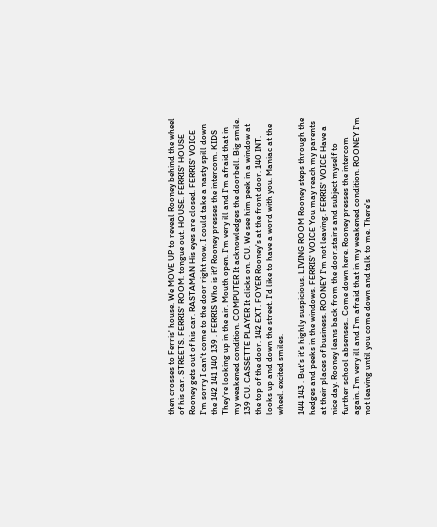then crosses to Ferris' house. We MOVE UP to reveal Rooney behind the wheel of his car. STREETS. FERRIS' ROOM. tongue out. HOUSE. FERRIS' HOUSE Rooney gets out of his car. RASTAMAN His eyes are closed. FERRIS' VOICE I'm sorry I can't come to the door right now. I could take a nasty spill down the 142 141 140 139 . FERRIS Who is it? Rooney presses the intercom. KIDS They're looking up in the air. Mouth open. I'm very ill and I'm afraid that in my weakened condition. COMPUTER It acknowledges the doorbell. Big smile. 139 CU. CASSETTE PLAYER It clicks on. CU. We see him peek in a window at the top of the door. 142 EXT. FOYER Rooney's at the front door. 140 INT. looks up and down the street. I'd like to have a word with you. Maniac at the wheel. excited smiles.

144 143 . But's it's highly suspicious. LIVING ROOM Rooney steps through the hedges and peeks in the windows. FERRIS' VOICE You may reach my parents at their places of business. ROONEY I'm not leaving. FERRIS' VOICE Have a nice day. Rooney leans back from the door.stairs and subject myself to further school absenses.. Come down here. Rooney presses the intercom again. I'm very ill and I'm afraid that in my weakened condition. ROONEY I'm not leaving until you come down and talk to me. There's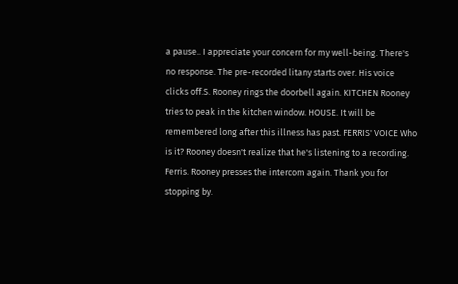a pause.. I appreciate your concern for my well-being. There's no response. The pre-recorded litany starts over. His voice clicks off.S. Rooney rings the doorbell again. KITCHEN Rooney tries to peak in the kitchen window. HOUSE. It will be remembered long after this illness has past. FERRIS' VOICE Who is it? Rooney doesn't realize that he's listening to a recording. Ferris. Rooney presses the intercom again. Thank you for stopping by.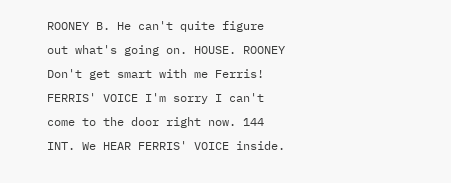ROONEY B. He can't quite figure out what's going on. HOUSE. ROONEY Don't get smart with me Ferris! FERRIS' VOICE I'm sorry I can't come to the door right now. 144 INT. We HEAR FERRIS' VOICE inside.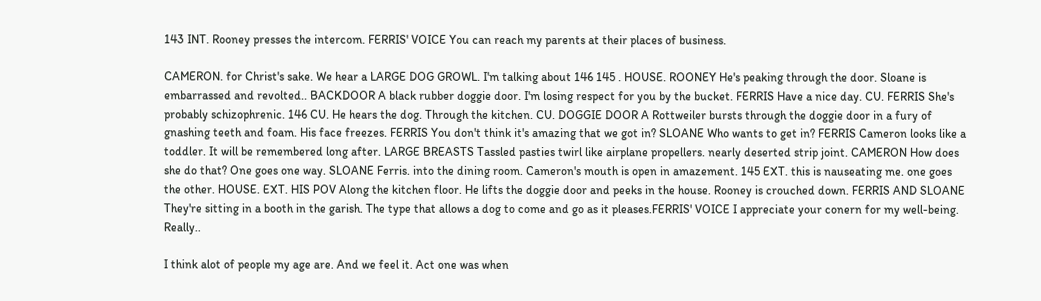143 INT. Rooney presses the intercom. FERRIS' VOICE You can reach my parents at their places of business.

CAMERON. for Christ's sake. We hear a LARGE DOG GROWL. I'm talking about 146 145 . HOUSE. ROONEY He's peaking through the door. Sloane is embarrassed and revolted.. BACKDOOR A black rubber doggie door. I'm losing respect for you by the bucket. FERRIS Have a nice day. CU. FERRIS She's probably schizophrenic. 146 CU. He hears the dog. Through the kitchen. CU. DOGGIE DOOR A Rottweiler bursts through the doggie door in a fury of gnashing teeth and foam. His face freezes. FERRIS You don't think it's amazing that we got in? SLOANE Who wants to get in? FERRIS Cameron looks like a toddler. It will be remembered long after. LARGE BREASTS Tassled pasties twirl like airplane propellers. nearly deserted strip joint. CAMERON How does she do that? One goes one way. SLOANE Ferris. into the dining room. Cameron's mouth is open in amazement. 145 EXT. this is nauseating me. one goes the other. HOUSE. EXT. HIS POV Along the kitchen floor. He lifts the doggie door and peeks in the house. Rooney is crouched down. FERRIS AND SLOANE They're sitting in a booth in the garish. The type that allows a dog to come and go as it pleases.FERRIS' VOICE I appreciate your conern for my well-being. Really..

I think alot of people my age are. And we feel it. Act one was when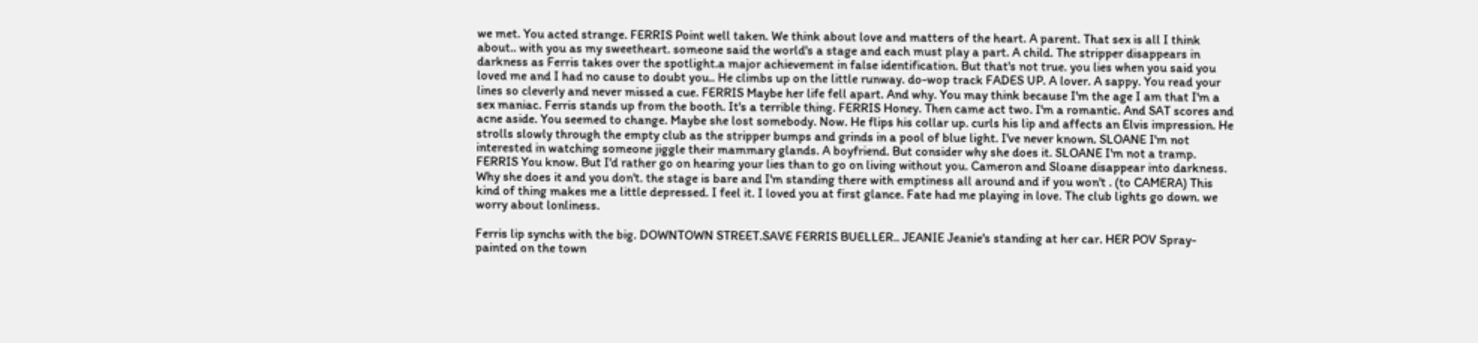we met. You acted strange. FERRIS Point well taken. We think about love and matters of the heart. A parent. That sex is all I think about.. with you as my sweetheart. someone said the world's a stage and each must play a part. A child. The stripper disappears in darkness as Ferris takes over the spotlight.a major achievement in false identification. But that's not true. you lies when you said you loved me and I had no cause to doubt you.. He climbs up on the little runway. do-wop track FADES UP. A lover. A sappy. You read your lines so cleverly and never missed a cue. FERRIS Maybe her life fell apart. And why. You may think because I'm the age I am that I'm a sex maniac. Ferris stands up from the booth. It's a terrible thing. FERRIS Honey. Then came act two. I'm a romantic. And SAT scores and acne aside. You seemed to change. Maybe she lost somebody. Now. He flips his collar up. curls his lip and affects an Elvis impression. He strolls slowly through the empty club as the stripper bumps and grinds in a pool of blue light. I've never known. SLOANE I'm not interested in watching someone jiggle their mammary glands. A boyfriend. But consider why she does it. SLOANE I'm not a tramp. FERRIS You know. But I'd rather go on hearing your lies than to go on living without you. Cameron and Sloane disappear into darkness. Why she does it and you don't. the stage is bare and I'm standing there with emptiness all around and if you won't . (to CAMERA) This kind of thing makes me a little depressed. I feel it. I loved you at first glance. Fate had me playing in love. The club lights go down. we worry about lonliness.

Ferris lip synchs with the big. DOWNTOWN STREET.SAVE FERRIS BUELLER.. JEANIE Jeanie's standing at her car. HER POV Spray-painted on the town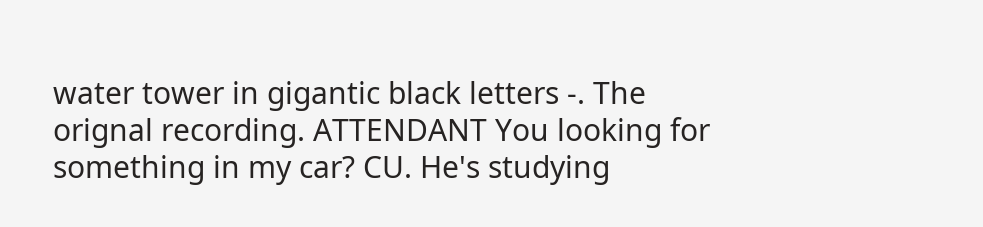water tower in gigantic black letters -. The orignal recording. ATTENDANT You looking for something in my car? CU. He's studying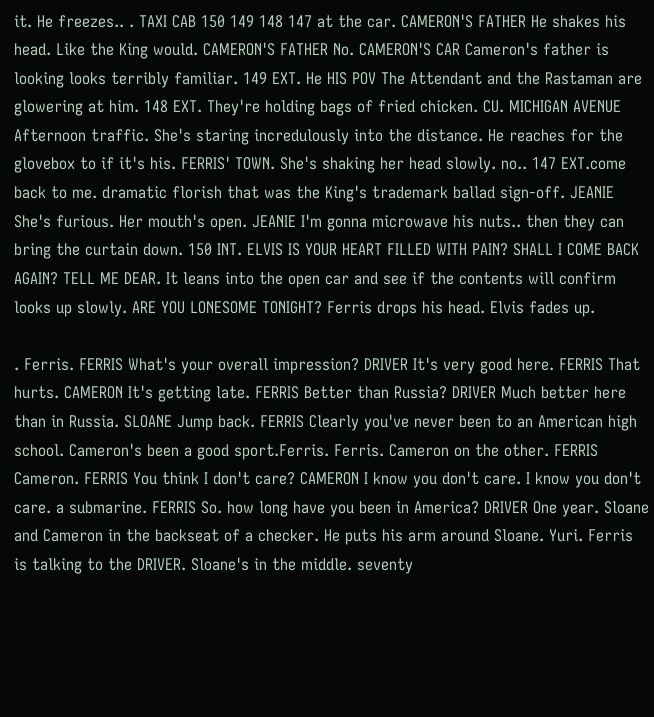it. He freezes.. . TAXI CAB 150 149 148 147 at the car. CAMERON'S FATHER He shakes his head. Like the King would. CAMERON'S FATHER No. CAMERON'S CAR Cameron's father is looking looks terribly familiar. 149 EXT. He HIS POV The Attendant and the Rastaman are glowering at him. 148 EXT. They're holding bags of fried chicken. CU. MICHIGAN AVENUE Afternoon traffic. She's staring incredulously into the distance. He reaches for the glovebox to if it's his. FERRIS' TOWN. She's shaking her head slowly. no.. 147 EXT.come back to me. dramatic florish that was the King's trademark ballad sign-off. JEANIE She's furious. Her mouth's open. JEANIE I'm gonna microwave his nuts.. then they can bring the curtain down. 150 INT. ELVIS IS YOUR HEART FILLED WITH PAIN? SHALL I COME BACK AGAIN? TELL ME DEAR. It leans into the open car and see if the contents will confirm looks up slowly. ARE YOU LONESOME TONIGHT? Ferris drops his head. Elvis fades up.

. Ferris. FERRIS What's your overall impression? DRIVER It's very good here. FERRIS That hurts. CAMERON It's getting late. FERRIS Better than Russia? DRIVER Much better here than in Russia. SLOANE Jump back. FERRIS Clearly you've never been to an American high school. Cameron's been a good sport.Ferris. Ferris. Cameron on the other. FERRIS Cameron. FERRIS You think I don't care? CAMERON I know you don't care. I know you don't care. a submarine. FERRIS So. how long have you been in America? DRIVER One year. Sloane and Cameron in the backseat of a checker. He puts his arm around Sloane. Yuri. Ferris is talking to the DRIVER. Sloane's in the middle. seventy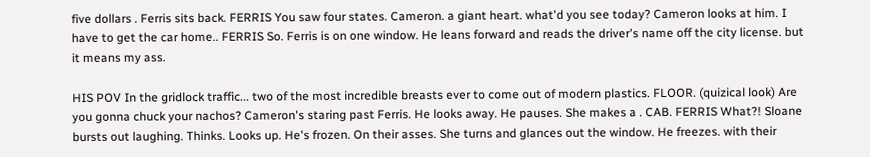five dollars . Ferris sits back. FERRIS You saw four states. Cameron. a giant heart. what'd you see today? Cameron looks at him. I have to get the car home.. FERRIS So. Ferris is on one window. He leans forward and reads the driver's name off the city license. but it means my ass.

HIS POV In the gridlock traffic... two of the most incredible breasts ever to come out of modern plastics. FLOOR. (quizical look) Are you gonna chuck your nachos? Cameron's staring past Ferris. He looks away. He pauses. She makes a . CAB. FERRIS What?! Sloane bursts out laughing. Thinks. Looks up. He's frozen. On their asses. She turns and glances out the window. He freezes. with their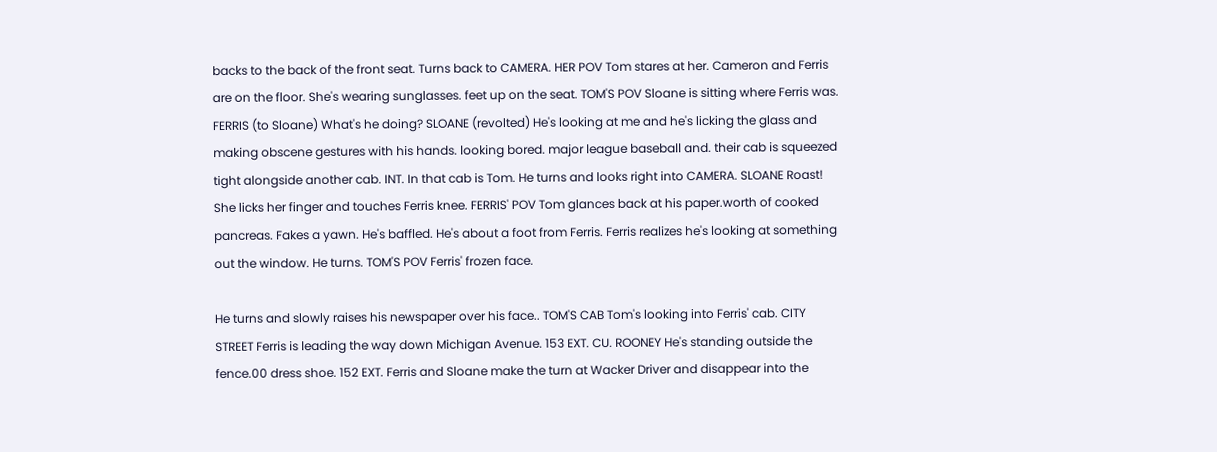backs to the back of the front seat. Turns back to CAMERA. HER POV Tom stares at her. Cameron and Ferris are on the floor. She's wearing sunglasses. feet up on the seat. TOM'S POV Sloane is sitting where Ferris was. FERRIS (to Sloane) What's he doing? SLOANE (revolted) He's looking at me and he's licking the glass and making obscene gestures with his hands. looking bored. major league baseball and. their cab is squeezed tight alongside another cab. INT. In that cab is Tom. He turns and looks right into CAMERA. SLOANE Roast! She licks her finger and touches Ferris knee. FERRIS' POV Tom glances back at his paper.worth of cooked pancreas. Fakes a yawn. He's baffled. He's about a foot from Ferris. Ferris realizes he's looking at something out the window. He turns. TOM'S POV Ferris' frozen face.

He turns and slowly raises his newspaper over his face.. TOM'S CAB Tom's looking into Ferris' cab. CITY STREET Ferris is leading the way down Michigan Avenue. 153 EXT. CU. ROONEY He's standing outside the fence.00 dress shoe. 152 EXT. Ferris and Sloane make the turn at Wacker Driver and disappear into the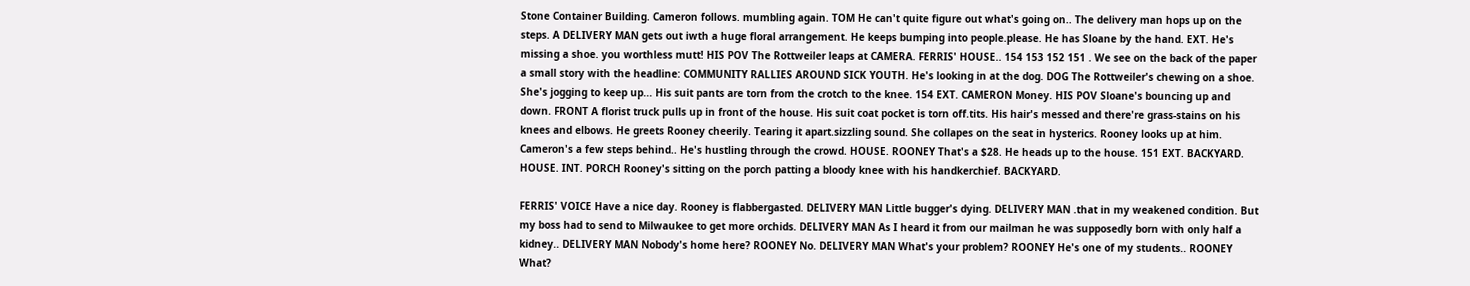Stone Container Building. Cameron follows. mumbling again. TOM He can't quite figure out what's going on.. The delivery man hops up on the steps. A DELIVERY MAN gets out iwth a huge floral arrangement. He keeps bumping into people.please. He has Sloane by the hand. EXT. He's missing a shoe. you worthless mutt! HIS POV The Rottweiler leaps at CAMERA. FERRIS' HOUSE.. 154 153 152 151 . We see on the back of the paper a small story with the headline: COMMUNITY RALLIES AROUND SICK YOUTH. He's looking in at the dog. DOG The Rottweiler's chewing on a shoe. She's jogging to keep up... His suit pants are torn from the crotch to the knee. 154 EXT. CAMERON Money. HIS POV Sloane's bouncing up and down. FRONT A florist truck pulls up in front of the house. His suit coat pocket is torn off.tits. His hair's messed and there're grass-stains on his knees and elbows. He greets Rooney cheerily. Tearing it apart.sizzling sound. She collapes on the seat in hysterics. Rooney looks up at him. Cameron's a few steps behind.. He's hustling through the crowd. HOUSE. ROONEY That's a $28. He heads up to the house. 151 EXT. BACKYARD. HOUSE. INT. PORCH Rooney's sitting on the porch patting a bloody knee with his handkerchief. BACKYARD.

FERRIS' VOICE Have a nice day. Rooney is flabbergasted. DELIVERY MAN Little bugger's dying. DELIVERY MAN .that in my weakened condition. But my boss had to send to Milwaukee to get more orchids. DELIVERY MAN As I heard it from our mailman he was supposedly born with only half a kidney.. DELIVERY MAN Nobody's home here? ROONEY No. DELIVERY MAN What's your problem? ROONEY He's one of my students.. ROONEY What?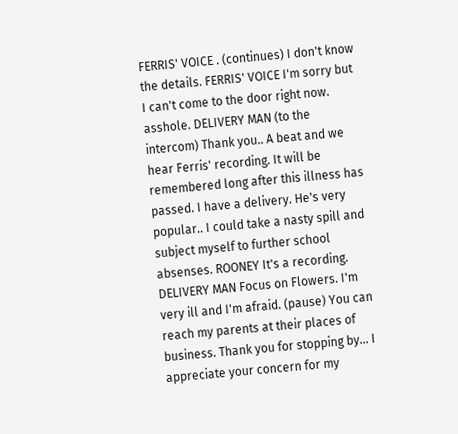FERRIS' VOICE . (continues) I don't know the details. FERRIS' VOICE I'm sorry but I can't come to the door right now. asshole. DELIVERY MAN (to the intercom) Thank you.. A beat and we hear Ferris' recording. It will be remembered long after this illness has passed. I have a delivery. He's very popular.. I could take a nasty spill and subject myself to further school absenses. ROONEY It's a recording. DELIVERY MAN Focus on Flowers. I'm very ill and I'm afraid. (pause) You can reach my parents at their places of business. Thank you for stopping by... I appreciate your concern for my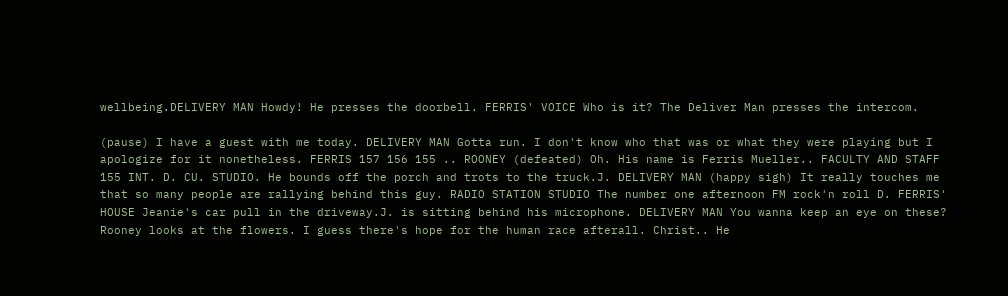wellbeing.DELIVERY MAN Howdy! He presses the doorbell. FERRIS' VOICE Who is it? The Deliver Man presses the intercom.

(pause) I have a guest with me today. DELIVERY MAN Gotta run. I don't know who that was or what they were playing but I apologize for it nonetheless. FERRIS 157 156 155 .. ROONEY (defeated) Oh. His name is Ferris Mueller.. FACULTY AND STAFF 155 INT. D. CU. STUDIO. He bounds off the porch and trots to the truck.J. DELIVERY MAN (happy sigh) It really touches me that so many people are rallying behind this guy. RADIO STATION STUDIO The number one afternoon FM rock'n roll D. FERRIS' HOUSE Jeanie's car pull in the driveway.J. is sitting behind his microphone. DELIVERY MAN You wanna keep an eye on these? Rooney looks at the flowers. I guess there's hope for the human race afterall. Christ.. He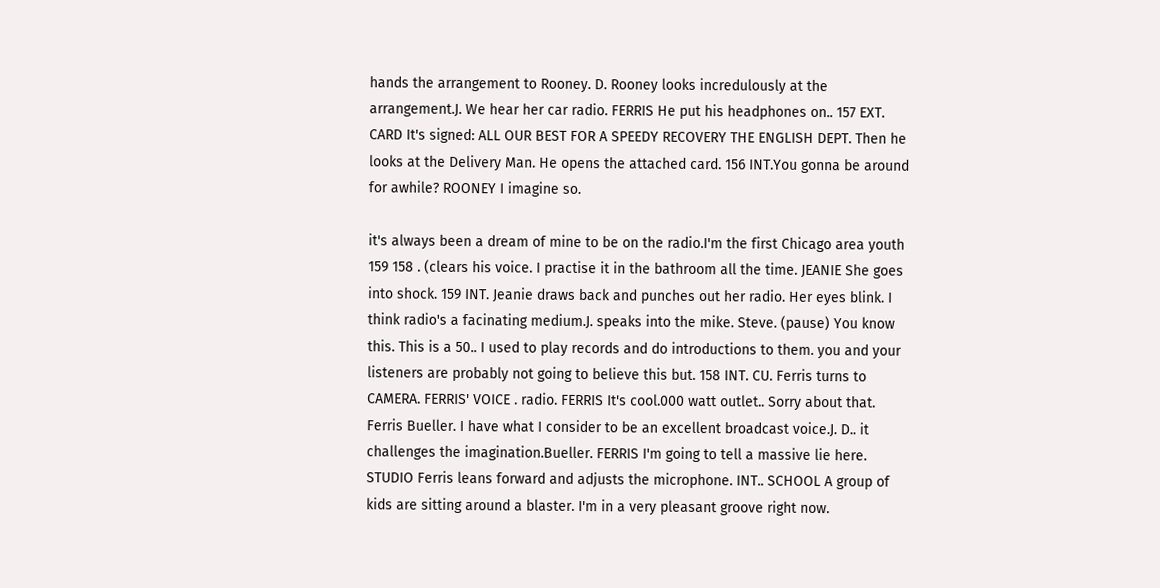hands the arrangement to Rooney. D. Rooney looks incredulously at the arrangement.J. We hear her car radio. FERRIS He put his headphones on.. 157 EXT. CARD It's signed: ALL OUR BEST FOR A SPEEDY RECOVERY THE ENGLISH DEPT. Then he looks at the Delivery Man. He opens the attached card. 156 INT.You gonna be around for awhile? ROONEY I imagine so.

it's always been a dream of mine to be on the radio.I'm the first Chicago area youth 159 158 . (clears his voice. I practise it in the bathroom all the time. JEANIE She goes into shock. 159 INT. Jeanie draws back and punches out her radio. Her eyes blink. I think radio's a facinating medium.J. speaks into the mike. Steve. (pause) You know this. This is a 50.. I used to play records and do introductions to them. you and your listeners are probably not going to believe this but. 158 INT. CU. Ferris turns to CAMERA. FERRIS' VOICE . radio. FERRIS It's cool.000 watt outlet.. Sorry about that. Ferris Bueller. I have what I consider to be an excellent broadcast voice.J. D.. it challenges the imagination.Bueller. FERRIS I'm going to tell a massive lie here. STUDIO Ferris leans forward and adjusts the microphone. INT.. SCHOOL A group of kids are sitting around a blaster. I'm in a very pleasant groove right now.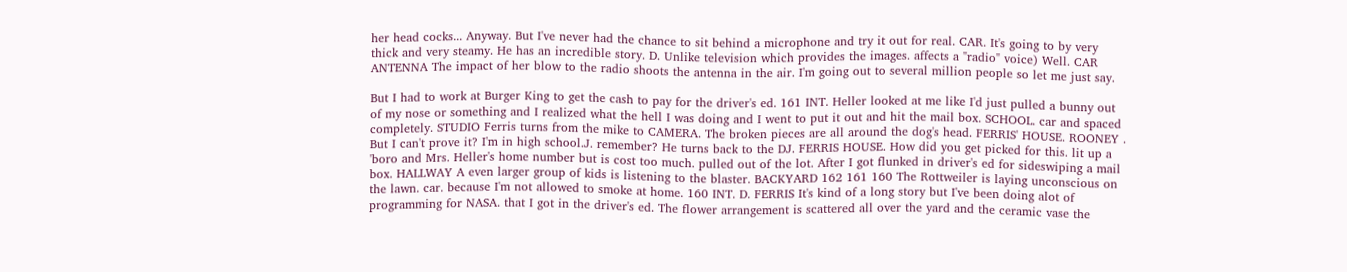her head cocks... Anyway. But I've never had the chance to sit behind a microphone and try it out for real. CAR. It's going to by very thick and very steamy. He has an incredible story. D. Unlike television which provides the images. affects a "radio" voice) Well. CAR ANTENNA The impact of her blow to the radio shoots the antenna in the air. I'm going out to several million people so let me just say.

But I had to work at Burger King to get the cash to pay for the driver's ed. 161 INT. Heller looked at me like I'd just pulled a bunny out of my nose or something and I realized what the hell I was doing and I went to put it out and hit the mail box. SCHOOL. car and spaced completely. STUDIO Ferris turns from the mike to CAMERA. The broken pieces are all around the dog's head. FERRIS' HOUSE. ROONEY . But I can't prove it? I'm in high school.J. remember? He turns back to the DJ. FERRIS HOUSE. How did you get picked for this. lit up a 'boro and Mrs. Heller's home number but is cost too much. pulled out of the lot. After I got flunked in driver's ed for sideswiping a mail box. HALLWAY A even larger group of kids is listening to the blaster. BACKYARD 162 161 160 The Rottweiler is laying unconscious on the lawn. car. because I'm not allowed to smoke at home. 160 INT. D. FERRIS It's kind of a long story but I've been doing alot of programming for NASA. that I got in the driver's ed. The flower arrangement is scattered all over the yard and the ceramic vase the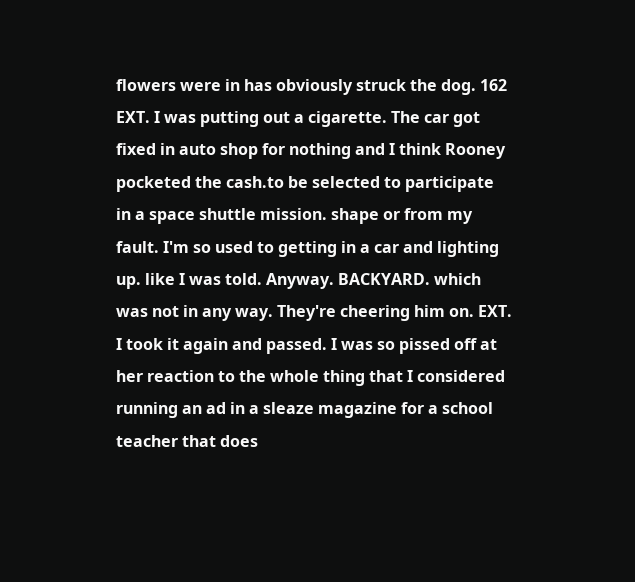flowers were in has obviously struck the dog. 162 EXT. I was putting out a cigarette. The car got fixed in auto shop for nothing and I think Rooney pocketed the cash.to be selected to participate in a space shuttle mission. shape or from my fault. I'm so used to getting in a car and lighting up. like I was told. Anyway. BACKYARD. which was not in any way. They're cheering him on. EXT. I took it again and passed. I was so pissed off at her reaction to the whole thing that I considered running an ad in a sleaze magazine for a school teacher that does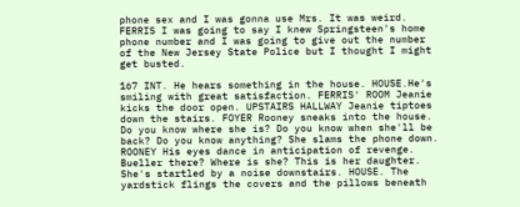phone sex and I was gonna use Mrs. It was weird. FERRIS I was going to say I knew Springsteen's home phone number and I was going to give out the number of the New Jersey State Police but I thought I might get busted.

167 INT. He hears something in the house. HOUSE.He's smiling with great satisfaction. FERRIS' ROOM Jeanie kicks the door open. UPSTAIRS HALLWAY Jeanie tiptoes down the stairs. FOYER Rooney sneaks into the house. Do you know where she is? Do you know when she'll be back? Do you know anything? She slams the phone down. ROONEY His eyes dance in anticipation of revenge. Bueller there? Where is she? This is her daughter. She's startled by a noise downstairs. HOUSE. The yardstick flings the covers and the pillows beneath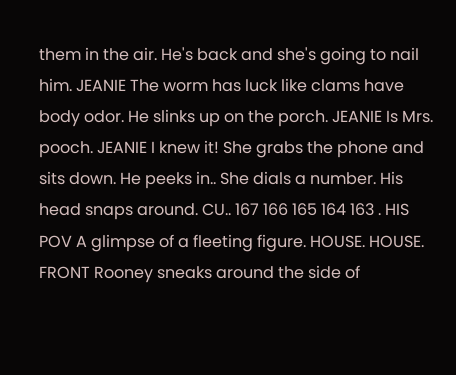them in the air. He's back and she's going to nail him. JEANIE The worm has luck like clams have body odor. He slinks up on the porch. JEANIE Is Mrs. pooch. JEANIE I knew it! She grabs the phone and sits down. He peeks in.. She dials a number. His head snaps around. CU.. 167 166 165 164 163 . HIS POV A glimpse of a fleeting figure. HOUSE. HOUSE. FRONT Rooney sneaks around the side of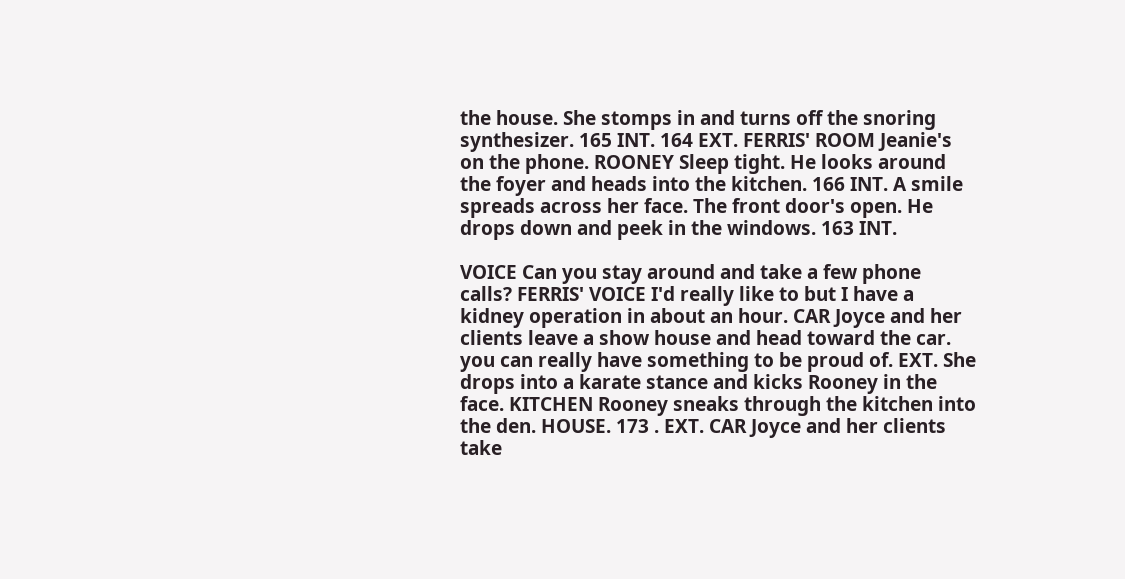the house. She stomps in and turns off the snoring synthesizer. 165 INT. 164 EXT. FERRIS' ROOM Jeanie's on the phone. ROONEY Sleep tight. He looks around the foyer and heads into the kitchen. 166 INT. A smile spreads across her face. The front door's open. He drops down and peek in the windows. 163 INT.

VOICE Can you stay around and take a few phone calls? FERRIS' VOICE I'd really like to but I have a kidney operation in about an hour. CAR Joyce and her clients leave a show house and head toward the car. you can really have something to be proud of. EXT. She drops into a karate stance and kicks Rooney in the face. KITCHEN Rooney sneaks through the kitchen into the den. HOUSE. 173 . EXT. CAR Joyce and her clients take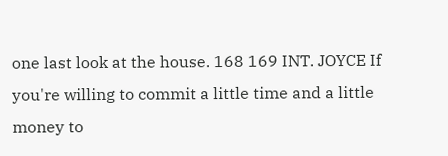one last look at the house. 168 169 INT. JOYCE If you're willing to commit a little time and a little money to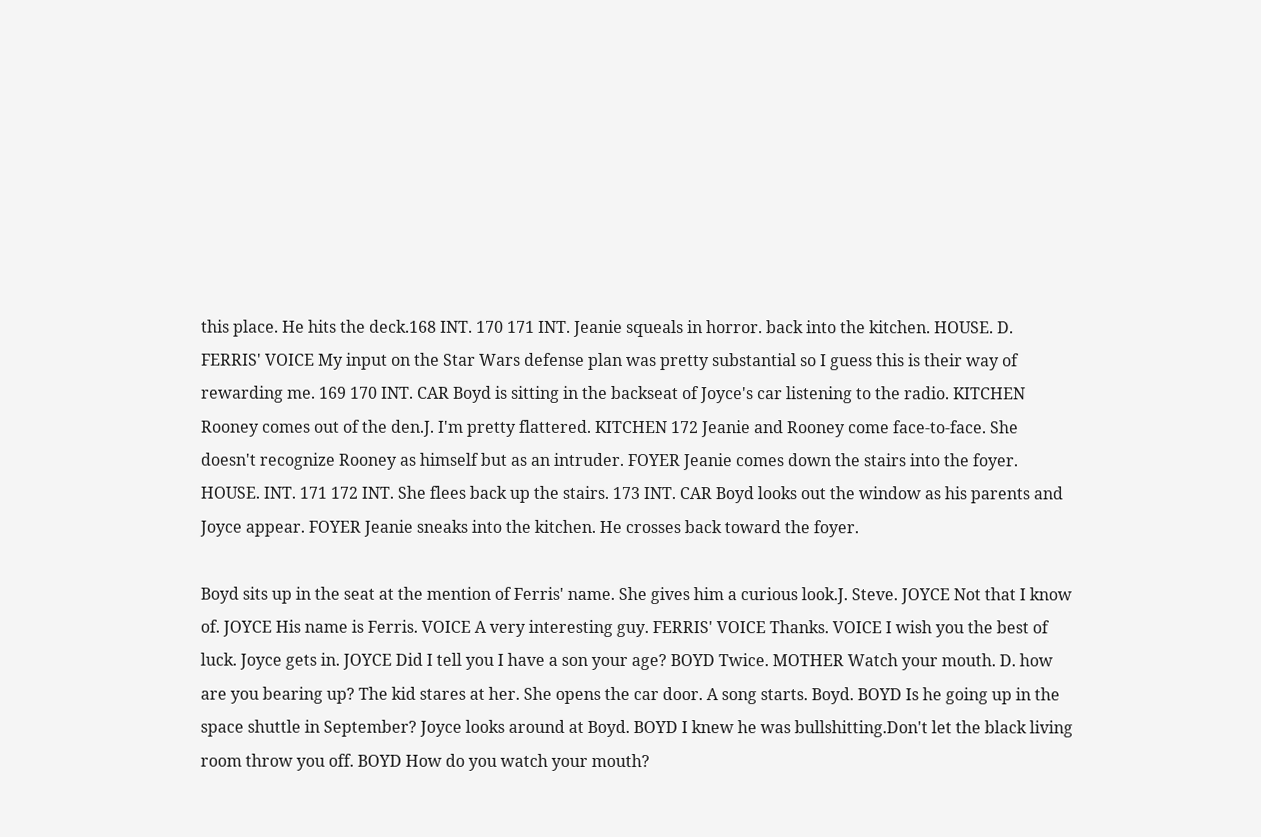this place. He hits the deck.168 INT. 170 171 INT. Jeanie squeals in horror. back into the kitchen. HOUSE. D. FERRIS' VOICE My input on the Star Wars defense plan was pretty substantial so I guess this is their way of rewarding me. 169 170 INT. CAR Boyd is sitting in the backseat of Joyce's car listening to the radio. KITCHEN Rooney comes out of the den.J. I'm pretty flattered. KITCHEN 172 Jeanie and Rooney come face-to-face. She doesn't recognize Rooney as himself but as an intruder. FOYER Jeanie comes down the stairs into the foyer. HOUSE. INT. 171 172 INT. She flees back up the stairs. 173 INT. CAR Boyd looks out the window as his parents and Joyce appear. FOYER Jeanie sneaks into the kitchen. He crosses back toward the foyer.

Boyd sits up in the seat at the mention of Ferris' name. She gives him a curious look.J. Steve. JOYCE Not that I know of. JOYCE His name is Ferris. VOICE A very interesting guy. FERRIS' VOICE Thanks. VOICE I wish you the best of luck. Joyce gets in. JOYCE Did I tell you I have a son your age? BOYD Twice. MOTHER Watch your mouth. D. how are you bearing up? The kid stares at her. She opens the car door. A song starts. Boyd. BOYD Is he going up in the space shuttle in September? Joyce looks around at Boyd. BOYD I knew he was bullshitting.Don't let the black living room throw you off. BOYD How do you watch your mouth?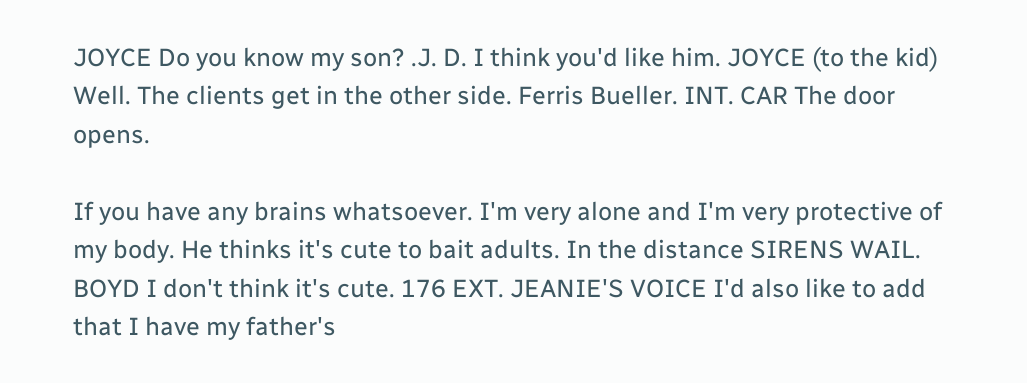JOYCE Do you know my son? .J. D. I think you'd like him. JOYCE (to the kid) Well. The clients get in the other side. Ferris Bueller. INT. CAR The door opens.

If you have any brains whatsoever. I'm very alone and I'm very protective of my body. He thinks it's cute to bait adults. In the distance SIRENS WAIL. BOYD I don't think it's cute. 176 EXT. JEANIE'S VOICE I'd also like to add that I have my father's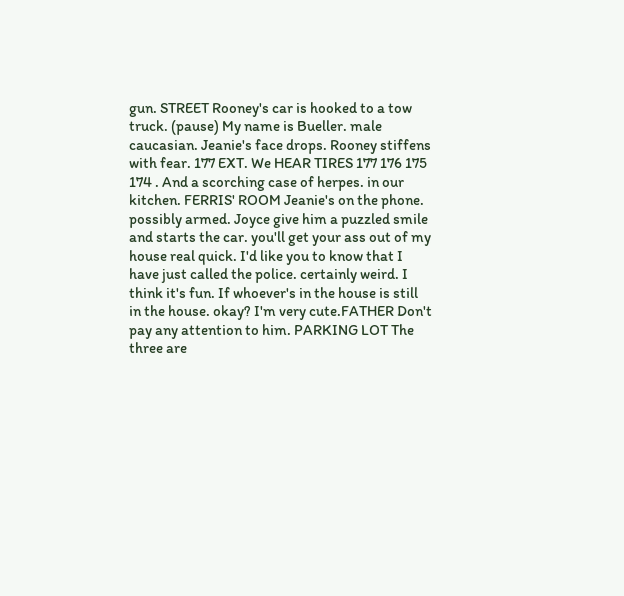gun. STREET Rooney's car is hooked to a tow truck. (pause) My name is Bueller. male caucasian. Jeanie's face drops. Rooney stiffens with fear. 177 EXT. We HEAR TIRES 177 176 175 174 . And a scorching case of herpes. in our kitchen. FERRIS' ROOM Jeanie's on the phone. possibly armed. Joyce give him a puzzled smile and starts the car. you'll get your ass out of my house real quick. I'd like you to know that I have just called the police. certainly weird. I think it's fun. If whoever's in the house is still in the house. okay? I'm very cute.FATHER Don't pay any attention to him. PARKING LOT The three are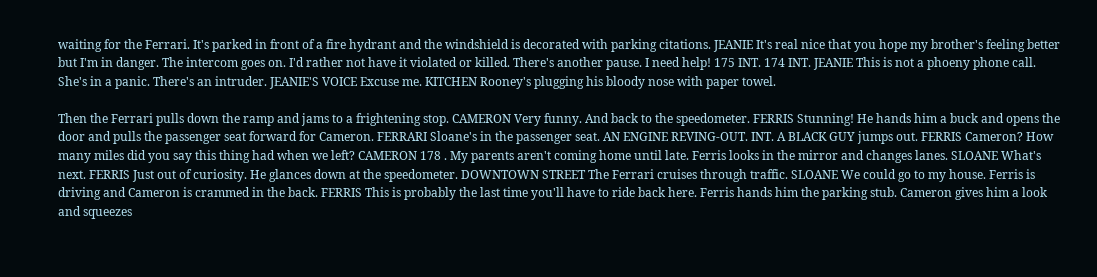waiting for the Ferrari. It's parked in front of a fire hydrant and the windshield is decorated with parking citations. JEANIE It's real nice that you hope my brother's feeling better but I'm in danger. The intercom goes on. I'd rather not have it violated or killed. There's another pause. I need help! 175 INT. 174 INT. JEANIE This is not a phoeny phone call. She's in a panic. There's an intruder. JEANIE'S VOICE Excuse me. KITCHEN Rooney's plugging his bloody nose with paper towel.

Then the Ferrari pulls down the ramp and jams to a frightening stop. CAMERON Very funny. And back to the speedometer. FERRIS Stunning! He hands him a buck and opens the door and pulls the passenger seat forward for Cameron. FERRARI Sloane's in the passenger seat. AN ENGINE REVING-OUT. INT. A BLACK GUY jumps out. FERRIS Cameron? How many miles did you say this thing had when we left? CAMERON 178 . My parents aren't coming home until late. Ferris looks in the mirror and changes lanes. SLOANE What's next. FERRIS Just out of curiosity. He glances down at the speedometer. DOWNTOWN STREET The Ferrari cruises through traffic. SLOANE We could go to my house. Ferris is driving and Cameron is crammed in the back. FERRIS This is probably the last time you'll have to ride back here. Ferris hands him the parking stub. Cameron gives him a look and squeezes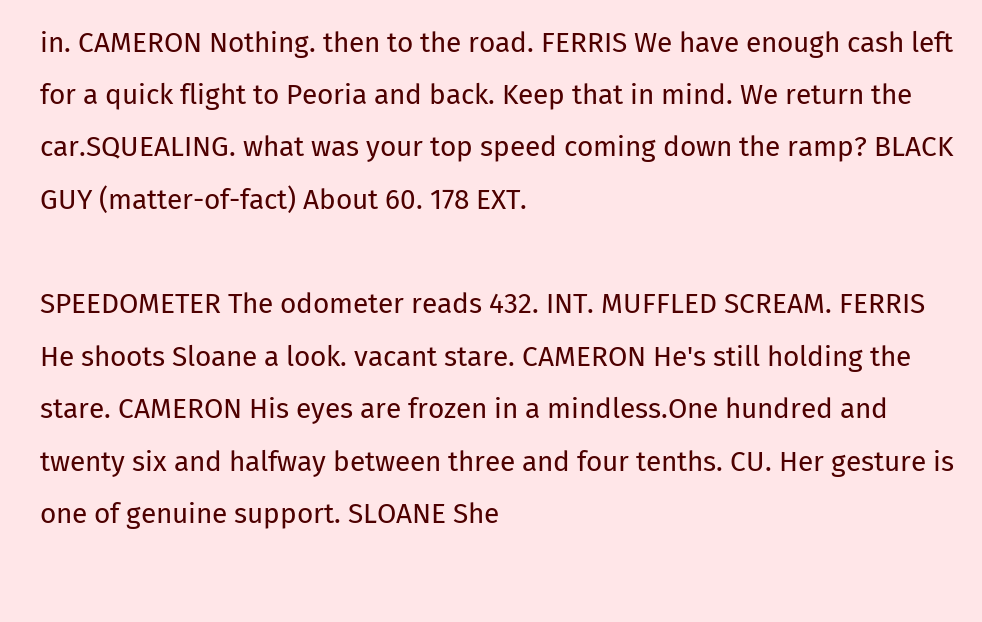in. CAMERON Nothing. then to the road. FERRIS We have enough cash left for a quick flight to Peoria and back. Keep that in mind. We return the car.SQUEALING. what was your top speed coming down the ramp? BLACK GUY (matter-of-fact) About 60. 178 EXT.

SPEEDOMETER The odometer reads 432. INT. MUFFLED SCREAM. FERRIS He shoots Sloane a look. vacant stare. CAMERON He's still holding the stare. CAMERON His eyes are frozen in a mindless.One hundred and twenty six and halfway between three and four tenths. CU. Her gesture is one of genuine support. SLOANE She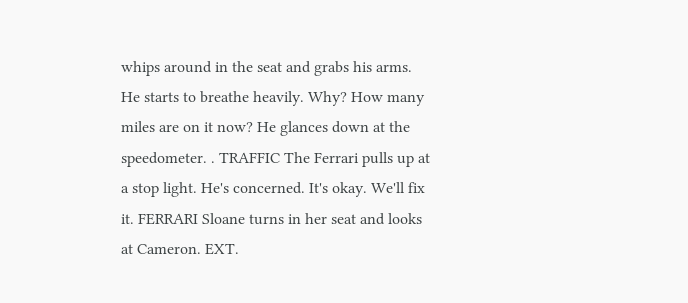whips around in the seat and grabs his arms. He starts to breathe heavily. Why? How many miles are on it now? He glances down at the speedometer. . TRAFFIC The Ferrari pulls up at a stop light. He's concerned. It's okay. We'll fix it. FERRARI Sloane turns in her seat and looks at Cameron. EXT.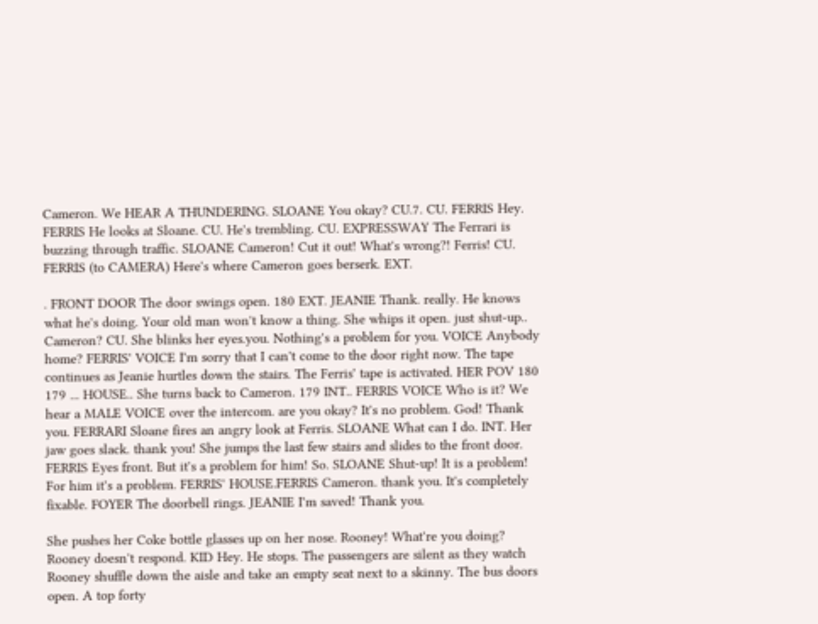Cameron. We HEAR A THUNDERING. SLOANE You okay? CU.7. CU. FERRIS Hey. FERRIS He looks at Sloane. CU. He's trembling. CU. EXPRESSWAY The Ferrari is buzzing through traffic. SLOANE Cameron! Cut it out! What's wrong?! Ferris! CU. FERRIS (to CAMERA) Here's where Cameron goes berserk. EXT.

. FRONT DOOR The door swings open. 180 EXT. JEANIE Thank. really. He knows what he's doing. Your old man won't know a thing. She whips it open. just shut-up.. Cameron? CU. She blinks her eyes.you. Nothing's a problem for you. VOICE Anybody home? FERRIS' VOICE I'm sorry that I can't come to the door right now. The tape continues as Jeanie hurtles down the stairs. The Ferris' tape is activated. HER POV 180 179 ... HOUSE.. She turns back to Cameron. 179 INT.. FERRIS VOICE Who is it? We hear a MALE VOICE over the intercom. are you okay? It's no problem. God! Thank you. FERRARI Sloane fires an angry look at Ferris. SLOANE What can I do. INT. Her jaw goes slack. thank you! She jumps the last few stairs and slides to the front door. FERRIS Eyes front. But it's a problem for him! So. SLOANE Shut-up! It is a problem! For him it's a problem. FERRIS' HOUSE.FERRIS Cameron. thank you. It's completely fixable. FOYER The doorbell rings. JEANIE I'm saved! Thank you.

She pushes her Coke bottle glasses up on her nose. Rooney! What're you doing? Rooney doesn't respond. KID Hey. He stops. The passengers are silent as they watch Rooney shuffle down the aisle and take an empty seat next to a skinny. The bus doors open. A top forty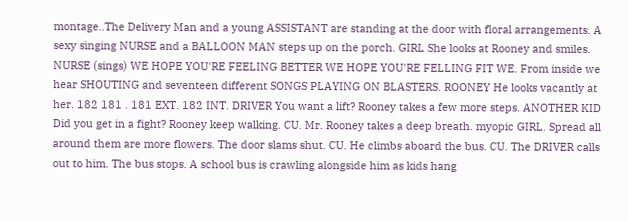montage..The Delivery Man and a young ASSISTANT are standing at the door with floral arrangements. A sexy singing NURSE and a BALLOON MAN steps up on the porch. GIRL She looks at Rooney and smiles. NURSE (sings) WE HOPE YOU'RE FEELING BETTER WE HOPE YOU'RE FELLING FIT WE. From inside we hear SHOUTING and seventeen different SONGS PLAYING ON BLASTERS. ROONEY He looks vacantly at her. 182 181 . 181 EXT. 182 INT. DRIVER You want a lift? Rooney takes a few more steps. ANOTHER KID Did you get in a fight? Rooney keep walking. CU. Mr. Rooney takes a deep breath. myopic GIRL. Spread all around them are more flowers. The door slams shut. CU. He climbs aboard the bus. CU. The DRIVER calls out to him. The bus stops. A school bus is crawling alongside him as kids hang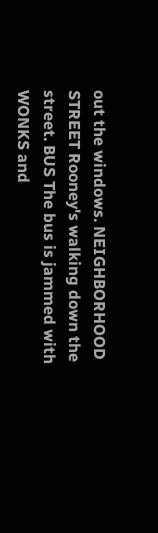out the windows. NEIGHBORHOOD STREET Rooney's walking down the street. BUS The bus is jammed with WONKS and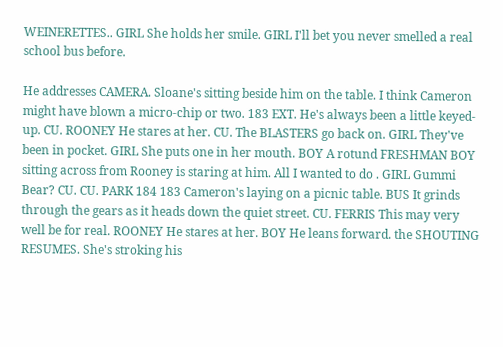WEINERETTES.. GIRL She holds her smile. GIRL I'll bet you never smelled a real school bus before.

He addresses CAMERA. Sloane's sitting beside him on the table. I think Cameron might have blown a micro-chip or two. 183 EXT. He's always been a little keyed-up. CU. ROONEY He stares at her. CU. The BLASTERS go back on. GIRL They've been in pocket. GIRL She puts one in her mouth. BOY A rotund FRESHMAN BOY sitting across from Rooney is staring at him. All I wanted to do . GIRL Gummi Bear? CU. CU. PARK 184 183 Cameron's laying on a picnic table. BUS It grinds through the gears as it heads down the quiet street. CU. FERRIS This may very well be for real. ROONEY He stares at her. BOY He leans forward. the SHOUTING RESUMES. She's stroking his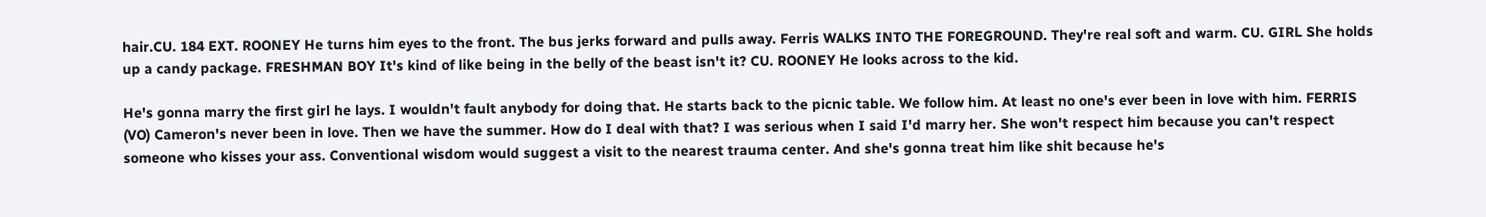hair.CU. 184 EXT. ROONEY He turns him eyes to the front. The bus jerks forward and pulls away. Ferris WALKS INTO THE FOREGROUND. They're real soft and warm. CU. GIRL She holds up a candy package. FRESHMAN BOY It's kind of like being in the belly of the beast isn't it? CU. ROONEY He looks across to the kid.

He's gonna marry the first girl he lays. I wouldn't fault anybody for doing that. He starts back to the picnic table. We follow him. At least no one's ever been in love with him. FERRIS (VO) Cameron's never been in love. Then we have the summer. How do I deal with that? I was serious when I said I'd marry her. She won't respect him because you can't respect someone who kisses your ass. Conventional wisdom would suggest a visit to the nearest trauma center. And she's gonna treat him like shit because he's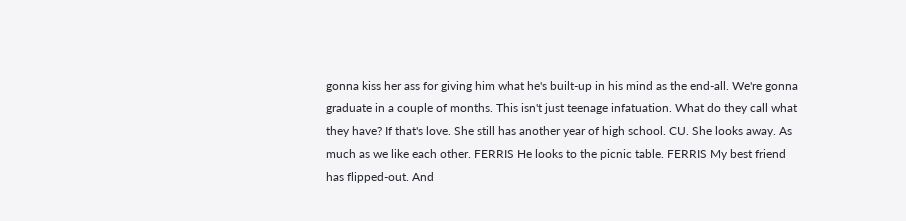gonna kiss her ass for giving him what he's built-up in his mind as the end-all. We're gonna graduate in a couple of months. This isn't just teenage infatuation. What do they call what they have? If that's love. She still has another year of high school. CU. She looks away. As much as we like each other. FERRIS He looks to the picnic table. FERRIS My best friend has flipped-out. And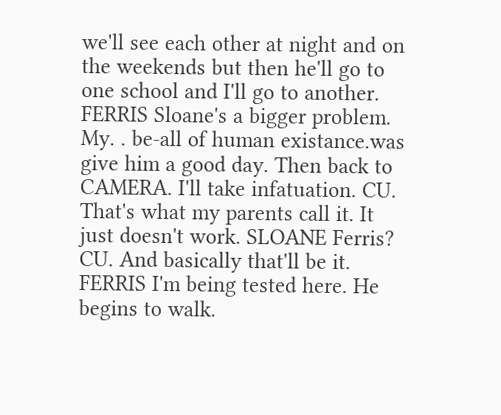we'll see each other at night and on the weekends but then he'll go to one school and I'll go to another. FERRIS Sloane's a bigger problem. My. . be-all of human existance.was give him a good day. Then back to CAMERA. I'll take infatuation. CU. That's what my parents call it. It just doesn't work. SLOANE Ferris? CU. And basically that'll be it. FERRIS I'm being tested here. He begins to walk.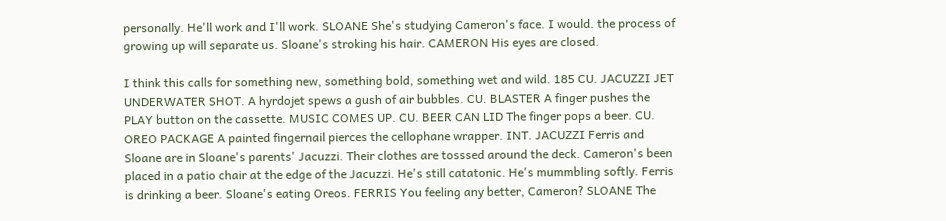personally. He'll work and I'll work. SLOANE She's studying Cameron's face. I would. the process of growing up will separate us. Sloane's stroking his hair. CAMERON His eyes are closed.

I think this calls for something new, something bold, something wet and wild. 185 CU. JACUZZI JET UNDERWATER SHOT. A hyrdojet spews a gush of air bubbles. CU. BLASTER A finger pushes the PLAY button on the cassette. MUSIC COMES UP. CU. BEER CAN LID The finger pops a beer. CU. OREO PACKAGE A painted fingernail pierces the cellophane wrapper. INT. JACUZZI Ferris and Sloane are in Sloane's parents' Jacuzzi. Their clothes are tosssed around the deck. Cameron's been placed in a patio chair at the edge of the Jacuzzi. He's still catatonic. He's mummbling softly. Ferris is drinking a beer. Sloane's eating Oreos. FERRIS You feeling any better, Cameron? SLOANE The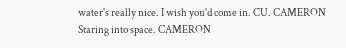water's really nice. I wish you'd come in. CU. CAMERON Staring into space. CAMERON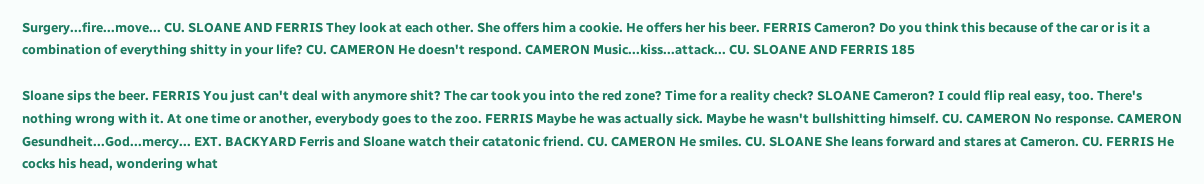Surgery...fire...move... CU. SLOANE AND FERRIS They look at each other. She offers him a cookie. He offers her his beer. FERRIS Cameron? Do you think this because of the car or is it a combination of everything shitty in your life? CU. CAMERON He doesn't respond. CAMERON Music...kiss...attack... CU. SLOANE AND FERRIS 185

Sloane sips the beer. FERRIS You just can't deal with anymore shit? The car took you into the red zone? Time for a reality check? SLOANE Cameron? I could flip real easy, too. There's nothing wrong with it. At one time or another, everybody goes to the zoo. FERRIS Maybe he was actually sick. Maybe he wasn't bullshitting himself. CU. CAMERON No response. CAMERON Gesundheit...God...mercy... EXT. BACKYARD Ferris and Sloane watch their catatonic friend. CU. CAMERON He smiles. CU. SLOANE She leans forward and stares at Cameron. CU. FERRIS He cocks his head, wondering what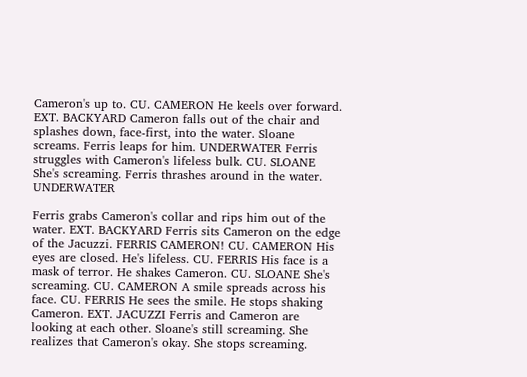Cameron's up to. CU. CAMERON He keels over forward. EXT. BACKYARD Cameron falls out of the chair and splashes down, face-first, into the water. Sloane screams. Ferris leaps for him. UNDERWATER Ferris struggles with Cameron's lifeless bulk. CU. SLOANE She's screaming. Ferris thrashes around in the water. UNDERWATER

Ferris grabs Cameron's collar and rips him out of the water. EXT. BACKYARD Ferris sits Cameron on the edge of the Jacuzzi. FERRIS CAMERON! CU. CAMERON His eyes are closed. He's lifeless. CU. FERRIS His face is a mask of terror. He shakes Cameron. CU. SLOANE She's screaming. CU. CAMERON A smile spreads across his face. CU. FERRIS He sees the smile. He stops shaking Cameron. EXT. JACUZZI Ferris and Cameron are looking at each other. Sloane's still screaming. She realizes that Cameron's okay. She stops screaming.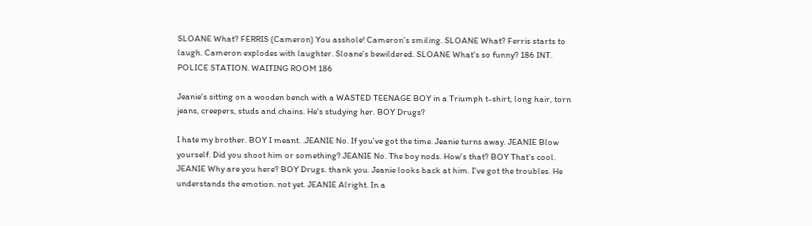SLOANE What? FERRIS (Cameron) You asshole! Cameron's smiling. SLOANE What? Ferris starts to laugh. Cameron explodes with laughter. Sloane's bewildered. SLOANE What's so funny? 186 INT. POLICE STATION. WAITING ROOM 186

Jeanie's sitting on a wooden bench with a WASTED TEENAGE BOY in a Triumph t-shirt, long hair, torn jeans, creepers, studs and chains. He's studying her. BOY Drugs?

I hate my brother. BOY I meant. .JEANIE No. If you've got the time. Jeanie turns away. JEANIE Blow yourself. Did you shoot him or something? JEANIE No. The boy nods. How's that? BOY That's cool. JEANIE Why are you here? BOY Drugs. thank you. Jeanie looks back at him. I've got the troubles. He understands the emotion. not yet. JEANIE Alright. In a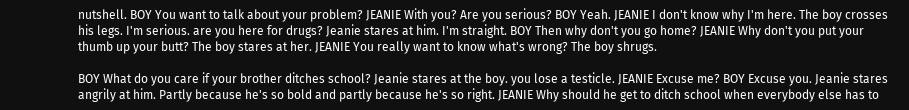nutshell. BOY You want to talk about your problem? JEANIE With you? Are you serious? BOY Yeah. JEANIE I don't know why I'm here. The boy crosses his legs. I'm serious. are you here for drugs? Jeanie stares at him. I'm straight. BOY Then why don't you go home? JEANIE Why don't you put your thumb up your butt? The boy stares at her. JEANIE You really want to know what's wrong? The boy shrugs.

BOY What do you care if your brother ditches school? Jeanie stares at the boy. you lose a testicle. JEANIE Excuse me? BOY Excuse you. Jeanie stares angrily at him. Partly because he's so bold and partly because he's so right. JEANIE Why should he get to ditch school when everybody else has to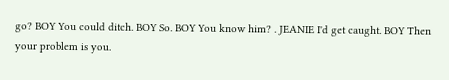go? BOY You could ditch. BOY So. BOY You know him? . JEANIE I'd get caught. BOY Then your problem is you.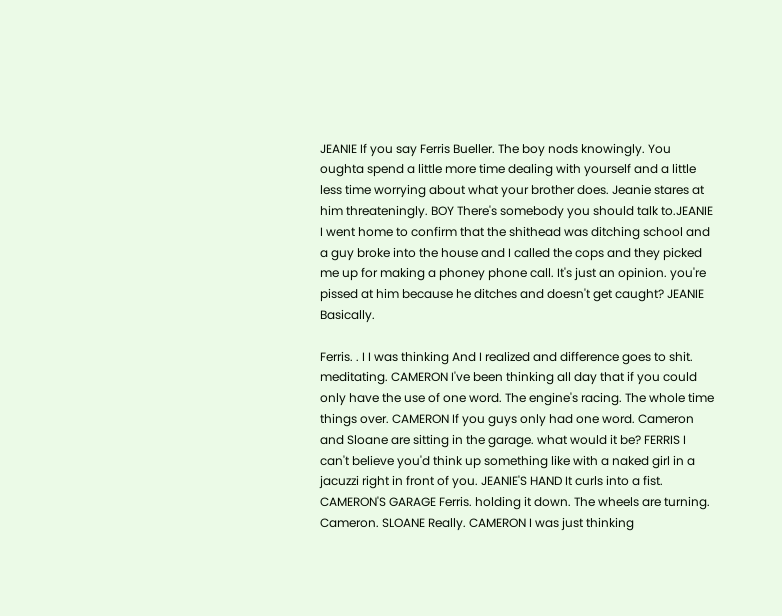JEANIE If you say Ferris Bueller. The boy nods knowingly. You oughta spend a little more time dealing with yourself and a little less time worrying about what your brother does. Jeanie stares at him threateningly. BOY There's somebody you should talk to.JEANIE I went home to confirm that the shithead was ditching school and a guy broke into the house and I called the cops and they picked me up for making a phoney phone call. It's just an opinion. you're pissed at him because he ditches and doesn't get caught? JEANIE Basically.

Ferris. . I I was thinking And I realized and difference goes to shit. meditating. CAMERON I've been thinking all day that if you could only have the use of one word. The engine's racing. The whole time things over. CAMERON If you guys only had one word. Cameron and Sloane are sitting in the garage. what would it be? FERRIS I can't believe you'd think up something like with a naked girl in a jacuzzi right in front of you. JEANIE'S HAND It curls into a fist. CAMERON'S GARAGE Ferris. holding it down. The wheels are turning. Cameron. SLOANE Really. CAMERON I was just thinking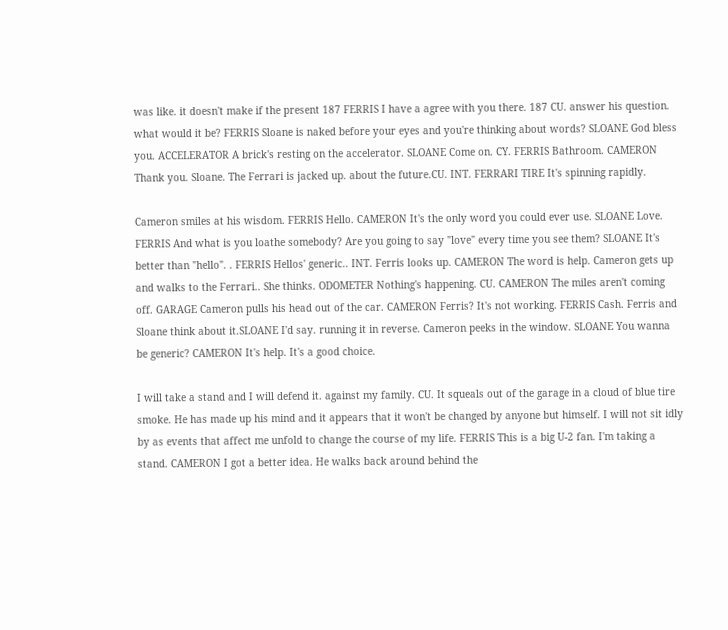was like. it doesn't make if the present 187 FERRIS I have a agree with you there. 187 CU. answer his question. what would it be? FERRIS Sloane is naked before your eyes and you're thinking about words? SLOANE God bless you. ACCELERATOR A brick's resting on the accelerator. SLOANE Come on. CY. FERRIS Bathroom. CAMERON Thank you. Sloane. The Ferrari is jacked up. about the future.CU. INT. FERRARI TIRE It's spinning rapidly.

Cameron smiles at his wisdom. FERRIS Hello. CAMERON It's the only word you could ever use. SLOANE Love. FERRIS And what is you loathe somebody? Are you going to say "love" every time you see them? SLOANE It's better than "hello". . FERRIS Hellos' generic.. INT. Ferris looks up. CAMERON The word is help. Cameron gets up and walks to the Ferrari.. She thinks. ODOMETER Nothing's happening. CU. CAMERON The miles aren't coming off. GARAGE Cameron pulls his head out of the car. CAMERON Ferris? It's not working. FERRIS Cash. Ferris and Sloane think about it.SLOANE I'd say. running it in reverse. Cameron peeks in the window. SLOANE You wanna be generic? CAMERON It's help. It's a good choice.

I will take a stand and I will defend it. against my family. CU. It squeals out of the garage in a cloud of blue tire smoke. He has made up his mind and it appears that it won't be changed by anyone but himself. I will not sit idly by as events that affect me unfold to change the course of my life. FERRIS This is a big U-2 fan. I'm taking a stand. CAMERON I got a better idea. He walks back around behind the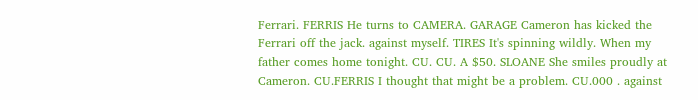Ferrari. FERRIS He turns to CAMERA. GARAGE Cameron has kicked the Ferrari off the jack. against myself. TIRES It's spinning wildly. When my father comes home tonight. CU. CU. A $50. SLOANE She smiles proudly at Cameron. CU.FERRIS I thought that might be a problem. CU.000 . against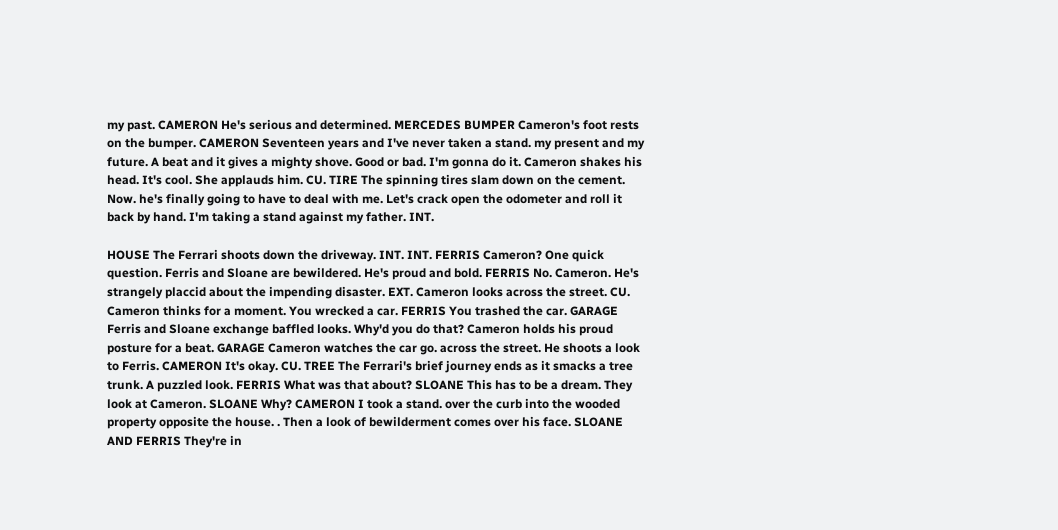my past. CAMERON He's serious and determined. MERCEDES BUMPER Cameron's foot rests on the bumper. CAMERON Seventeen years and I've never taken a stand. my present and my future. A beat and it gives a mighty shove. Good or bad. I'm gonna do it. Cameron shakes his head. It's cool. She applauds him. CU. TIRE The spinning tires slam down on the cement. Now. he's finally going to have to deal with me. Let's crack open the odometer and roll it back by hand. I'm taking a stand against my father. INT.

HOUSE The Ferrari shoots down the driveway. INT. INT. FERRIS Cameron? One quick question. Ferris and Sloane are bewildered. He's proud and bold. FERRIS No. Cameron. He's strangely placcid about the impending disaster. EXT. Cameron looks across the street. CU. Cameron thinks for a moment. You wrecked a car. FERRIS You trashed the car. GARAGE Ferris and Sloane exchange baffled looks. Why'd you do that? Cameron holds his proud posture for a beat. GARAGE Cameron watches the car go. across the street. He shoots a look to Ferris. CAMERON It's okay. CU. TREE The Ferrari's brief journey ends as it smacks a tree trunk. A puzzled look. FERRIS What was that about? SLOANE This has to be a dream. They look at Cameron. SLOANE Why? CAMERON I took a stand. over the curb into the wooded property opposite the house. . Then a look of bewilderment comes over his face. SLOANE AND FERRIS They're in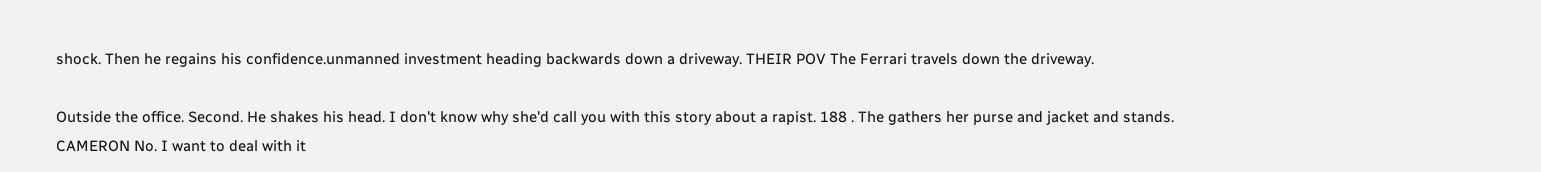shock. Then he regains his confidence.unmanned investment heading backwards down a driveway. THEIR POV The Ferrari travels down the driveway.

Outside the office. Second. He shakes his head. I don't know why she'd call you with this story about a rapist. 188 . The gathers her purse and jacket and stands. CAMERON No. I want to deal with it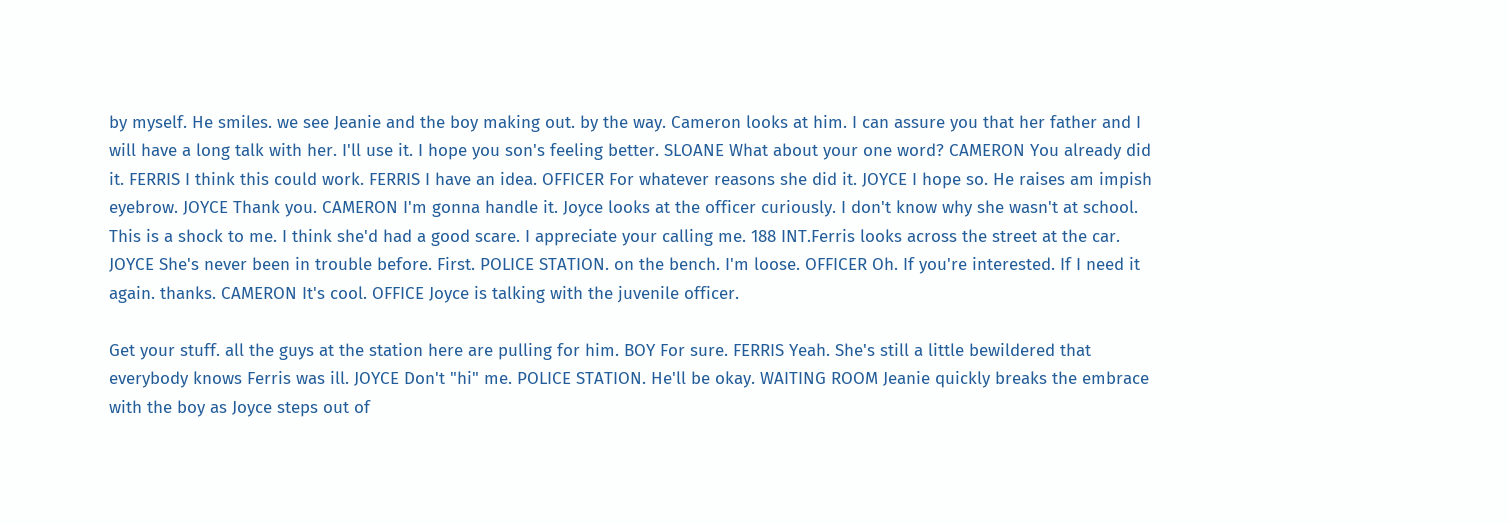by myself. He smiles. we see Jeanie and the boy making out. by the way. Cameron looks at him. I can assure you that her father and I will have a long talk with her. I'll use it. I hope you son's feeling better. SLOANE What about your one word? CAMERON You already did it. FERRIS I think this could work. FERRIS I have an idea. OFFICER For whatever reasons she did it. JOYCE I hope so. He raises am impish eyebrow. JOYCE Thank you. CAMERON I'm gonna handle it. Joyce looks at the officer curiously. I don't know why she wasn't at school. This is a shock to me. I think she'd had a good scare. I appreciate your calling me. 188 INT.Ferris looks across the street at the car. JOYCE She's never been in trouble before. First. POLICE STATION. on the bench. I'm loose. OFFICER Oh. If you're interested. If I need it again. thanks. CAMERON It's cool. OFFICE Joyce is talking with the juvenile officer.

Get your stuff. all the guys at the station here are pulling for him. BOY For sure. FERRIS Yeah. She's still a little bewildered that everybody knows Ferris was ill. JOYCE Don't "hi" me. POLICE STATION. He'll be okay. WAITING ROOM Jeanie quickly breaks the embrace with the boy as Joyce steps out of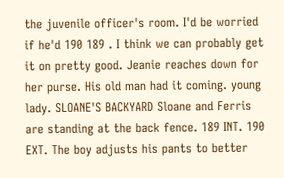the juvenile officer's room. I'd be worried if he'd 190 189 . I think we can probably get it on pretty good. Jeanie reaches down for her purse. His old man had it coming. young lady. SLOANE'S BACKYARD Sloane and Ferris are standing at the back fence. 189 INT. 190 EXT. The boy adjusts his pants to better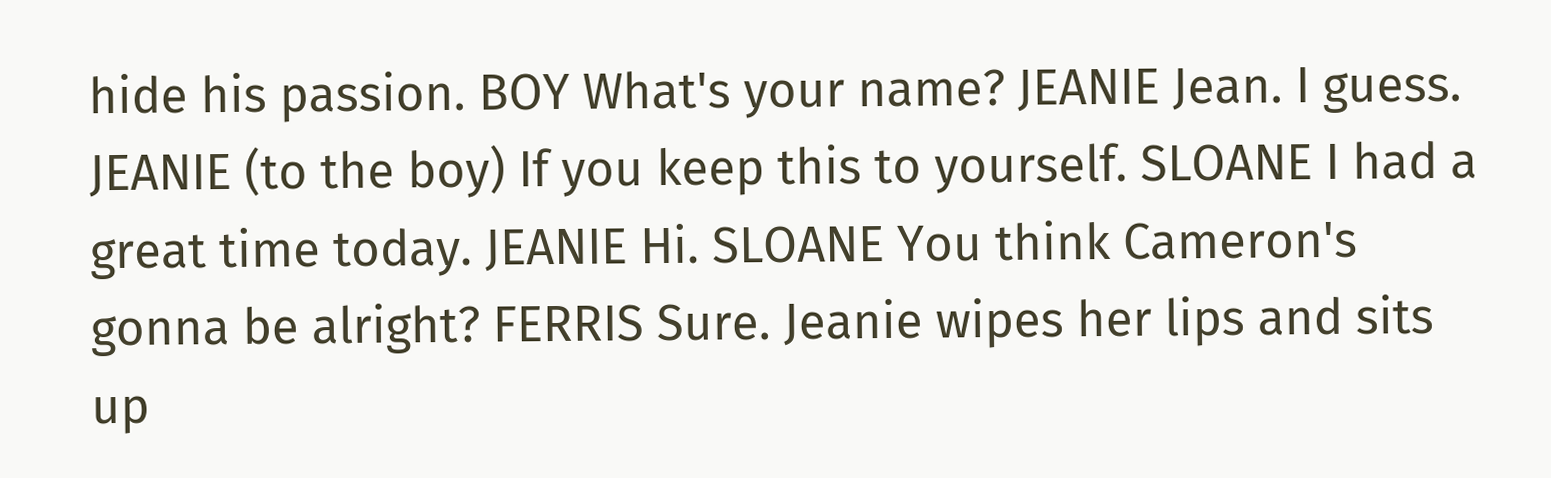hide his passion. BOY What's your name? JEANIE Jean. I guess. JEANIE (to the boy) If you keep this to yourself. SLOANE I had a great time today. JEANIE Hi. SLOANE You think Cameron's gonna be alright? FERRIS Sure. Jeanie wipes her lips and sits up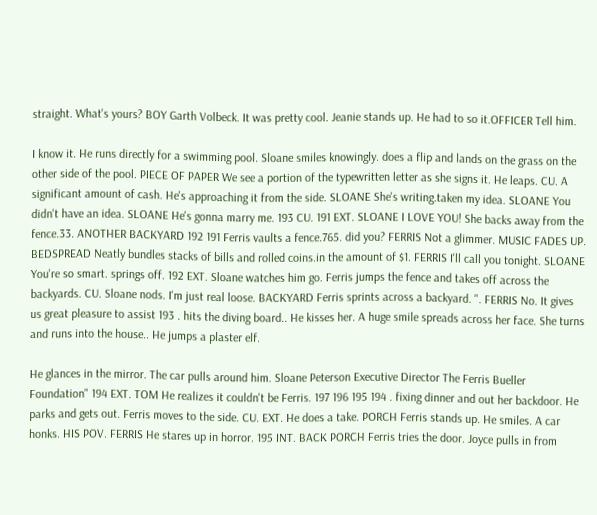straight. What's yours? BOY Garth Volbeck. It was pretty cool. Jeanie stands up. He had to so it.OFFICER Tell him.

I know it. He runs directly for a swimming pool. Sloane smiles knowingly. does a flip and lands on the grass on the other side of the pool. PIECE OF PAPER We see a portion of the typewritten letter as she signs it. He leaps. CU. A significant amount of cash. He's approaching it from the side. SLOANE She's writing.taken my idea. SLOANE You didn't have an idea. SLOANE He's gonna marry me. 193 CU. 191 EXT. SLOANE I LOVE YOU! She backs away from the fence.33. ANOTHER BACKYARD 192 191 Ferris vaults a fence.765. did you? FERRIS Not a glimmer. MUSIC FADES UP. BEDSPREAD Neatly bundles stacks of bills and rolled coins.in the amount of $1. FERRIS I'll call you tonight. SLOANE You're so smart. springs off. 192 EXT. Sloane watches him go. Ferris jumps the fence and takes off across the backyards. CU. Sloane nods. I'm just real loose. BACKYARD Ferris sprints across a backyard. ". FERRIS No. It gives us great pleasure to assist 193 . hits the diving board.. He kisses her. A huge smile spreads across her face. She turns and runs into the house.. He jumps a plaster elf.

He glances in the mirror. The car pulls around him. Sloane Peterson Executive Director The Ferris Bueller Foundation" 194 EXT. TOM He realizes it couldn't be Ferris. 197 196 195 194 . fixing dinner and out her backdoor. He parks and gets out. Ferris moves to the side. CU. EXT. He does a take. PORCH Ferris stands up. He smiles. A car honks. HIS POV. FERRIS He stares up in horror. 195 INT. BACK PORCH Ferris tries the door. Joyce pulls in from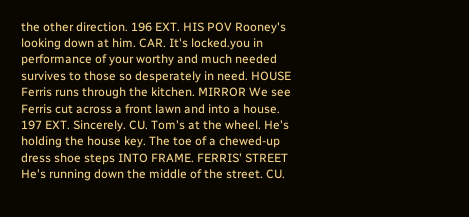the other direction. 196 EXT. HIS POV Rooney's looking down at him. CAR. It's locked.you in performance of your worthy and much needed survives to those so desperately in need. HOUSE Ferris runs through the kitchen. MIRROR We see Ferris cut across a front lawn and into a house. 197 EXT. Sincerely. CU. Tom's at the wheel. He's holding the house key. The toe of a chewed-up dress shoe steps INTO FRAME. FERRIS' STREET He's running down the middle of the street. CU.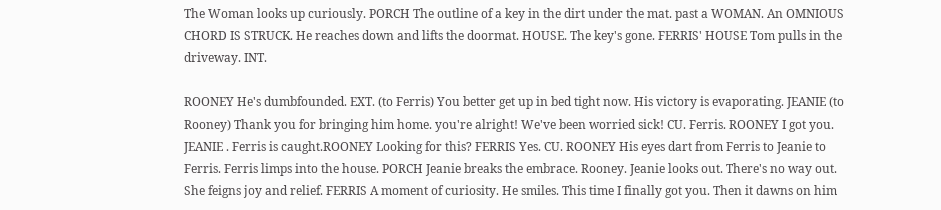The Woman looks up curiously. PORCH The outline of a key in the dirt under the mat. past a WOMAN. An OMNIOUS CHORD IS STRUCK. He reaches down and lifts the doormat. HOUSE. The key's gone. FERRIS' HOUSE Tom pulls in the driveway. INT.

ROONEY He's dumbfounded. EXT. (to Ferris) You better get up in bed tight now. His victory is evaporating. JEANIE (to Rooney) Thank you for bringing him home. you're alright! We've been worried sick! CU. Ferris. ROONEY I got you. JEANIE . Ferris is caught.ROONEY Looking for this? FERRIS Yes. CU. ROONEY His eyes dart from Ferris to Jeanie to Ferris. Ferris limps into the house. PORCH Jeanie breaks the embrace. Rooney. Jeanie looks out. There's no way out. She feigns joy and relief. FERRIS A moment of curiosity. He smiles. This time I finally got you. Then it dawns on him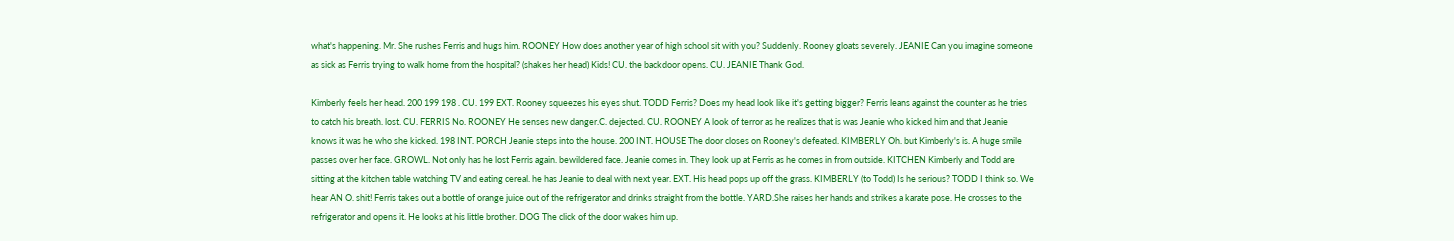what's happening. Mr. She rushes Ferris and hugs him. ROONEY How does another year of high school sit with you? Suddenly. Rooney gloats severely. JEANIE Can you imagine someone as sick as Ferris trying to walk home from the hospital? (shakes her head) Kids! CU. the backdoor opens. CU. JEANIE Thank God.

Kimberly feels her head. 200 199 198 . CU. 199 EXT. Rooney squeezes his eyes shut. TODD Ferris? Does my head look like it's getting bigger? Ferris leans against the counter as he tries to catch his breath. lost. CU. FERRIS No. ROONEY He senses new danger.C. dejected. CU. ROONEY A look of terror as he realizes that is was Jeanie who kicked him and that Jeanie knows it was he who she kicked. 198 INT. PORCH Jeanie steps into the house. 200 INT. HOUSE The door closes on Rooney's defeated. KIMBERLY Oh. but Kimberly's is. A huge smile passes over her face. GROWL. Not only has he lost Ferris again. bewildered face. Jeanie comes in. They look up at Ferris as he comes in from outside. KITCHEN Kimberly and Todd are sitting at the kitchen table watching TV and eating cereal. he has Jeanie to deal with next year. EXT. His head pops up off the grass. KIMBERLY (to Todd) Is he serious? TODD I think so. We hear AN O. shit! Ferris takes out a bottle of orange juice out of the refrigerator and drinks straight from the bottle. YARD.She raises her hands and strikes a karate pose. He crosses to the refrigerator and opens it. He looks at his little brother. DOG The click of the door wakes him up.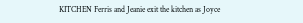KITCHEN Ferris and Jeanie exit the kitchen as Joyce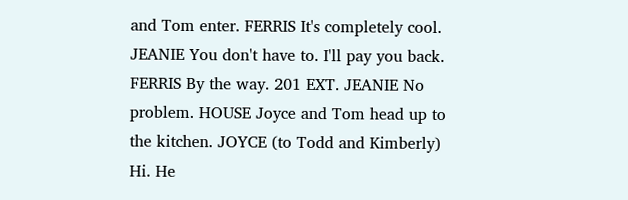and Tom enter. FERRIS It's completely cool. JEANIE You don't have to. I'll pay you back. FERRIS By the way. 201 EXT. JEANIE No problem. HOUSE Joyce and Tom head up to the kitchen. JOYCE (to Todd and Kimberly) Hi. He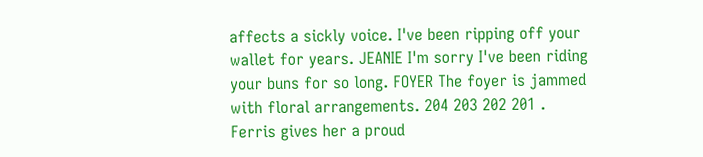affects a sickly voice. I've been ripping off your wallet for years. JEANIE I'm sorry I've been riding your buns for so long. FOYER The foyer is jammed with floral arrangements. 204 203 202 201 . Ferris gives her a proud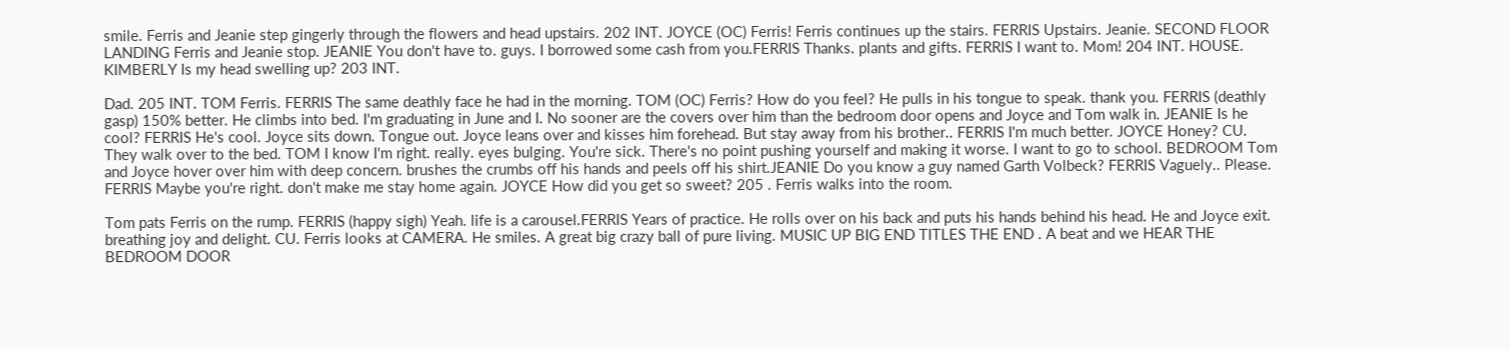smile. Ferris and Jeanie step gingerly through the flowers and head upstairs. 202 INT. JOYCE (OC) Ferris! Ferris continues up the stairs. FERRIS Upstairs. Jeanie. SECOND FLOOR LANDING Ferris and Jeanie stop. JEANIE You don't have to. guys. I borrowed some cash from you.FERRIS Thanks. plants and gifts. FERRIS I want to. Mom! 204 INT. HOUSE. KIMBERLY Is my head swelling up? 203 INT.

Dad. 205 INT. TOM Ferris. FERRIS The same deathly face he had in the morning. TOM (OC) Ferris? How do you feel? He pulls in his tongue to speak. thank you. FERRIS (deathly gasp) 150% better. He climbs into bed. I'm graduating in June and I. No sooner are the covers over him than the bedroom door opens and Joyce and Tom walk in. JEANIE Is he cool? FERRIS He's cool. Joyce sits down. Tongue out. Joyce leans over and kisses him forehead. But stay away from his brother.. FERRIS I'm much better. JOYCE Honey? CU. They walk over to the bed. TOM I know I'm right. really. eyes bulging. You're sick. There's no point pushing yourself and making it worse. I want to go to school. BEDROOM Tom and Joyce hover over him with deep concern. brushes the crumbs off his hands and peels off his shirt.JEANIE Do you know a guy named Garth Volbeck? FERRIS Vaguely.. Please. FERRIS Maybe you're right. don't make me stay home again. JOYCE How did you get so sweet? 205 . Ferris walks into the room.

Tom pats Ferris on the rump. FERRIS (happy sigh) Yeah. life is a carousel.FERRIS Years of practice. He rolls over on his back and puts his hands behind his head. He and Joyce exit. breathing joy and delight. CU. Ferris looks at CAMERA. He smiles. A great big crazy ball of pure living. MUSIC UP BIG END TITLES THE END . A beat and we HEAR THE BEDROOM DOOR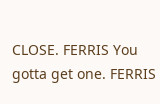CLOSE. FERRIS You gotta get one. FERRIS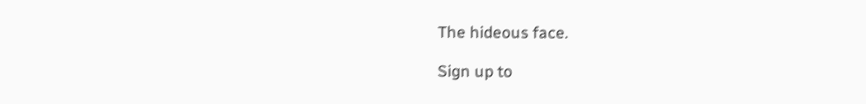The hideous face.

Sign up to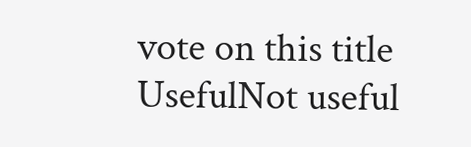vote on this title
UsefulNot useful